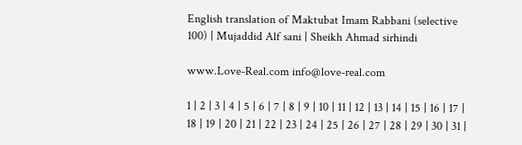English translation of Maktubat Imam Rabbani (selective 100) | Mujaddid Alf sani | Sheikh Ahmad sirhindi

www.Love-Real.com info@love-real.com

1 | 2 | 3 | 4 | 5 | 6 | 7 | 8 | 9 | 10 | 11 | 12 | 13 | 14 | 15 | 16 | 17 | 18 | 19 | 20 | 21 | 22 | 23 | 24 | 25 | 26 | 27 | 28 | 29 | 30 | 31 |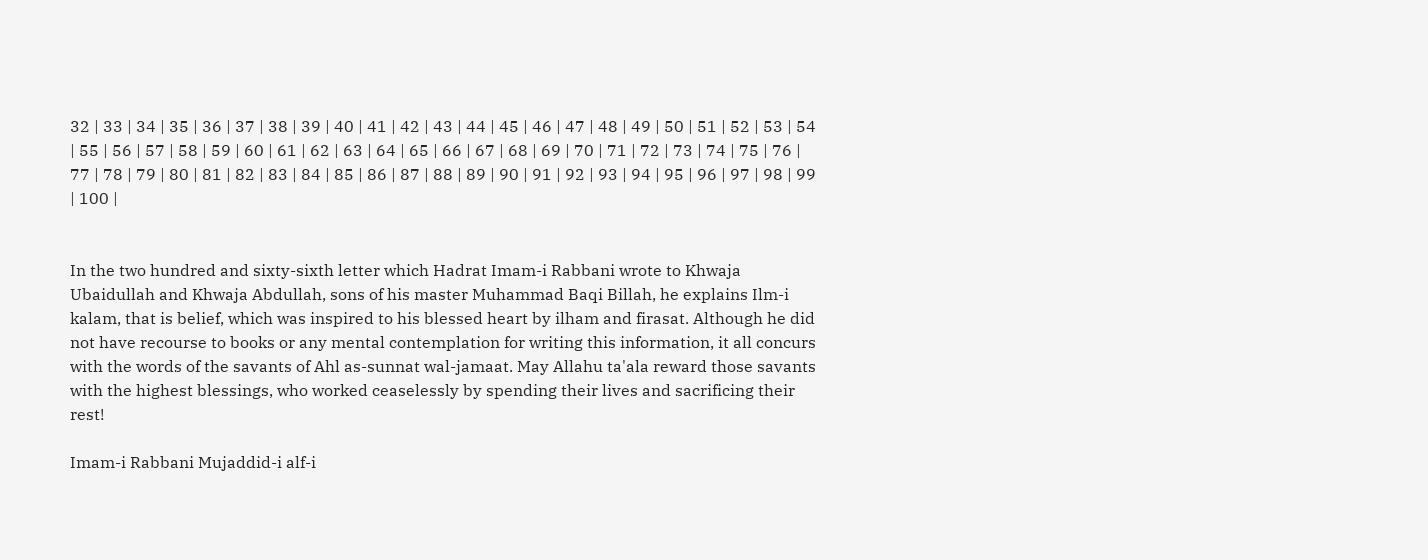32 | 33 | 34 | 35 | 36 | 37 | 38 | 39 | 40 | 41 | 42 | 43 | 44 | 45 | 46 | 47 | 48 | 49 | 50 | 51 | 52 | 53 | 54 | 55 | 56 | 57 | 58 | 59 | 60 | 61 | 62 | 63 | 64 | 65 | 66 | 67 | 68 | 69 | 70 | 71 | 72 | 73 | 74 | 75 | 76 | 77 | 78 | 79 | 80 | 81 | 82 | 83 | 84 | 85 | 86 | 87 | 88 | 89 | 90 | 91 | 92 | 93 | 94 | 95 | 96 | 97 | 98 | 99 | 100 |


In the two hundred and sixty-sixth letter which Hadrat Imam-i Rabbani wrote to Khwaja Ubaidullah and Khwaja Abdullah, sons of his master Muhammad Baqi Billah, he explains Ilm-i kalam, that is belief, which was inspired to his blessed heart by ilham and firasat. Although he did not have recourse to books or any mental contemplation for writing this information, it all concurs with the words of the savants of Ahl as-sunnat wal-jamaat. May Allahu ta'ala reward those savants with the highest blessings, who worked ceaselessly by spending their lives and sacrificing their rest!

Imam-i Rabbani Mujaddid-i alf-i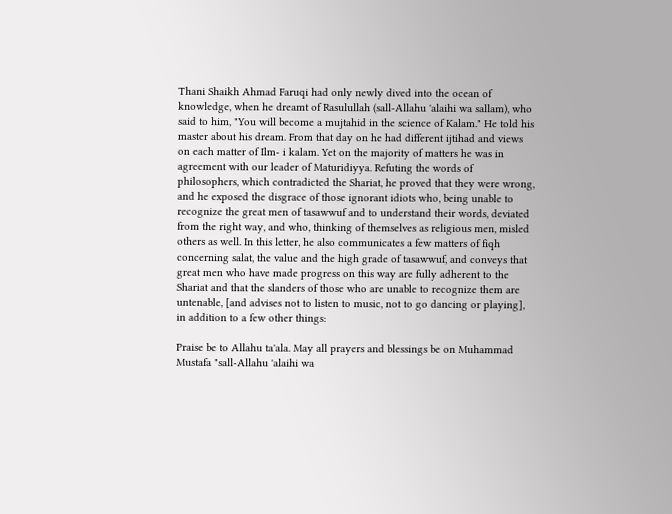Thani Shaikh Ahmad Faruqi had only newly dived into the ocean of knowledge, when he dreamt of Rasulullah (sall-Allahu 'alaihi wa sallam), who said to him, "You will become a mujtahid in the science of Kalam." He told his master about his dream. From that day on he had different ijtihad and views on each matter of Ilm- i kalam. Yet on the majority of matters he was in agreement with our leader of Maturidiyya. Refuting the words of philosophers, which contradicted the Shariat, he proved that they were wrong, and he exposed the disgrace of those ignorant idiots who, being unable to recognize the great men of tasawwuf and to understand their words, deviated from the right way, and who, thinking of themselves as religious men, misled others as well. In this letter, he also communicates a few matters of fiqh concerning salat, the value and the high grade of tasawwuf, and conveys that great men who have made progress on this way are fully adherent to the Shariat and that the slanders of those who are unable to recognize them are untenable, [and advises not to listen to music, not to go dancing or playing], in addition to a few other things:

Praise be to Allahu ta'ala. May all prayers and blessings be on Muhammad Mustafa "sall-Allahu 'alaihi wa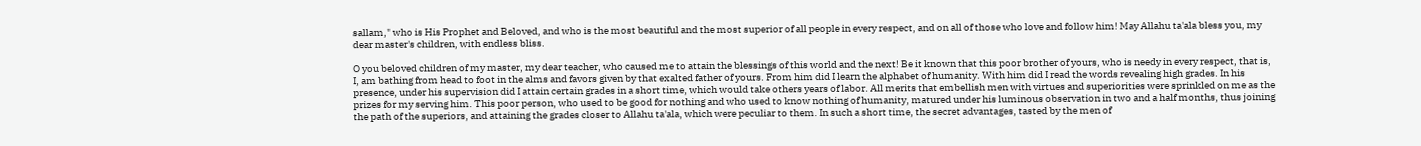sallam," who is His Prophet and Beloved, and who is the most beautiful and the most superior of all people in every respect, and on all of those who love and follow him! May Allahu ta'ala bless you, my dear master's children, with endless bliss.

O you beloved children of my master, my dear teacher, who caused me to attain the blessings of this world and the next! Be it known that this poor brother of yours, who is needy in every respect, that is, I, am bathing from head to foot in the alms and favors given by that exalted father of yours. From him did I learn the alphabet of humanity. With him did I read the words revealing high grades. In his presence, under his supervision did I attain certain grades in a short time, which would take others years of labor. All merits that embellish men with virtues and superiorities were sprinkled on me as the prizes for my serving him. This poor person, who used to be good for nothing and who used to know nothing of humanity, matured under his luminous observation in two and a half months, thus joining the path of the superiors, and attaining the grades closer to Allahu ta'ala, which were peculiar to them. In such a short time, the secret advantages, tasted by the men of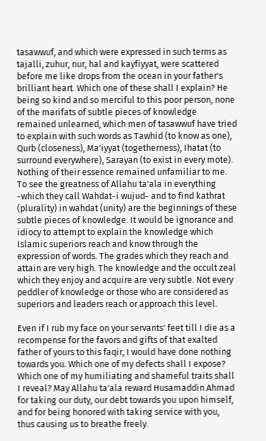tasawwuf, and which were expressed in such terms as tajalli, zuhur, nur, hal and kayfiyyat, were scattered before me like drops from the ocean in your father's brilliant heart. Which one of these shall I explain? He being so kind and so merciful to this poor person, none of the marifats of subtle pieces of knowledge remained unlearned, which men of tasawwuf have tried to explain with such words as Tawhid (to know as one), Qurb (closeness), Ma'iyyat (togetherness), Ihatat (to surround everywhere), Sarayan (to exist in every mote). Nothing of their essence remained unfamiliar to me. To see the greatness of Allahu ta'ala in everything -which they call Wahdat-i wujud- and to find kathrat (plurality) in wahdat (unity) are the beginnings of these subtle pieces of knowledge. It would be ignorance and idiocy to attempt to explain the knowledge which Islamic superiors reach and know through the expression of words. The grades which they reach and attain are very high. The knowledge and the occult zeal which they enjoy and acquire are very subtle. Not every peddler of knowledge or those who are considered as superiors and leaders reach or approach this level.

Even if I rub my face on your servants' feet till I die as a recompense for the favors and gifts of that exalted father of yours to this faqir, I would have done nothing towards you. Which one of my defects shall I expose? Which one of my humiliating and shameful traits shall I reveal? May Allahu ta'ala reward Husamaddin Ahmad for taking our duty, our debt towards you upon himself, and for being honored with taking service with you, thus causing us to breathe freely.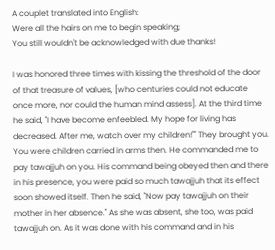A couplet translated into English:
Were all the hairs on me to begin speaking;
You still wouldn't be acknowledged with due thanks!

I was honored three times with kissing the threshold of the door of that treasure of values, [who centuries could not educate once more, nor could the human mind assess]. At the third time he said, "I have become enfeebled. My hope for living has decreased. After me, watch over my children!"" They brought you. You were children carried in arms then. He commanded me to pay tawajjuh on you. His command being obeyed then and there in his presence, you were paid so much tawajjuh that its effect soon showed itself. Then he said, "Now pay tawajjuh on their mother in her absence." As she was absent, she too, was paid tawajjuh on. As it was done with his command and in his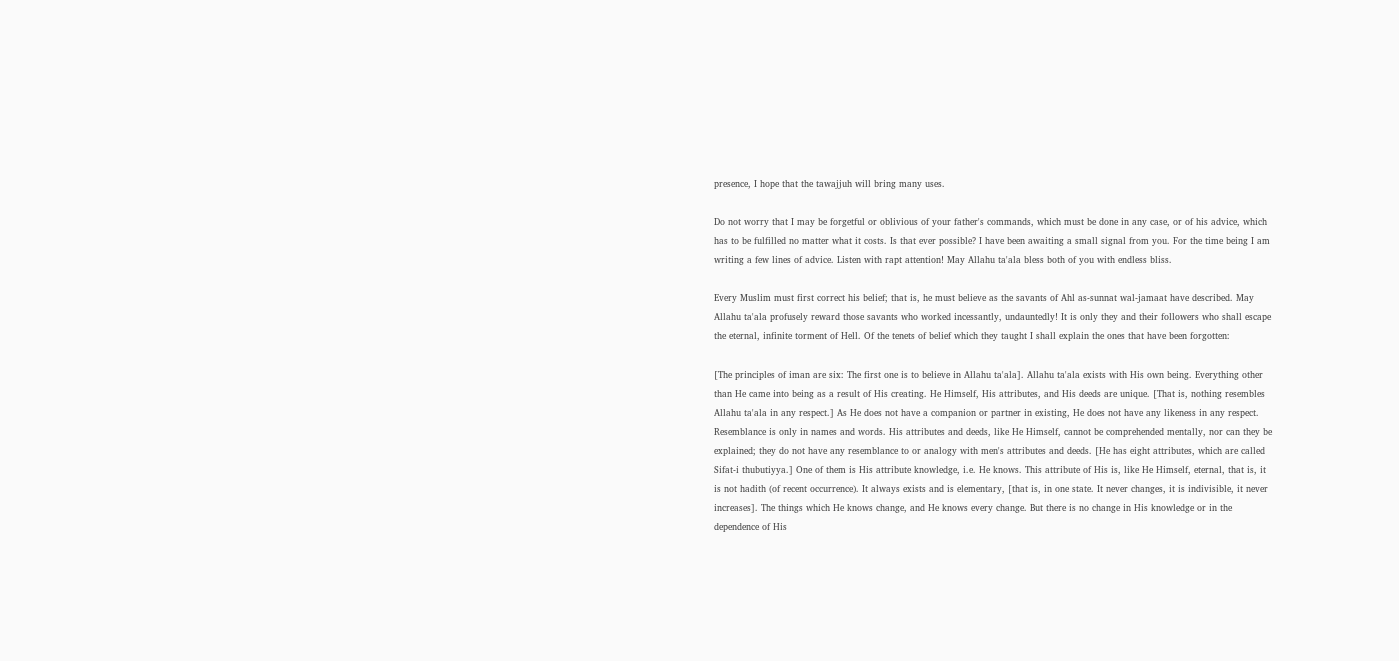presence, I hope that the tawajjuh will bring many uses.

Do not worry that I may be forgetful or oblivious of your father's commands, which must be done in any case, or of his advice, which has to be fulfilled no matter what it costs. Is that ever possible? I have been awaiting a small signal from you. For the time being I am writing a few lines of advice. Listen with rapt attention! May Allahu ta'ala bless both of you with endless bliss.

Every Muslim must first correct his belief; that is, he must believe as the savants of Ahl as-sunnat wal-jamaat have described. May Allahu ta'ala profusely reward those savants who worked incessantly, undauntedly! It is only they and their followers who shall escape the eternal, infinite torment of Hell. Of the tenets of belief which they taught I shall explain the ones that have been forgotten:

[The principles of iman are six: The first one is to believe in Allahu ta'ala]. Allahu ta'ala exists with His own being. Everything other than He came into being as a result of His creating. He Himself, His attributes, and His deeds are unique. [That is, nothing resembles Allahu ta'ala in any respect.] As He does not have a companion or partner in existing, He does not have any likeness in any respect. Resemblance is only in names and words. His attributes and deeds, like He Himself, cannot be comprehended mentally, nor can they be explained; they do not have any resemblance to or analogy with men's attributes and deeds. [He has eight attributes, which are called Sifat-i thubutiyya.] One of them is His attribute knowledge, i.e. He knows. This attribute of His is, like He Himself, eternal, that is, it is not hadith (of recent occurrence). It always exists and is elementary, [that is, in one state. It never changes, it is indivisible, it never increases]. The things which He knows change, and He knows every change. But there is no change in His knowledge or in the dependence of His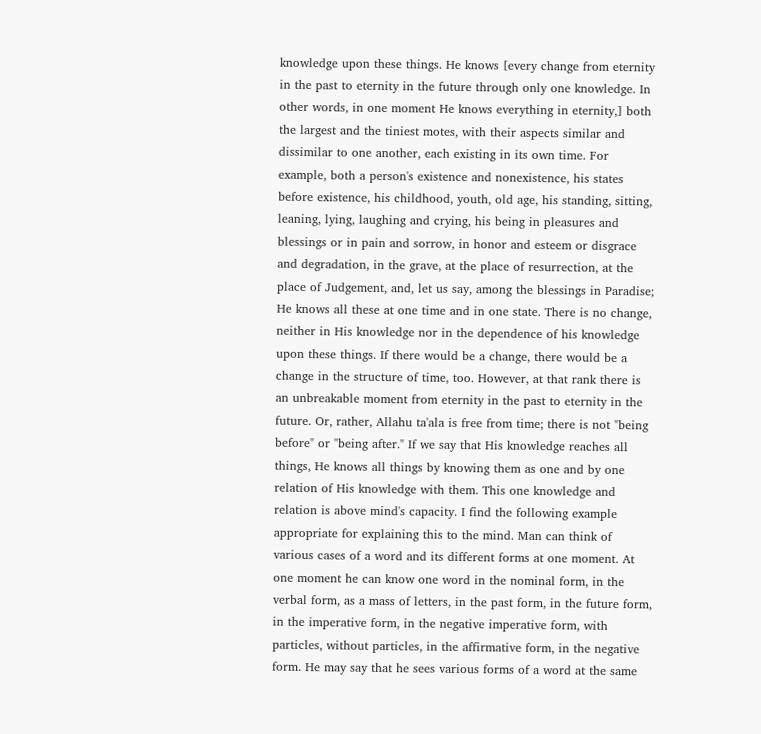knowledge upon these things. He knows [every change from eternity in the past to eternity in the future through only one knowledge. In other words, in one moment He knows everything in eternity,] both the largest and the tiniest motes, with their aspects similar and dissimilar to one another, each existing in its own time. For example, both a person's existence and nonexistence, his states before existence, his childhood, youth, old age, his standing, sitting, leaning, lying, laughing and crying, his being in pleasures and blessings or in pain and sorrow, in honor and esteem or disgrace and degradation, in the grave, at the place of resurrection, at the place of Judgement, and, let us say, among the blessings in Paradise; He knows all these at one time and in one state. There is no change, neither in His knowledge nor in the dependence of his knowledge upon these things. If there would be a change, there would be a change in the structure of time, too. However, at that rank there is an unbreakable moment from eternity in the past to eternity in the future. Or, rather, Allahu ta'ala is free from time; there is not "being before" or "being after." If we say that His knowledge reaches all things, He knows all things by knowing them as one and by one relation of His knowledge with them. This one knowledge and relation is above mind's capacity. I find the following example appropriate for explaining this to the mind. Man can think of various cases of a word and its different forms at one moment. At one moment he can know one word in the nominal form, in the verbal form, as a mass of letters, in the past form, in the future form, in the imperative form, in the negative imperative form, with particles, without particles, in the affirmative form, in the negative form. He may say that he sees various forms of a word at the same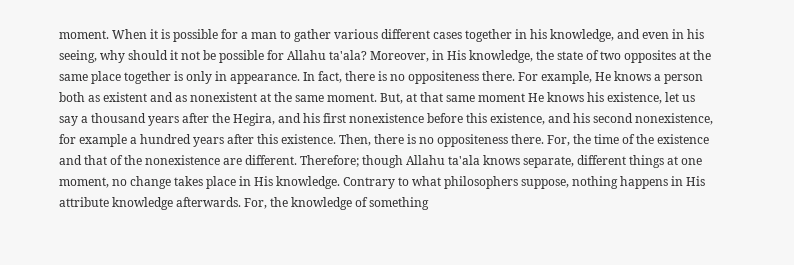moment. When it is possible for a man to gather various different cases together in his knowledge, and even in his seeing, why should it not be possible for Allahu ta'ala? Moreover, in His knowledge, the state of two opposites at the same place together is only in appearance. In fact, there is no oppositeness there. For example, He knows a person both as existent and as nonexistent at the same moment. But, at that same moment He knows his existence, let us say a thousand years after the Hegira, and his first nonexistence before this existence, and his second nonexistence, for example a hundred years after this existence. Then, there is no oppositeness there. For, the time of the existence and that of the nonexistence are different. Therefore; though Allahu ta'ala knows separate, different things at one moment, no change takes place in His knowledge. Contrary to what philosophers suppose, nothing happens in His attribute knowledge afterwards. For, the knowledge of something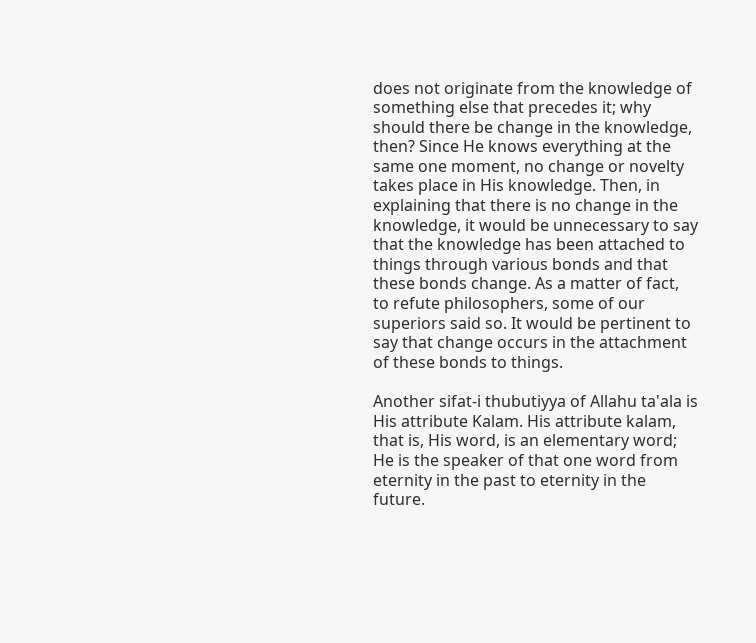does not originate from the knowledge of something else that precedes it; why should there be change in the knowledge, then? Since He knows everything at the same one moment, no change or novelty takes place in His knowledge. Then, in explaining that there is no change in the knowledge, it would be unnecessary to say that the knowledge has been attached to things through various bonds and that these bonds change. As a matter of fact, to refute philosophers, some of our superiors said so. It would be pertinent to say that change occurs in the attachment of these bonds to things.

Another sifat-i thubutiyya of Allahu ta'ala is His attribute Kalam. His attribute kalam, that is, His word, is an elementary word; He is the speaker of that one word from eternity in the past to eternity in the future.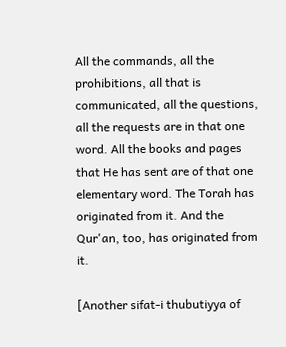All the commands, all the prohibitions, all that is communicated, all the questions, all the requests are in that one word. All the books and pages that He has sent are of that one elementary word. The Torah has originated from it. And the Qur'an, too, has originated from it.

[Another sifat-i thubutiyya of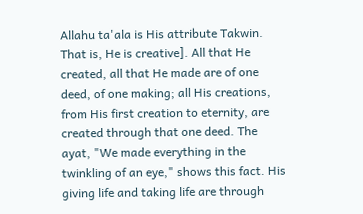Allahu ta'ala is His attribute Takwin. That is, He is creative]. All that He created, all that He made are of one deed, of one making; all His creations, from His first creation to eternity, are created through that one deed. The ayat, "We made everything in the twinkling of an eye," shows this fact. His giving life and taking life are through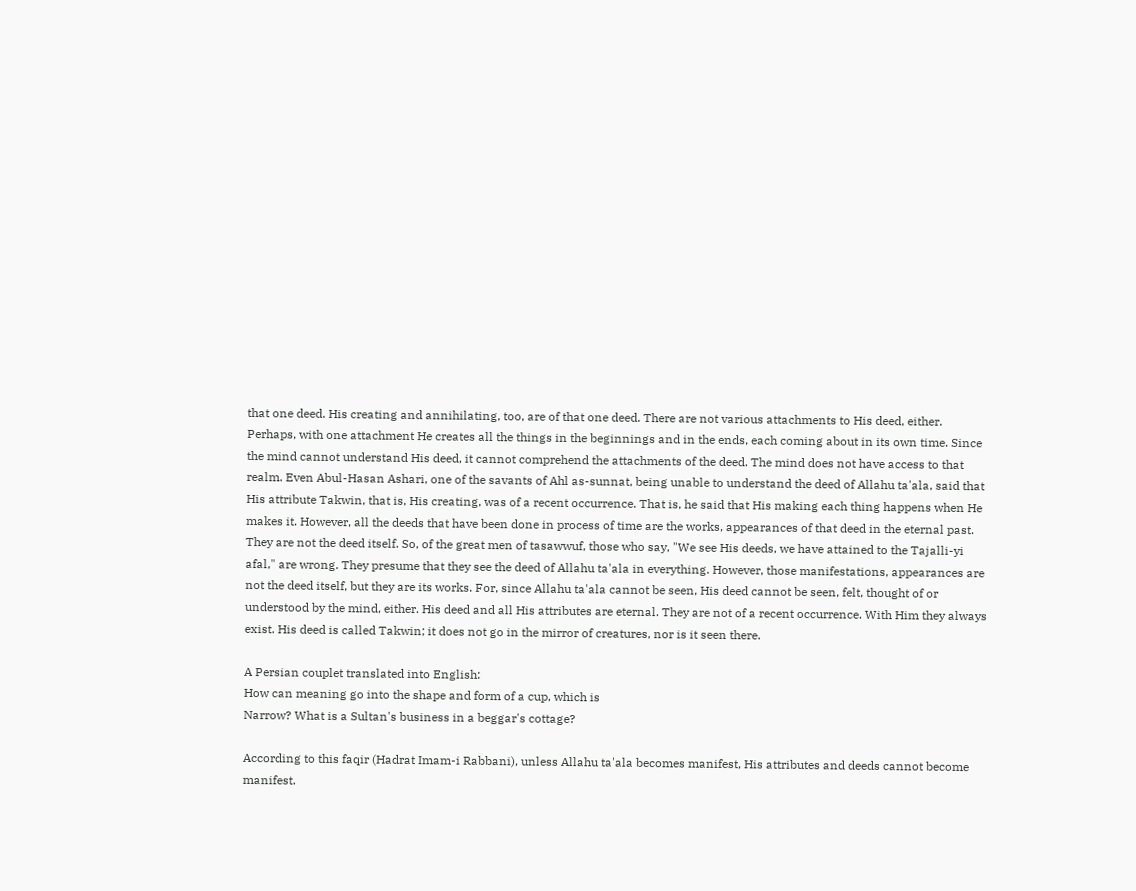that one deed. His creating and annihilating, too, are of that one deed. There are not various attachments to His deed, either. Perhaps, with one attachment He creates all the things in the beginnings and in the ends, each coming about in its own time. Since the mind cannot understand His deed, it cannot comprehend the attachments of the deed. The mind does not have access to that realm. Even Abul-Hasan Ashari, one of the savants of Ahl as-sunnat, being unable to understand the deed of Allahu ta'ala, said that His attribute Takwin, that is, His creating, was of a recent occurrence. That is, he said that His making each thing happens when He makes it. However, all the deeds that have been done in process of time are the works, appearances of that deed in the eternal past. They are not the deed itself. So, of the great men of tasawwuf, those who say, "We see His deeds, we have attained to the Tajalli-yi afal," are wrong. They presume that they see the deed of Allahu ta'ala in everything. However, those manifestations, appearances are not the deed itself, but they are its works. For, since Allahu ta'ala cannot be seen, His deed cannot be seen, felt, thought of or understood by the mind, either. His deed and all His attributes are eternal. They are not of a recent occurrence. With Him they always exist. His deed is called Takwin; it does not go in the mirror of creatures, nor is it seen there.

A Persian couplet translated into English:
How can meaning go into the shape and form of a cup, which is
Narrow? What is a Sultan's business in a beggar's cottage?

According to this faqir (Hadrat Imam-i Rabbani), unless Allahu ta'ala becomes manifest, His attributes and deeds cannot become manifest.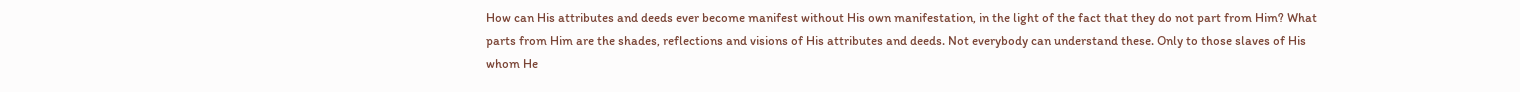How can His attributes and deeds ever become manifest without His own manifestation, in the light of the fact that they do not part from Him? What parts from Him are the shades, reflections and visions of His attributes and deeds. Not everybody can understand these. Only to those slaves of His whom He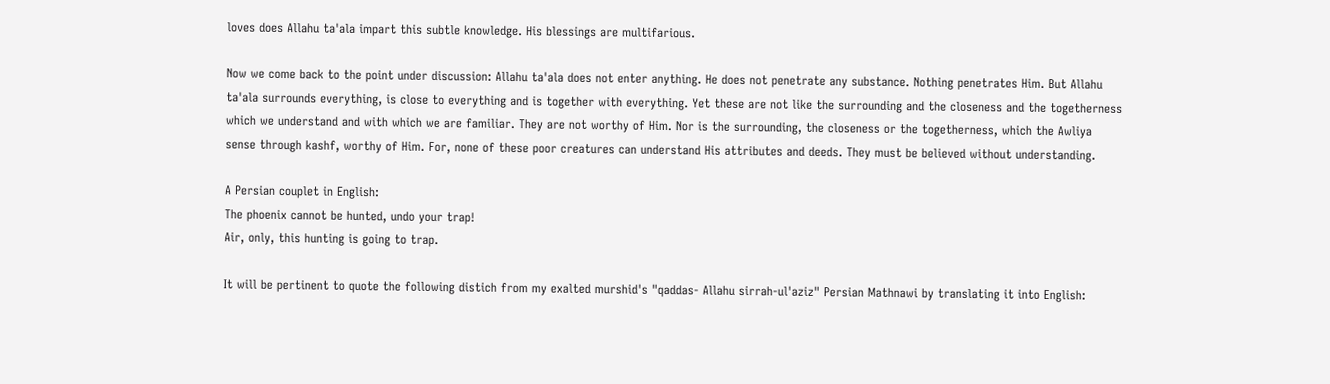loves does Allahu ta'ala impart this subtle knowledge. His blessings are multifarious.

Now we come back to the point under discussion: Allahu ta'ala does not enter anything. He does not penetrate any substance. Nothing penetrates Him. But Allahu ta'ala surrounds everything, is close to everything and is together with everything. Yet these are not like the surrounding and the closeness and the togetherness which we understand and with which we are familiar. They are not worthy of Him. Nor is the surrounding, the closeness or the togetherness, which the Awliya sense through kashf, worthy of Him. For, none of these poor creatures can understand His attributes and deeds. They must be believed without understanding.

A Persian couplet in English:
The phoenix cannot be hunted, undo your trap!
Air, only, this hunting is going to trap.

It will be pertinent to quote the following distich from my exalted murshid's "qaddas- Allahu sirrah-ul'aziz" Persian Mathnawi by translating it into English: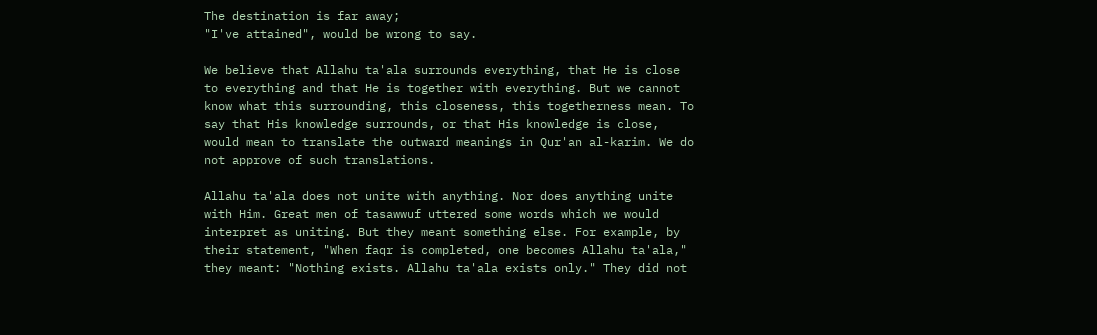The destination is far away;
"I've attained", would be wrong to say.

We believe that Allahu ta'ala surrounds everything, that He is close to everything and that He is together with everything. But we cannot know what this surrounding, this closeness, this togetherness mean. To say that His knowledge surrounds, or that His knowledge is close, would mean to translate the outward meanings in Qur'an al-karim. We do not approve of such translations.

Allahu ta'ala does not unite with anything. Nor does anything unite with Him. Great men of tasawwuf uttered some words which we would interpret as uniting. But they meant something else. For example, by their statement, "When faqr is completed, one becomes Allahu ta'ala," they meant: "Nothing exists. Allahu ta'ala exists only." They did not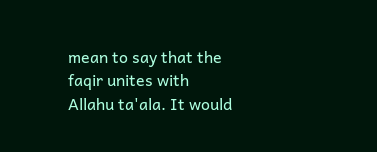mean to say that the faqir unites with Allahu ta'ala. It would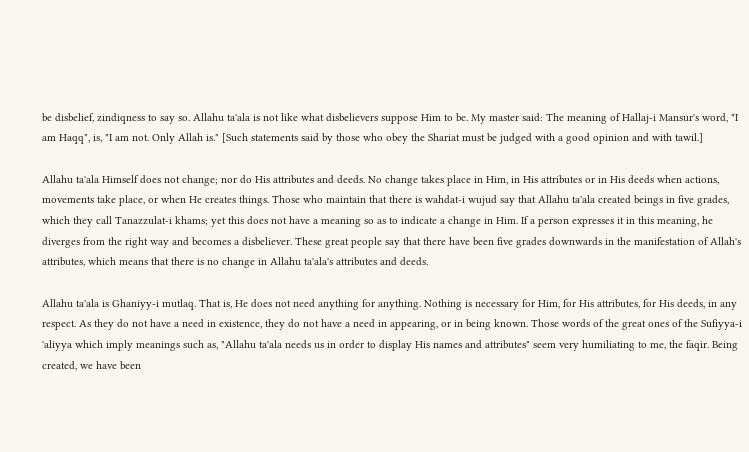be disbelief, zindiqness to say so. Allahu ta'ala is not like what disbelievers suppose Him to be. My master said: The meaning of Hallaj-i Mansur's word, "I am Haqq", is, "I am not. Only Allah is." [Such statements said by those who obey the Shariat must be judged with a good opinion and with tawil.]

Allahu ta'ala Himself does not change; nor do His attributes and deeds. No change takes place in Him, in His attributes or in His deeds when actions, movements take place, or when He creates things. Those who maintain that there is wahdat-i wujud say that Allahu ta'ala created beings in five grades, which they call Tanazzulat-i khams; yet this does not have a meaning so as to indicate a change in Him. If a person expresses it in this meaning, he diverges from the right way and becomes a disbeliever. These great people say that there have been five grades downwards in the manifestation of Allah's attributes, which means that there is no change in Allahu ta'ala's attributes and deeds.

Allahu ta'ala is Ghaniyy-i mutlaq. That is, He does not need anything for anything. Nothing is necessary for Him, for His attributes, for His deeds, in any respect. As they do not have a need in existence, they do not have a need in appearing, or in being known. Those words of the great ones of the Sufiyya-i 'aliyya which imply meanings such as, "Allahu ta'ala needs us in order to display His names and attributes" seem very humiliating to me, the faqir. Being created, we have been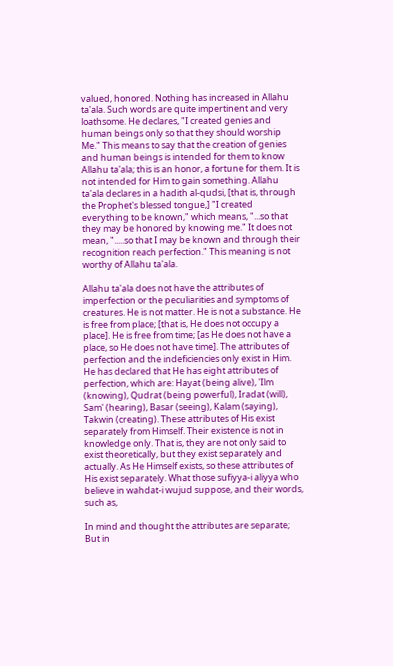valued, honored. Nothing has increased in Allahu ta'ala. Such words are quite impertinent and very loathsome. He declares, "I created genies and human beings only so that they should worship Me." This means to say that the creation of genies and human beings is intended for them to know Allahu ta'ala; this is an honor, a fortune for them. It is not intended for Him to gain something. Allahu ta'ala declares in a hadith al-qudsi, [that is, through the Prophet's blessed tongue,] "I created everything to be known," which means, "...so that they may be honored by knowing me." It does not mean, ".....so that I may be known and through their recognition reach perfection." This meaning is not worthy of Allahu ta'ala.

Allahu ta'ala does not have the attributes of imperfection or the peculiarities and symptoms of creatures. He is not matter. He is not a substance. He is free from place; [that is, He does not occupy a place]. He is free from time; [as He does not have a place, so He does not have time]. The attributes of perfection and the indeficiencies only exist in Him. He has declared that He has eight attributes of perfection, which are: Hayat (being alive), 'Ilm (knowing), Qudrat (being powerful), Iradat (will), Sam' (hearing), Basar (seeing), Kalam (saying), Takwin (creating). These attributes of His exist separately from Himself. Their existence is not in knowledge only. That is, they are not only said to exist theoretically, but they exist separately and actually. As He Himself exists, so these attributes of His exist separately. What those sufiyya-i aliyya who believe in wahdat-i wujud suppose, and their words, such as,

In mind and thought the attributes are separate;
But in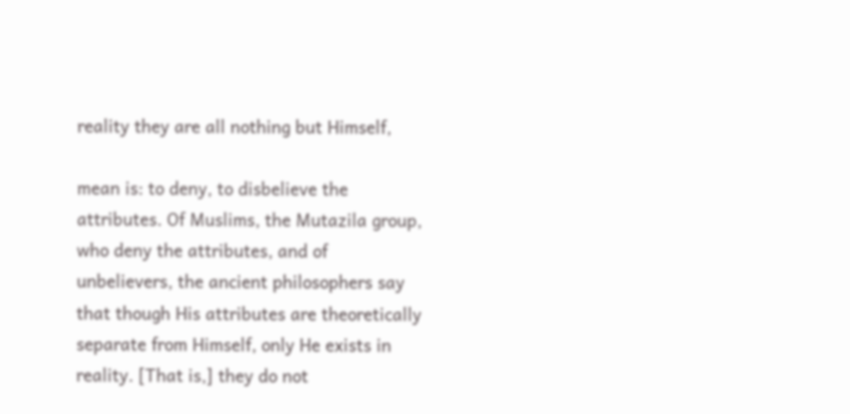reality they are all nothing but Himself,

mean is: to deny, to disbelieve the attributes. Of Muslims, the Mutazila group, who deny the attributes, and of unbelievers, the ancient philosophers say that though His attributes are theoretically separate from Himself, only He exists in reality. [That is,] they do not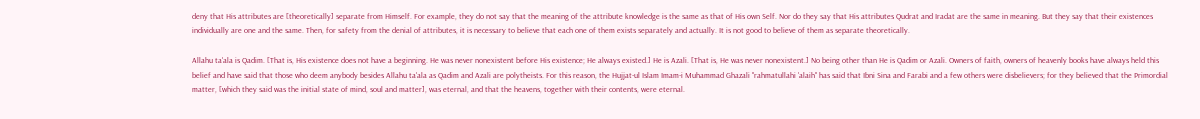deny that His attributes are [theoretically] separate from Himself. For example, they do not say that the meaning of the attribute knowledge is the same as that of His own Self. Nor do they say that His attributes Qudrat and Iradat are the same in meaning. But they say that their existences individually are one and the same. Then, for safety from the denial of attributes, it is necessary to believe that each one of them exists separately and actually. It is not good to believe of them as separate theoretically.

Allahu ta'ala is Qadim. [That is, His existence does not have a beginning. He was never nonexistent before His existence; He always existed.] He is Azali. [That is, He was never nonexistent.] No being other than He is Qadim or Azali. Owners of faith, owners of heavenly books have always held this belief and have said that those who deem anybody besides Allahu ta'ala as Qadim and Azali are polytheists. For this reason, the Hujjat-ul Islam Imam-i Muhammad Ghazali "rahmatullahi 'alaih" has said that Ibni Sina and Farabi and a few others were disbelievers; for they believed that the Primordial matter, [which they said was the initial state of mind, soul and matter], was eternal, and that the heavens, together with their contents, were eternal.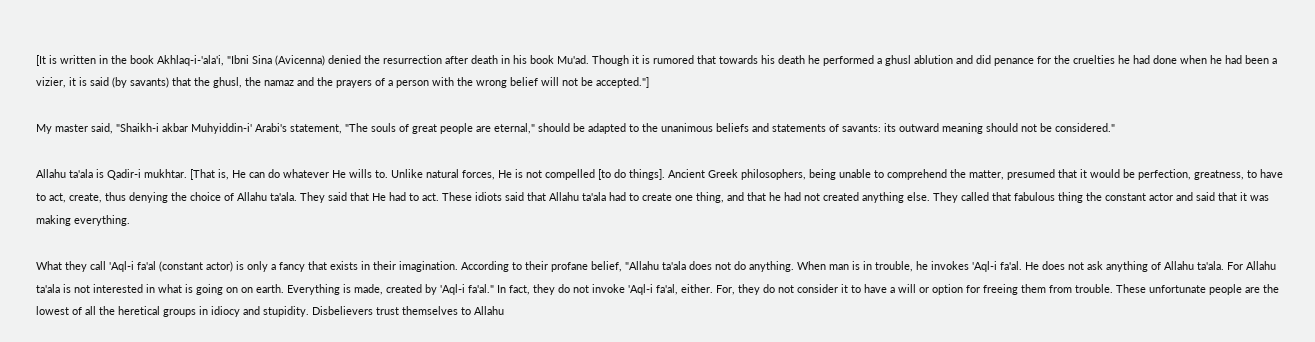[It is written in the book Akhlaq-i-'ala'i, "Ibni Sina (Avicenna) denied the resurrection after death in his book Mu'ad. Though it is rumored that towards his death he performed a ghusl ablution and did penance for the cruelties he had done when he had been a vizier, it is said (by savants) that the ghusl, the namaz and the prayers of a person with the wrong belief will not be accepted."]

My master said, "Shaikh-i akbar Muhyiddin-i' Arabi's statement, "The souls of great people are eternal," should be adapted to the unanimous beliefs and statements of savants: its outward meaning should not be considered."

Allahu ta'ala is Qadir-i mukhtar. [That is, He can do whatever He wills to. Unlike natural forces, He is not compelled [to do things]. Ancient Greek philosophers, being unable to comprehend the matter, presumed that it would be perfection, greatness, to have to act, create, thus denying the choice of Allahu ta'ala. They said that He had to act. These idiots said that Allahu ta'ala had to create one thing, and that he had not created anything else. They called that fabulous thing the constant actor and said that it was making everything.

What they call 'Aql-i fa'al (constant actor) is only a fancy that exists in their imagination. According to their profane belief, "Allahu ta'ala does not do anything. When man is in trouble, he invokes 'Aql-i fa'al. He does not ask anything of Allahu ta'ala. For Allahu ta'ala is not interested in what is going on on earth. Everything is made, created by 'Aql-i fa'al." In fact, they do not invoke 'Aql-i fa'al, either. For, they do not consider it to have a will or option for freeing them from trouble. These unfortunate people are the lowest of all the heretical groups in idiocy and stupidity. Disbelievers trust themselves to Allahu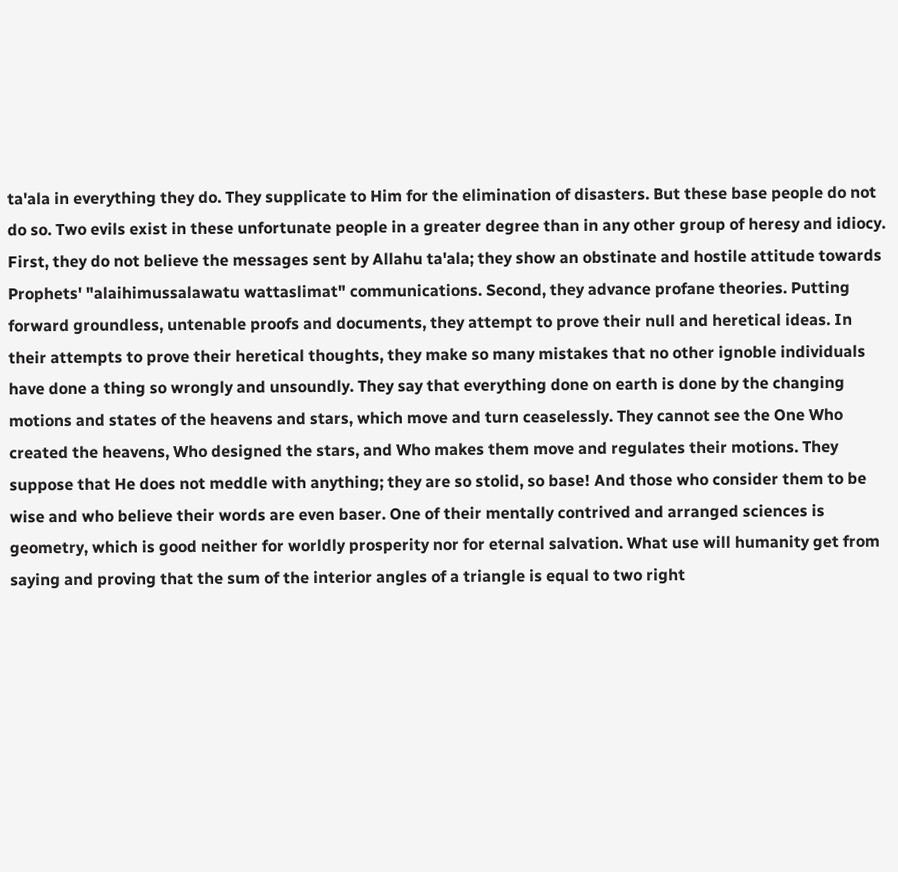ta'ala in everything they do. They supplicate to Him for the elimination of disasters. But these base people do not do so. Two evils exist in these unfortunate people in a greater degree than in any other group of heresy and idiocy. First, they do not believe the messages sent by Allahu ta'ala; they show an obstinate and hostile attitude towards Prophets' "alaihimussalawatu wattaslimat" communications. Second, they advance profane theories. Putting forward groundless, untenable proofs and documents, they attempt to prove their null and heretical ideas. In their attempts to prove their heretical thoughts, they make so many mistakes that no other ignoble individuals have done a thing so wrongly and unsoundly. They say that everything done on earth is done by the changing motions and states of the heavens and stars, which move and turn ceaselessly. They cannot see the One Who created the heavens, Who designed the stars, and Who makes them move and regulates their motions. They suppose that He does not meddle with anything; they are so stolid, so base! And those who consider them to be wise and who believe their words are even baser. One of their mentally contrived and arranged sciences is geometry, which is good neither for worldly prosperity nor for eternal salvation. What use will humanity get from saying and proving that the sum of the interior angles of a triangle is equal to two right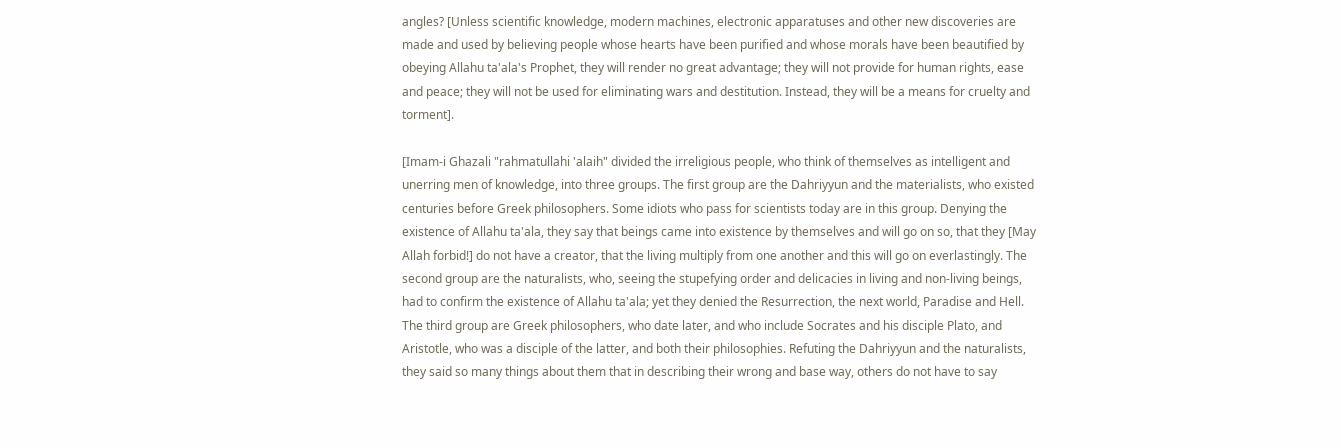angles? [Unless scientific knowledge, modern machines, electronic apparatuses and other new discoveries are made and used by believing people whose hearts have been purified and whose morals have been beautified by obeying Allahu ta'ala's Prophet, they will render no great advantage; they will not provide for human rights, ease and peace; they will not be used for eliminating wars and destitution. Instead, they will be a means for cruelty and torment].

[Imam-i Ghazali "rahmatullahi 'alaih" divided the irreligious people, who think of themselves as intelligent and unerring men of knowledge, into three groups. The first group are the Dahriyyun and the materialists, who existed centuries before Greek philosophers. Some idiots who pass for scientists today are in this group. Denying the existence of Allahu ta'ala, they say that beings came into existence by themselves and will go on so, that they [May Allah forbid!] do not have a creator, that the living multiply from one another and this will go on everlastingly. The second group are the naturalists, who, seeing the stupefying order and delicacies in living and non-living beings, had to confirm the existence of Allahu ta'ala; yet they denied the Resurrection, the next world, Paradise and Hell. The third group are Greek philosophers, who date later, and who include Socrates and his disciple Plato, and Aristotle, who was a disciple of the latter, and both their philosophies. Refuting the Dahriyyun and the naturalists, they said so many things about them that in describing their wrong and base way, others do not have to say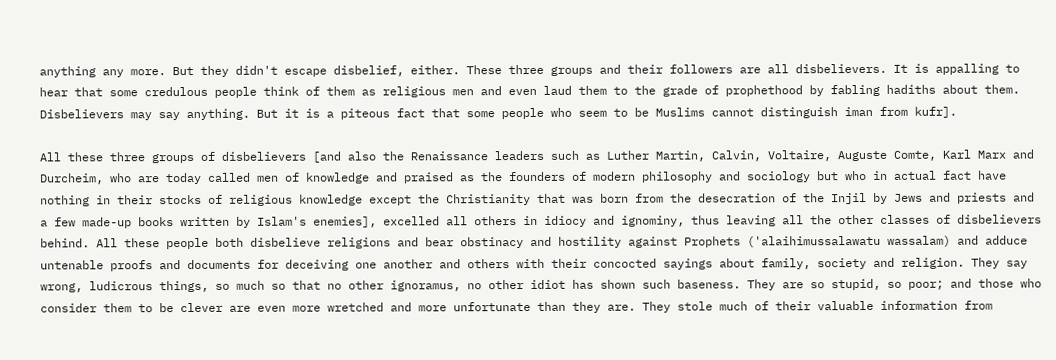anything any more. But they didn't escape disbelief, either. These three groups and their followers are all disbelievers. It is appalling to hear that some credulous people think of them as religious men and even laud them to the grade of prophethood by fabling hadiths about them. Disbelievers may say anything. But it is a piteous fact that some people who seem to be Muslims cannot distinguish iman from kufr].

All these three groups of disbelievers [and also the Renaissance leaders such as Luther Martin, Calvin, Voltaire, Auguste Comte, Karl Marx and Durcheim, who are today called men of knowledge and praised as the founders of modern philosophy and sociology but who in actual fact have nothing in their stocks of religious knowledge except the Christianity that was born from the desecration of the Injil by Jews and priests and a few made-up books written by Islam's enemies], excelled all others in idiocy and ignominy, thus leaving all the other classes of disbelievers behind. All these people both disbelieve religions and bear obstinacy and hostility against Prophets ('alaihimussalawatu wassalam) and adduce untenable proofs and documents for deceiving one another and others with their concocted sayings about family, society and religion. They say wrong, ludicrous things, so much so that no other ignoramus, no other idiot has shown such baseness. They are so stupid, so poor; and those who consider them to be clever are even more wretched and more unfortunate than they are. They stole much of their valuable information from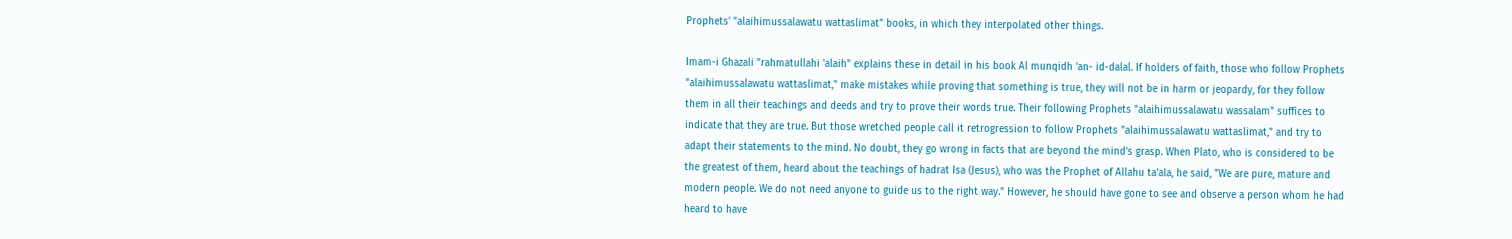Prophets' "alaihimussalawatu wattaslimat" books, in which they interpolated other things.

Imam-i Ghazali "rahmatullahi 'alaih" explains these in detail in his book Al munqidh 'an- id-dalal. If holders of faith, those who follow Prophets "alaihimussalawatu wattaslimat," make mistakes while proving that something is true, they will not be in harm or jeopardy, for they follow them in all their teachings and deeds and try to prove their words true. Their following Prophets "alaihimussalawatu wassalam" suffices to indicate that they are true. But those wretched people call it retrogression to follow Prophets "alaihimussalawatu wattaslimat," and try to adapt their statements to the mind. No doubt, they go wrong in facts that are beyond the mind's grasp. When Plato, who is considered to be the greatest of them, heard about the teachings of hadrat Isa (Jesus), who was the Prophet of Allahu ta'ala, he said, "We are pure, mature and modern people. We do not need anyone to guide us to the right way." However, he should have gone to see and observe a person whom he had heard to have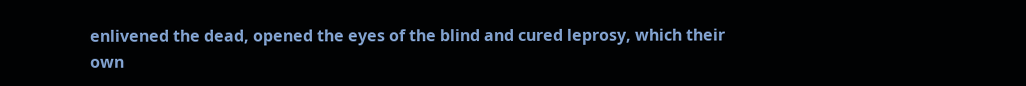enlivened the dead, opened the eyes of the blind and cured leprosy, which their own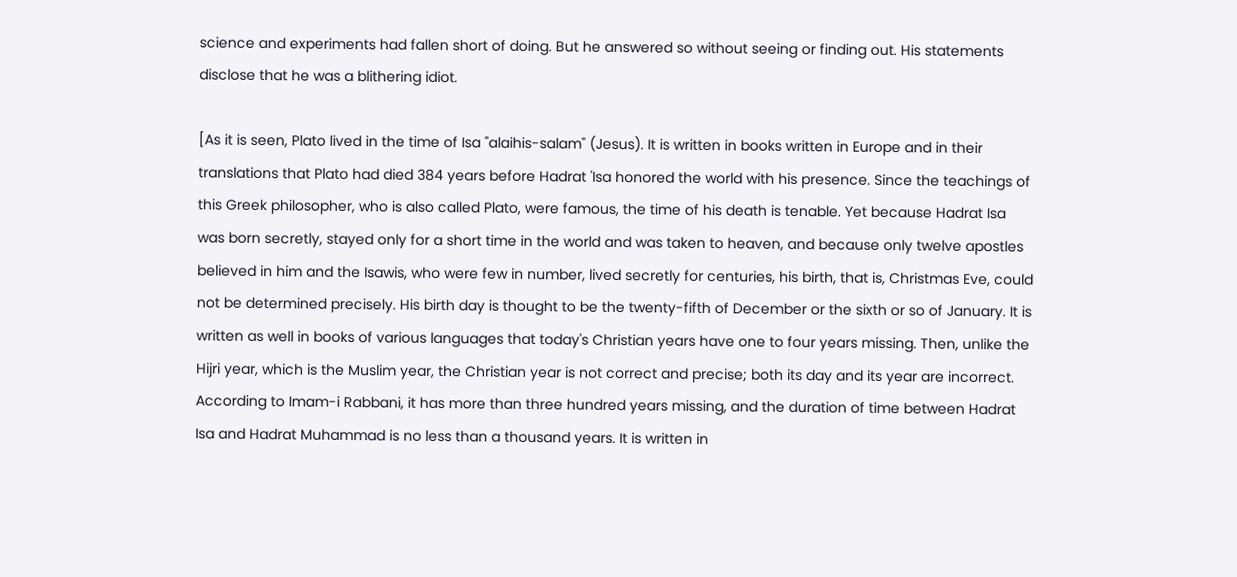science and experiments had fallen short of doing. But he answered so without seeing or finding out. His statements disclose that he was a blithering idiot.

[As it is seen, Plato lived in the time of Isa "alaihis-salam" (Jesus). It is written in books written in Europe and in their translations that Plato had died 384 years before Hadrat 'Isa honored the world with his presence. Since the teachings of this Greek philosopher, who is also called Plato, were famous, the time of his death is tenable. Yet because Hadrat Isa was born secretly, stayed only for a short time in the world and was taken to heaven, and because only twelve apostles believed in him and the Isawis, who were few in number, lived secretly for centuries, his birth, that is, Christmas Eve, could not be determined precisely. His birth day is thought to be the twenty-fifth of December or the sixth or so of January. It is written as well in books of various languages that today's Christian years have one to four years missing. Then, unlike the Hijri year, which is the Muslim year, the Christian year is not correct and precise; both its day and its year are incorrect. According to Imam-i Rabbani, it has more than three hundred years missing, and the duration of time between Hadrat Isa and Hadrat Muhammad is no less than a thousand years. It is written in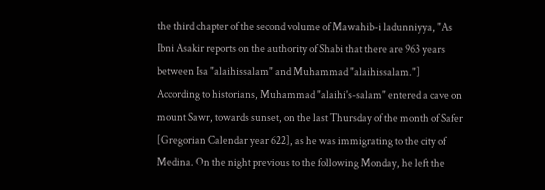the third chapter of the second volume of Mawahib-i ladunniyya, "As Ibni Asakir reports on the authority of Shabi that there are 963 years between Isa "alaihissalam" and Muhammad "alaihissalam."] According to historians, Muhammad "alaihi's-salam" entered a cave on mount Sawr, towards sunset, on the last Thursday of the month of Safer [Gregorian Calendar year 622], as he was immigrating to the city of Medina. On the night previous to the following Monday, he left the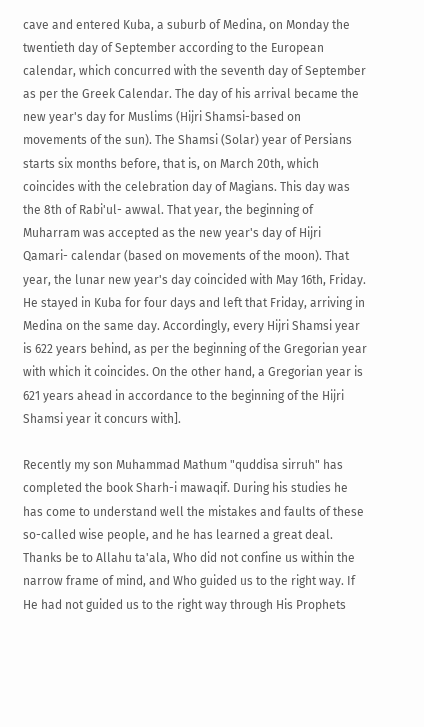cave and entered Kuba, a suburb of Medina, on Monday the twentieth day of September according to the European calendar, which concurred with the seventh day of September as per the Greek Calendar. The day of his arrival became the new year's day for Muslims (Hijri Shamsi-based on movements of the sun). The Shamsi (Solar) year of Persians starts six months before, that is, on March 20th, which coincides with the celebration day of Magians. This day was the 8th of Rabi'ul- awwal. That year, the beginning of Muharram was accepted as the new year's day of Hijri Qamari- calendar (based on movements of the moon). That year, the lunar new year's day coincided with May 16th, Friday. He stayed in Kuba for four days and left that Friday, arriving in Medina on the same day. Accordingly, every Hijri Shamsi year is 622 years behind, as per the beginning of the Gregorian year with which it coincides. On the other hand, a Gregorian year is 621 years ahead in accordance to the beginning of the Hijri Shamsi year it concurs with].

Recently my son Muhammad Mathum "quddisa sirruh" has completed the book Sharh-i mawaqif. During his studies he has come to understand well the mistakes and faults of these so-called wise people, and he has learned a great deal. Thanks be to Allahu ta'ala, Who did not confine us within the narrow frame of mind, and Who guided us to the right way. If He had not guided us to the right way through His Prophets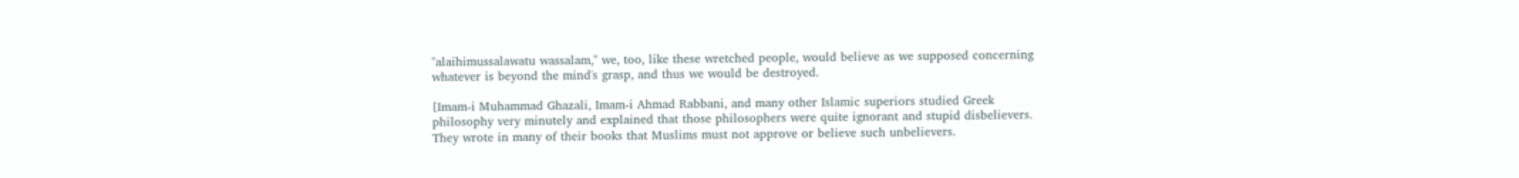"alaihimussalawatu wassalam," we, too, like these wretched people, would believe as we supposed concerning whatever is beyond the mind's grasp, and thus we would be destroyed.

[Imam-i Muhammad Ghazali, Imam-i Ahmad Rabbani, and many other Islamic superiors studied Greek philosophy very minutely and explained that those philosophers were quite ignorant and stupid disbelievers. They wrote in many of their books that Muslims must not approve or believe such unbelievers.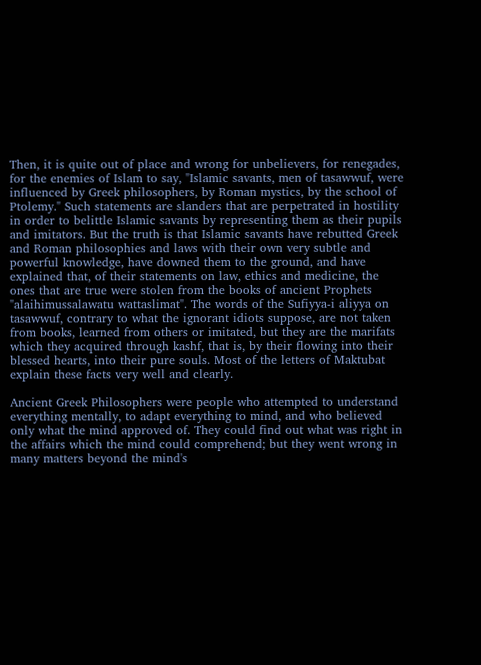Then, it is quite out of place and wrong for unbelievers, for renegades, for the enemies of Islam to say, "Islamic savants, men of tasawwuf, were influenced by Greek philosophers, by Roman mystics, by the school of Ptolemy." Such statements are slanders that are perpetrated in hostility in order to belittle Islamic savants by representing them as their pupils and imitators. But the truth is that Islamic savants have rebutted Greek and Roman philosophies and laws with their own very subtle and powerful knowledge, have downed them to the ground, and have explained that, of their statements on law, ethics and medicine, the ones that are true were stolen from the books of ancient Prophets "alaihimussalawatu wattaslimat". The words of the Sufiyya-i aliyya on tasawwuf, contrary to what the ignorant idiots suppose, are not taken from books, learned from others or imitated, but they are the marifats which they acquired through kashf, that is, by their flowing into their blessed hearts, into their pure souls. Most of the letters of Maktubat explain these facts very well and clearly.

Ancient Greek Philosophers were people who attempted to understand everything mentally, to adapt everything to mind, and who believed only what the mind approved of. They could find out what was right in the affairs which the mind could comprehend; but they went wrong in many matters beyond the mind's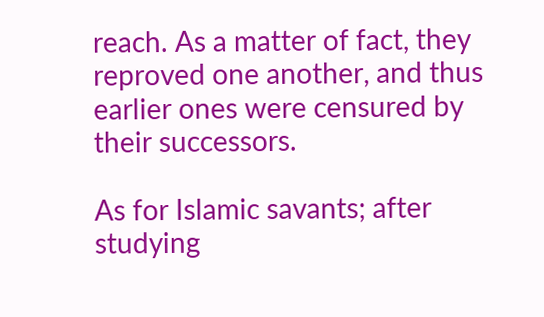reach. As a matter of fact, they reproved one another, and thus earlier ones were censured by their successors.

As for Islamic savants; after studying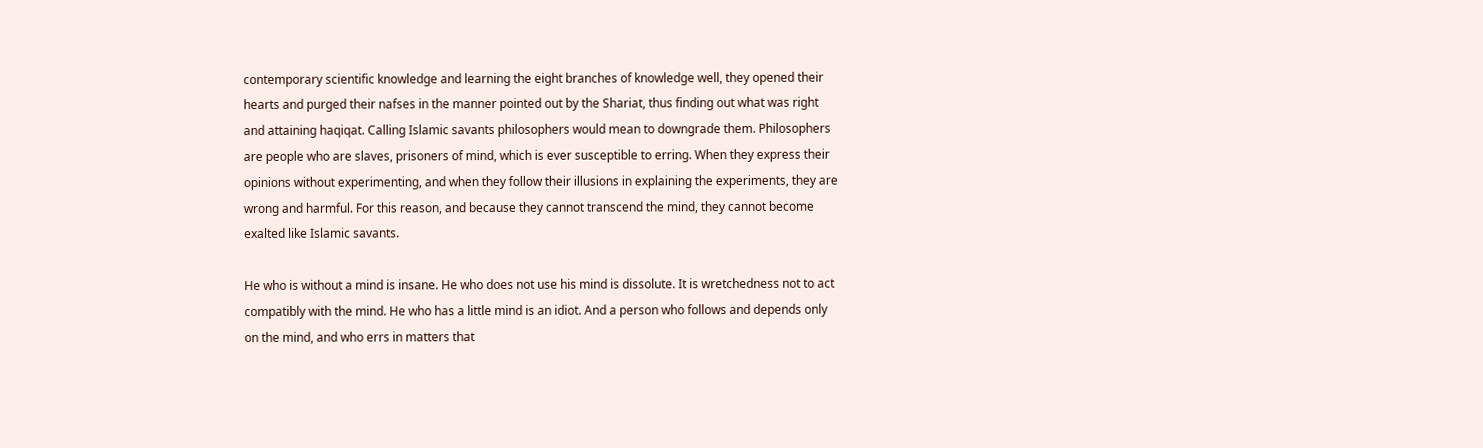contemporary scientific knowledge and learning the eight branches of knowledge well, they opened their hearts and purged their nafses in the manner pointed out by the Shariat, thus finding out what was right and attaining haqiqat. Calling Islamic savants philosophers would mean to downgrade them. Philosophers are people who are slaves, prisoners of mind, which is ever susceptible to erring. When they express their opinions without experimenting, and when they follow their illusions in explaining the experiments, they are wrong and harmful. For this reason, and because they cannot transcend the mind, they cannot become exalted like Islamic savants.

He who is without a mind is insane. He who does not use his mind is dissolute. It is wretchedness not to act compatibly with the mind. He who has a little mind is an idiot. And a person who follows and depends only on the mind, and who errs in matters that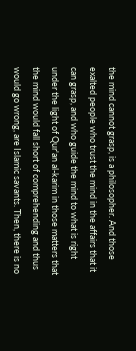the mind cannot grasp, is a philosopher. And those exalted people who trust the mind in the affairs that it can grasp, and who guide the mind to what is right under the light of Qur'an al-karim in those matters that the mind would fall short of comprehending and thus would go wrong, are Islamic savants. Then, there is no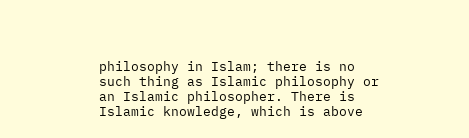philosophy in Islam; there is no such thing as Islamic philosophy or an Islamic philosopher. There is Islamic knowledge, which is above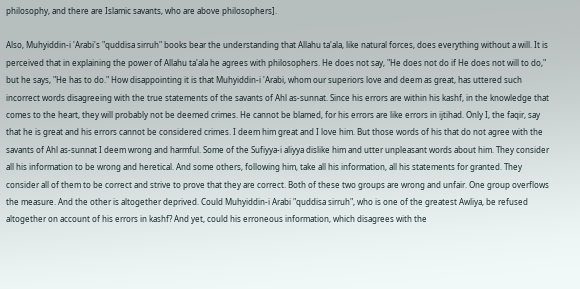philosophy, and there are Islamic savants, who are above philosophers].

Also, Muhyiddin-i 'Arabi's "quddisa sirruh" books bear the understanding that Allahu ta'ala, like natural forces, does everything without a will. It is perceived that in explaining the power of Allahu ta'ala he agrees with philosophers. He does not say, "He does not do if He does not will to do," but he says, "He has to do." How disappointing it is that Muhyiddin-i 'Arabi, whom our superiors love and deem as great, has uttered such incorrect words disagreeing with the true statements of the savants of Ahl as-sunnat. Since his errors are within his kashf, in the knowledge that comes to the heart, they will probably not be deemed crimes. He cannot be blamed, for his errors are like errors in ijtihad. Only I, the faqir, say that he is great and his errors cannot be considered crimes. I deem him great and I love him. But those words of his that do not agree with the savants of Ahl as-sunnat I deem wrong and harmful. Some of the Sufiyya-i aliyya dislike him and utter unpleasant words about him. They consider all his information to be wrong and heretical. And some others, following him, take all his information, all his statements for granted. They consider all of them to be correct and strive to prove that they are correct. Both of these two groups are wrong and unfair. One group overflows the measure. And the other is altogether deprived. Could Muhyiddin-i Arabi "quddisa sirruh", who is one of the greatest Awliya, be refused altogether on account of his errors in kashf? And yet, could his erroneous information, which disagrees with the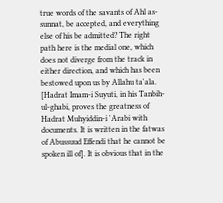true words of the savants of Ahl as-sunnat, be accepted, and everything else of his be admitted? The right path here is the medial one, which does not diverge from the track in either direction, and which has been bestowed upon us by Allahu ta'ala. [Hadrat Imam-i Suyuti, in his Tanbih-ul-ghabi, proves the greatness of Hadrat Muhyiddin-i 'Arabi with documents. It is written in the fatwas of Abussuud Effendi that he cannot be spoken ill of]. It is obvious that in the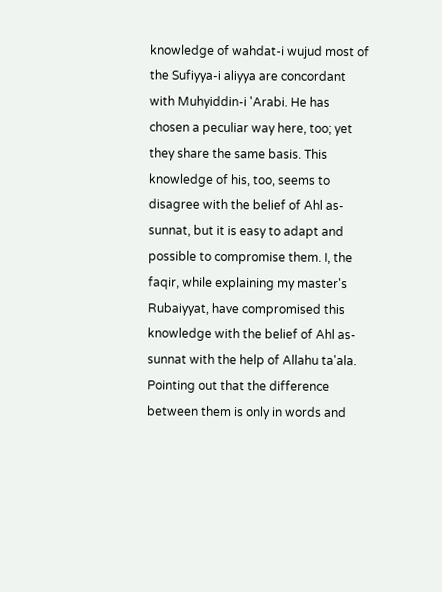knowledge of wahdat-i wujud most of the Sufiyya-i aliyya are concordant with Muhyiddin-i 'Arabi. He has chosen a peculiar way here, too; yet they share the same basis. This knowledge of his, too, seems to disagree with the belief of Ahl as-sunnat, but it is easy to adapt and possible to compromise them. I, the faqir, while explaining my master's Rubaiyyat, have compromised this knowledge with the belief of Ahl as-sunnat with the help of Allahu ta'ala. Pointing out that the difference between them is only in words and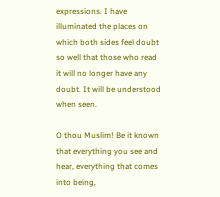expressions. I have illuminated the places on which both sides feel doubt so well that those who read it will no longer have any doubt. It will be understood when seen.

O thou Muslim! Be it known that everything you see and hear, everything that comes into being,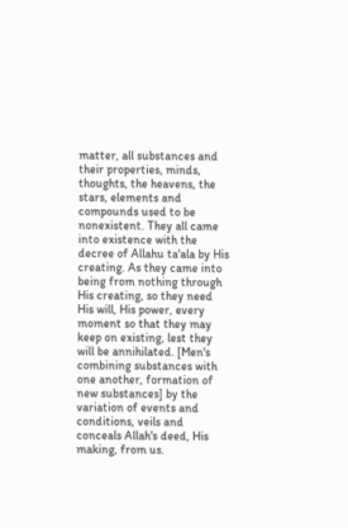matter, all substances and their properties, minds, thoughts, the heavens, the stars, elements and compounds used to be nonexistent. They all came into existence with the decree of Allahu ta'ala by His creating. As they came into being from nothing through His creating, so they need His will, His power, every moment so that they may keep on existing, lest they will be annihilated. [Men's combining substances with one another, formation of new substances] by the variation of events and conditions, veils and conceals Allah's deed, His making, from us.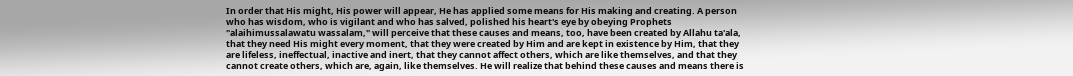In order that His might, His power will appear, He has applied some means for His making and creating. A person who has wisdom, who is vigilant and who has salved, polished his heart's eye by obeying Prophets "alaihimussalawatu wassalam," will perceive that these causes and means, too, have been created by Allahu ta'ala, that they need His might every moment, that they were created by Him and are kept in existence by Him, that they are lifeless, ineffectual, inactive and inert, that they cannot affect others, which are like themselves, and that they cannot create others, which are, again, like themselves. He will realize that behind these causes and means there is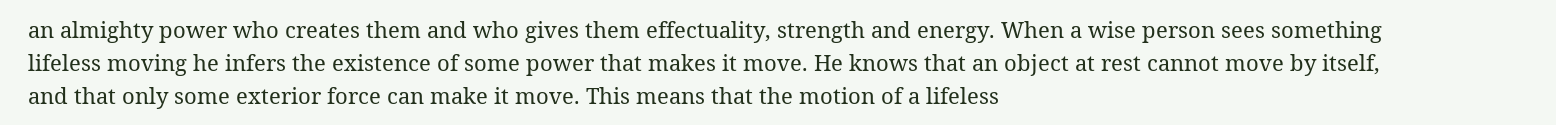an almighty power who creates them and who gives them effectuality, strength and energy. When a wise person sees something lifeless moving he infers the existence of some power that makes it move. He knows that an object at rest cannot move by itself, and that only some exterior force can make it move. This means that the motion of a lifeless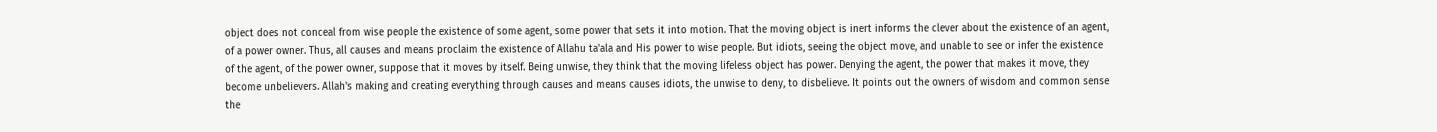object does not conceal from wise people the existence of some agent, some power that sets it into motion. That the moving object is inert informs the clever about the existence of an agent, of a power owner. Thus, all causes and means proclaim the existence of Allahu ta'ala and His power to wise people. But idiots, seeing the object move, and unable to see or infer the existence of the agent, of the power owner, suppose that it moves by itself. Being unwise, they think that the moving lifeless object has power. Denying the agent, the power that makes it move, they become unbelievers. Allah's making and creating everything through causes and means causes idiots, the unwise to deny, to disbelieve. It points out the owners of wisdom and common sense the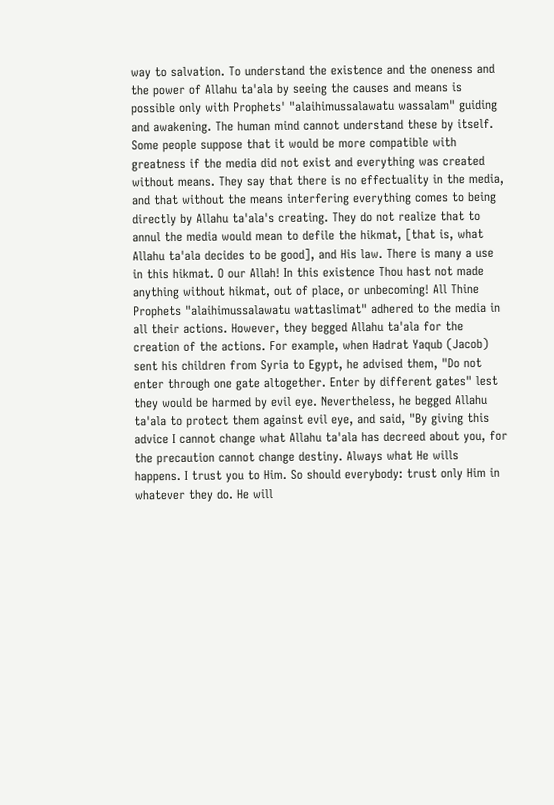way to salvation. To understand the existence and the oneness and the power of Allahu ta'ala by seeing the causes and means is possible only with Prophets' "alaihimussalawatu wassalam" guiding and awakening. The human mind cannot understand these by itself. Some people suppose that it would be more compatible with greatness if the media did not exist and everything was created without means. They say that there is no effectuality in the media, and that without the means interfering everything comes to being directly by Allahu ta'ala's creating. They do not realize that to annul the media would mean to defile the hikmat, [that is, what Allahu ta'ala decides to be good], and His law. There is many a use in this hikmat. O our Allah! In this existence Thou hast not made anything without hikmat, out of place, or unbecoming! All Thine Prophets "alaihimussalawatu wattaslimat" adhered to the media in all their actions. However, they begged Allahu ta'ala for the creation of the actions. For example, when Hadrat Yaqub (Jacob) sent his children from Syria to Egypt, he advised them, "Do not enter through one gate altogether. Enter by different gates" lest they would be harmed by evil eye. Nevertheless, he begged Allahu ta'ala to protect them against evil eye, and said, "By giving this advice I cannot change what Allahu ta'ala has decreed about you, for the precaution cannot change destiny. Always what He wills happens. I trust you to Him. So should everybody: trust only Him in whatever they do. He will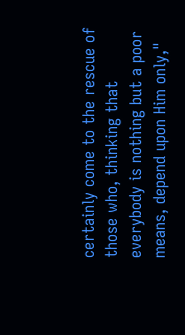certainly come to the rescue of those who, thinking that everybody is nothing but a poor means, depend upon Him only,"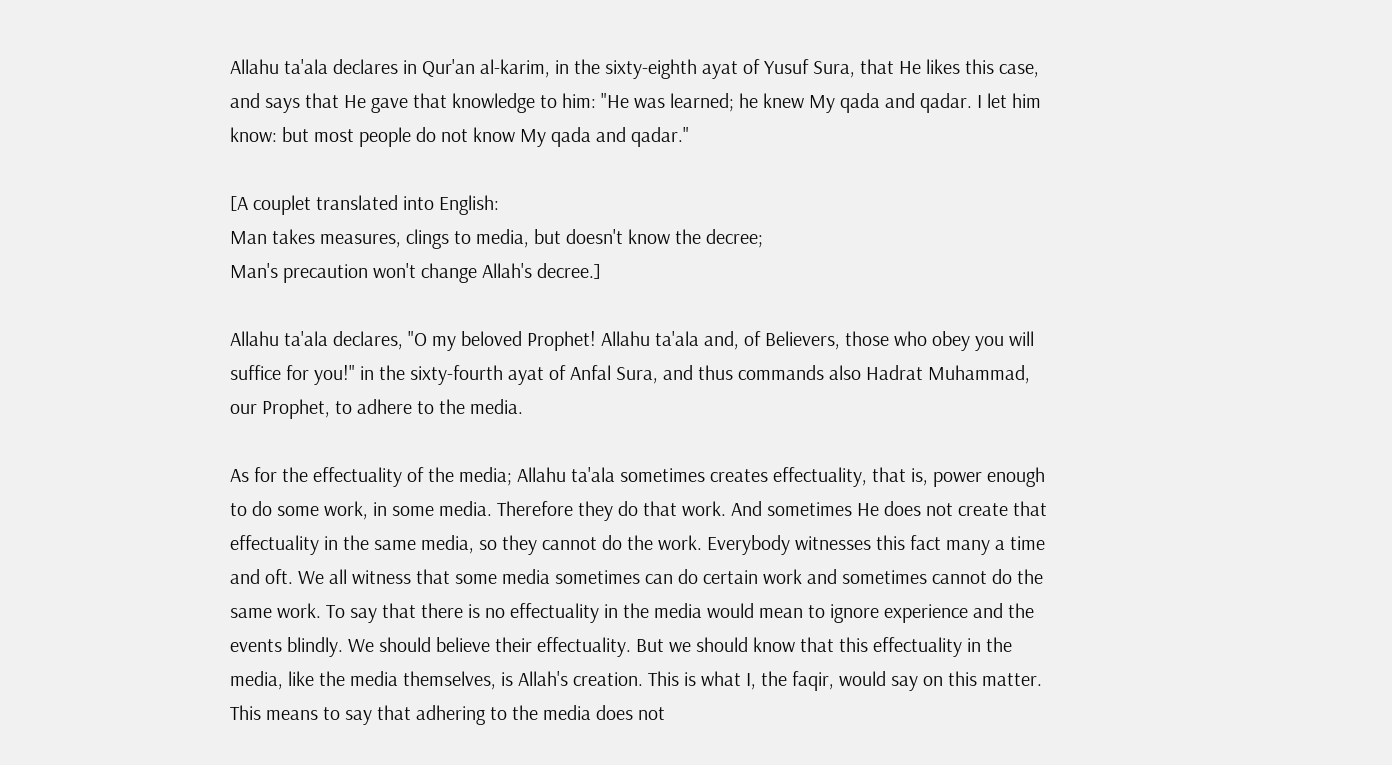Allahu ta'ala declares in Qur'an al-karim, in the sixty-eighth ayat of Yusuf Sura, that He likes this case, and says that He gave that knowledge to him: "He was learned; he knew My qada and qadar. I let him know: but most people do not know My qada and qadar."

[A couplet translated into English:
Man takes measures, clings to media, but doesn't know the decree;
Man's precaution won't change Allah's decree.]

Allahu ta'ala declares, "O my beloved Prophet! Allahu ta'ala and, of Believers, those who obey you will suffice for you!" in the sixty-fourth ayat of Anfal Sura, and thus commands also Hadrat Muhammad, our Prophet, to adhere to the media.

As for the effectuality of the media; Allahu ta'ala sometimes creates effectuality, that is, power enough to do some work, in some media. Therefore they do that work. And sometimes He does not create that effectuality in the same media, so they cannot do the work. Everybody witnesses this fact many a time and oft. We all witness that some media sometimes can do certain work and sometimes cannot do the same work. To say that there is no effectuality in the media would mean to ignore experience and the events blindly. We should believe their effectuality. But we should know that this effectuality in the media, like the media themselves, is Allah's creation. This is what I, the faqir, would say on this matter. This means to say that adhering to the media does not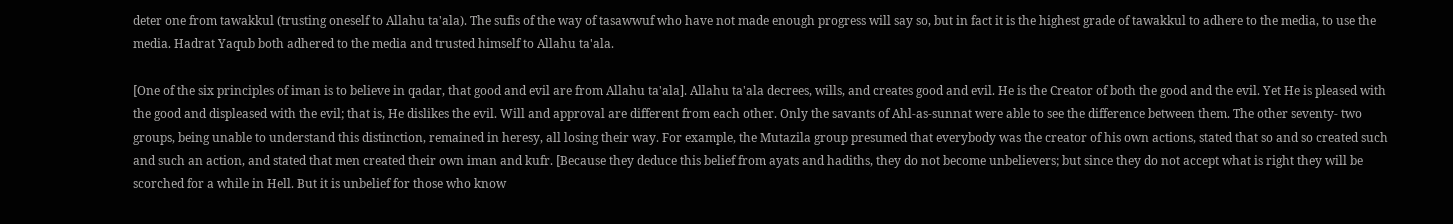deter one from tawakkul (trusting oneself to Allahu ta'ala). The sufis of the way of tasawwuf who have not made enough progress will say so, but in fact it is the highest grade of tawakkul to adhere to the media, to use the media. Hadrat Yaqub both adhered to the media and trusted himself to Allahu ta'ala.

[One of the six principles of iman is to believe in qadar, that good and evil are from Allahu ta'ala]. Allahu ta'ala decrees, wills, and creates good and evil. He is the Creator of both the good and the evil. Yet He is pleased with the good and displeased with the evil; that is, He dislikes the evil. Will and approval are different from each other. Only the savants of Ahl-as-sunnat were able to see the difference between them. The other seventy- two groups, being unable to understand this distinction, remained in heresy, all losing their way. For example, the Mutazila group presumed that everybody was the creator of his own actions, stated that so and so created such and such an action, and stated that men created their own iman and kufr. [Because they deduce this belief from ayats and hadiths, they do not become unbelievers; but since they do not accept what is right they will be scorched for a while in Hell. But it is unbelief for those who know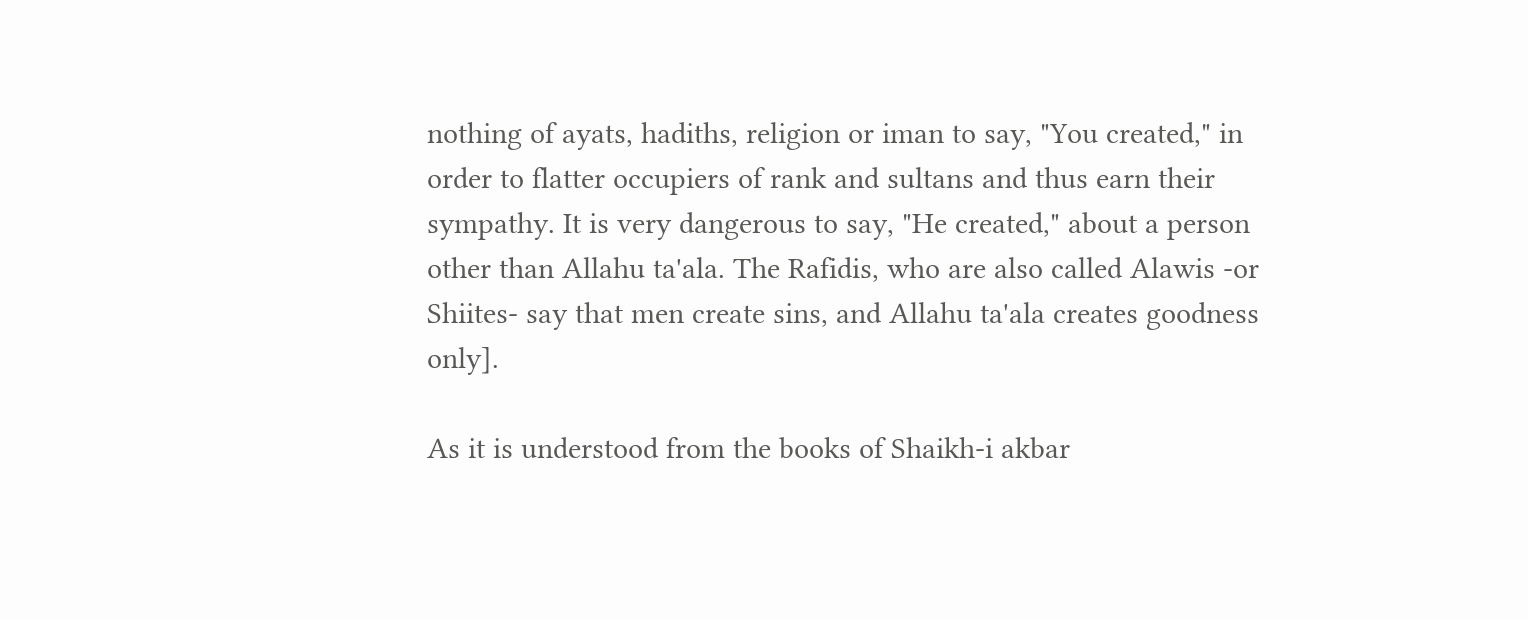nothing of ayats, hadiths, religion or iman to say, "You created," in order to flatter occupiers of rank and sultans and thus earn their sympathy. It is very dangerous to say, "He created," about a person other than Allahu ta'ala. The Rafidis, who are also called Alawis -or Shiites- say that men create sins, and Allahu ta'ala creates goodness only].

As it is understood from the books of Shaikh-i akbar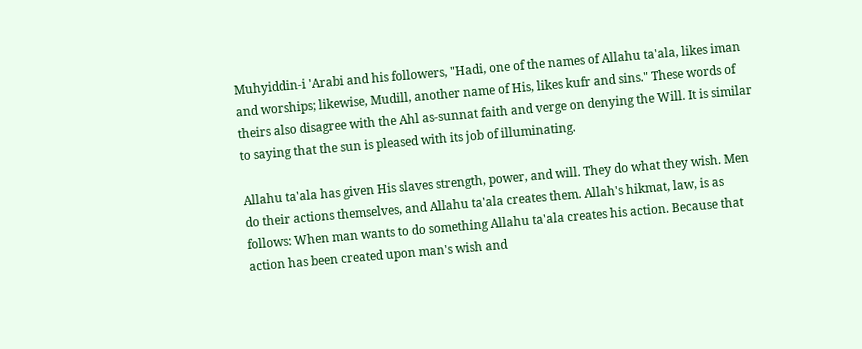Muhyiddin-i 'Arabi and his followers, "Hadi, one of the names of Allahu ta'ala, likes iman and worships; likewise, Mudill, another name of His, likes kufr and sins." These words of theirs also disagree with the Ahl as-sunnat faith and verge on denying the Will. It is similar to saying that the sun is pleased with its job of illuminating.

Allahu ta'ala has given His slaves strength, power, and will. They do what they wish. Men do their actions themselves, and Allahu ta'ala creates them. Allah's hikmat, law, is as follows: When man wants to do something Allahu ta'ala creates his action. Because that action has been created upon man's wish and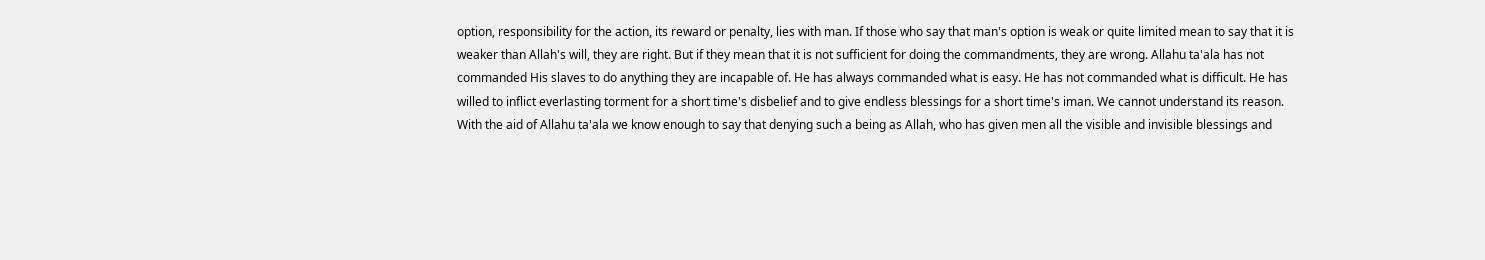option, responsibility for the action, its reward or penalty, lies with man. If those who say that man's option is weak or quite limited mean to say that it is weaker than Allah's will, they are right. But if they mean that it is not sufficient for doing the commandments, they are wrong. Allahu ta'ala has not commanded His slaves to do anything they are incapable of. He has always commanded what is easy. He has not commanded what is difficult. He has willed to inflict everlasting torment for a short time's disbelief and to give endless blessings for a short time's iman. We cannot understand its reason. With the aid of Allahu ta'ala we know enough to say that denying such a being as Allah, who has given men all the visible and invisible blessings and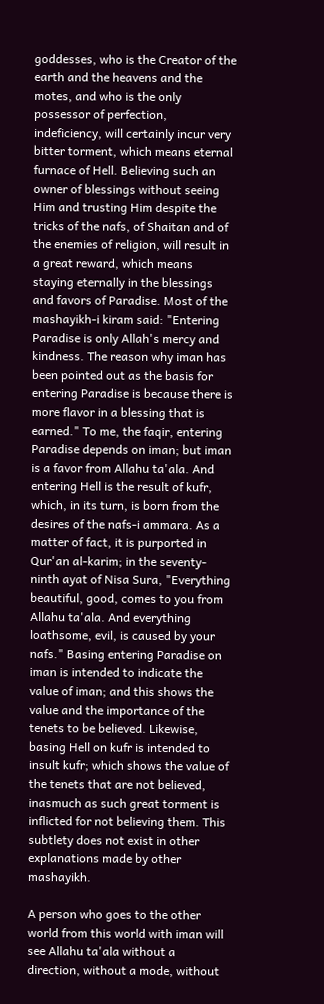goddesses, who is the Creator of the earth and the heavens and the motes, and who is the only possessor of perfection, indeficiency, will certainly incur very bitter torment, which means eternal furnace of Hell. Believing such an owner of blessings without seeing Him and trusting Him despite the tricks of the nafs, of Shaitan and of the enemies of religion, will result in a great reward, which means staying eternally in the blessings and favors of Paradise. Most of the mashayikh-i kiram said: "Entering Paradise is only Allah's mercy and kindness. The reason why iman has been pointed out as the basis for entering Paradise is because there is more flavor in a blessing that is earned." To me, the faqir, entering Paradise depends on iman; but iman is a favor from Allahu ta'ala. And entering Hell is the result of kufr, which, in its turn, is born from the desires of the nafs-i ammara. As a matter of fact, it is purported in Qur'an al-karim; in the seventy-ninth ayat of Nisa Sura, "Everything beautiful, good, comes to you from Allahu ta'ala. And everything loathsome, evil, is caused by your nafs." Basing entering Paradise on iman is intended to indicate the value of iman; and this shows the value and the importance of the tenets to be believed. Likewise, basing Hell on kufr is intended to insult kufr; which shows the value of the tenets that are not believed, inasmuch as such great torment is inflicted for not believing them. This subtlety does not exist in other explanations made by other mashayikh.

A person who goes to the other world from this world with iman will see Allahu ta'ala without a direction, without a mode, without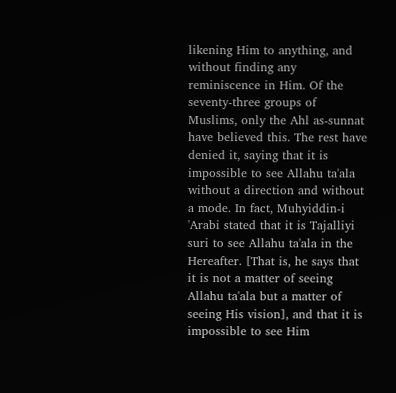likening Him to anything, and without finding any reminiscence in Him. Of the seventy-three groups of Muslims, only the Ahl as-sunnat have believed this. The rest have denied it, saying that it is impossible to see Allahu ta'ala without a direction and without a mode. In fact, Muhyiddin-i 'Arabi stated that it is Tajalliyi suri to see Allahu ta'ala in the Hereafter. [That is, he says that it is not a matter of seeing Allahu ta'ala but a matter of seeing His vision], and that it is impossible to see Him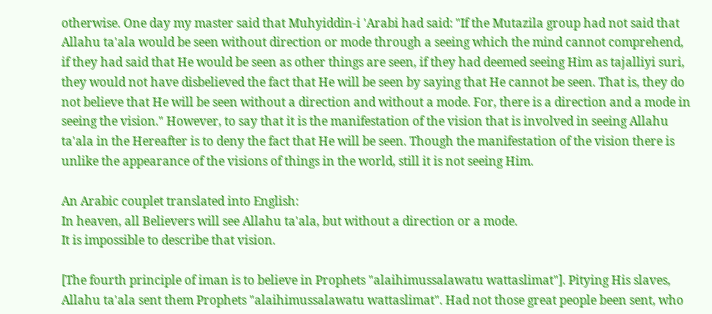otherwise. One day my master said that Muhyiddin-i 'Arabi had said: "If the Mutazila group had not said that Allahu ta'ala would be seen without direction or mode through a seeing which the mind cannot comprehend, if they had said that He would be seen as other things are seen, if they had deemed seeing Him as tajalliyi suri, they would not have disbelieved the fact that He will be seen by saying that He cannot be seen. That is, they do not believe that He will be seen without a direction and without a mode. For, there is a direction and a mode in seeing the vision." However, to say that it is the manifestation of the vision that is involved in seeing Allahu ta'ala in the Hereafter is to deny the fact that He will be seen. Though the manifestation of the vision there is unlike the appearance of the visions of things in the world, still it is not seeing Him.

An Arabic couplet translated into English:
In heaven, all Believers will see Allahu ta'ala, but without a direction or a mode.
It is impossible to describe that vision.

[The fourth principle of iman is to believe in Prophets "alaihimussalawatu wattaslimat"]. Pitying His slaves, Allahu ta'ala sent them Prophets "alaihimussalawatu wattaslimat". Had not those great people been sent, who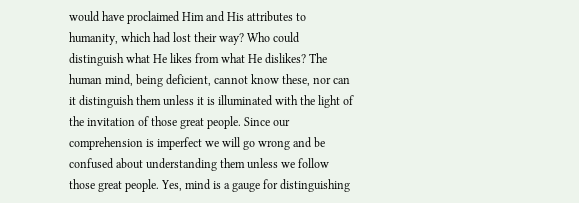would have proclaimed Him and His attributes to humanity, which had lost their way? Who could distinguish what He likes from what He dislikes? The human mind, being deficient, cannot know these, nor can it distinguish them unless it is illuminated with the light of the invitation of those great people. Since our comprehension is imperfect we will go wrong and be confused about understanding them unless we follow those great people. Yes, mind is a gauge for distinguishing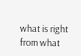what is right from what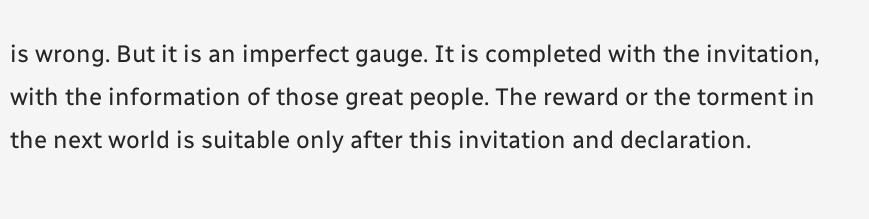is wrong. But it is an imperfect gauge. It is completed with the invitation, with the information of those great people. The reward or the torment in the next world is suitable only after this invitation and declaration.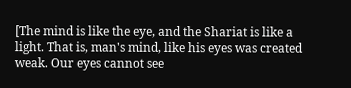[The mind is like the eye, and the Shariat is like a light. That is, man's mind, like his eyes was created weak. Our eyes cannot see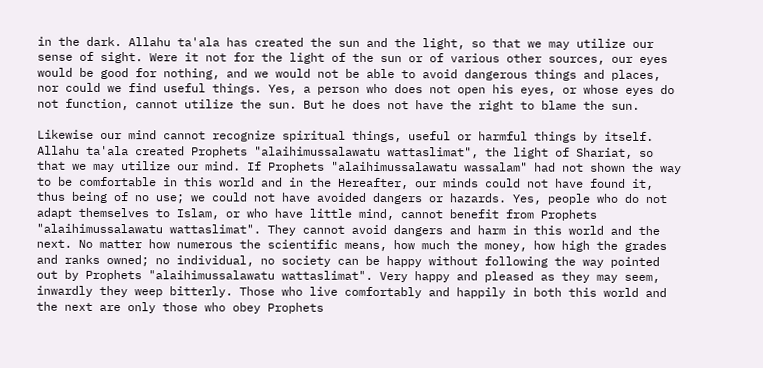in the dark. Allahu ta'ala has created the sun and the light, so that we may utilize our sense of sight. Were it not for the light of the sun or of various other sources, our eyes would be good for nothing, and we would not be able to avoid dangerous things and places, nor could we find useful things. Yes, a person who does not open his eyes, or whose eyes do not function, cannot utilize the sun. But he does not have the right to blame the sun.

Likewise our mind cannot recognize spiritual things, useful or harmful things by itself. Allahu ta'ala created Prophets "alaihimussalawatu wattaslimat", the light of Shariat, so that we may utilize our mind. If Prophets "alaihimussalawatu wassalam" had not shown the way to be comfortable in this world and in the Hereafter, our minds could not have found it, thus being of no use; we could not have avoided dangers or hazards. Yes, people who do not adapt themselves to Islam, or who have little mind, cannot benefit from Prophets "alaihimussalawatu wattaslimat". They cannot avoid dangers and harm in this world and the next. No matter how numerous the scientific means, how much the money, how high the grades and ranks owned; no individual, no society can be happy without following the way pointed out by Prophets "alaihimussalawatu wattaslimat". Very happy and pleased as they may seem, inwardly they weep bitterly. Those who live comfortably and happily in both this world and the next are only those who obey Prophets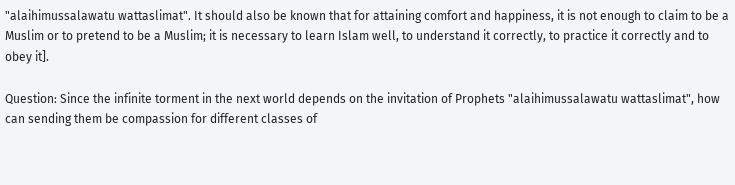"alaihimussalawatu wattaslimat". It should also be known that for attaining comfort and happiness, it is not enough to claim to be a Muslim or to pretend to be a Muslim; it is necessary to learn Islam well, to understand it correctly, to practice it correctly and to obey it].

Question: Since the infinite torment in the next world depends on the invitation of Prophets "alaihimussalawatu wattaslimat", how can sending them be compassion for different classes of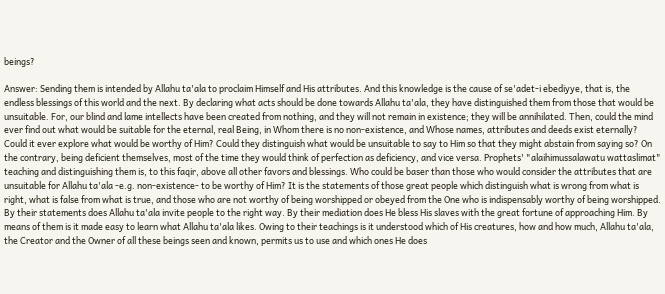beings?

Answer: Sending them is intended by Allahu ta'ala to proclaim Himself and His attributes. And this knowledge is the cause of se'adet-i ebediyye, that is, the endless blessings of this world and the next. By declaring what acts should be done towards Allahu ta'ala, they have distinguished them from those that would be unsuitable. For, our blind and lame intellects have been created from nothing, and they will not remain in existence; they will be annihilated. Then, could the mind ever find out what would be suitable for the eternal, real Being, in Whom there is no non-existence, and Whose names, attributes and deeds exist eternally? Could it ever explore what would be worthy of Him? Could they distinguish what would be unsuitable to say to Him so that they might abstain from saying so? On the contrary, being deficient themselves, most of the time they would think of perfection as deficiency, and vice versa. Prophets' "alaihimussalawatu wattaslimat" teaching and distinguishing them is, to this faqir, above all other favors and blessings. Who could be baser than those who would consider the attributes that are unsuitable for Allahu ta'ala -e.g. non-existence- to be worthy of Him? It is the statements of those great people which distinguish what is wrong from what is right, what is false from what is true, and those who are not worthy of being worshipped or obeyed from the One who is indispensably worthy of being worshipped. By their statements does Allahu ta'ala invite people to the right way. By their mediation does He bless His slaves with the great fortune of approaching Him. By means of them is it made easy to learn what Allahu ta'ala likes. Owing to their teachings is it understood which of His creatures, how and how much, Allahu ta'ala, the Creator and the Owner of all these beings seen and known, permits us to use and which ones He does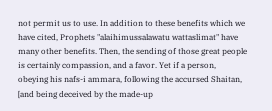not permit us to use. In addition to these benefits which we have cited, Prophets "alaihimussalawatu wattaslimat" have many other benefits. Then, the sending of those great people is certainly compassion, and a favor. Yet if a person, obeying his nafs-i ammara, following the accursed Shaitan, [and being deceived by the made-up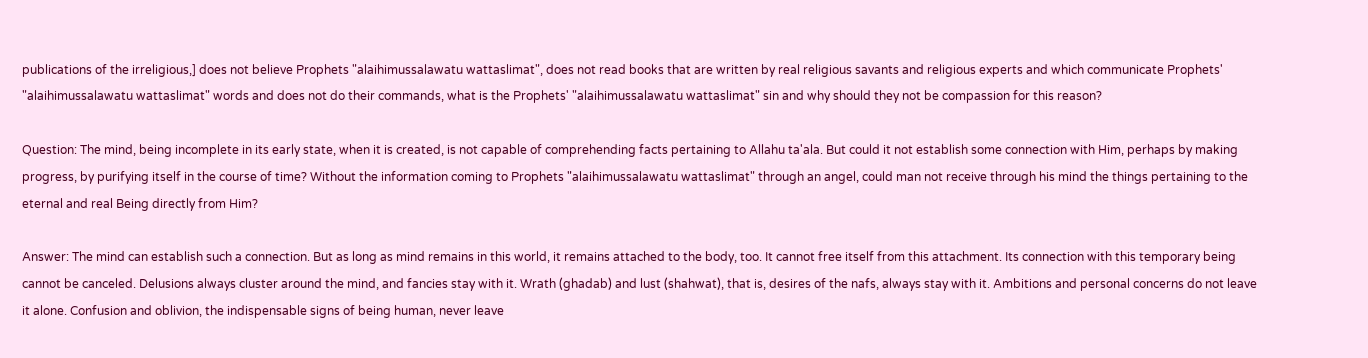publications of the irreligious,] does not believe Prophets "alaihimussalawatu wattaslimat", does not read books that are written by real religious savants and religious experts and which communicate Prophets' "alaihimussalawatu wattaslimat" words and does not do their commands, what is the Prophets' "alaihimussalawatu wattaslimat" sin and why should they not be compassion for this reason?

Question: The mind, being incomplete in its early state, when it is created, is not capable of comprehending facts pertaining to Allahu ta'ala. But could it not establish some connection with Him, perhaps by making progress, by purifying itself in the course of time? Without the information coming to Prophets "alaihimussalawatu wattaslimat" through an angel, could man not receive through his mind the things pertaining to the eternal and real Being directly from Him?

Answer: The mind can establish such a connection. But as long as mind remains in this world, it remains attached to the body, too. It cannot free itself from this attachment. Its connection with this temporary being cannot be canceled. Delusions always cluster around the mind, and fancies stay with it. Wrath (ghadab) and lust (shahwat), that is, desires of the nafs, always stay with it. Ambitions and personal concerns do not leave it alone. Confusion and oblivion, the indispensable signs of being human, never leave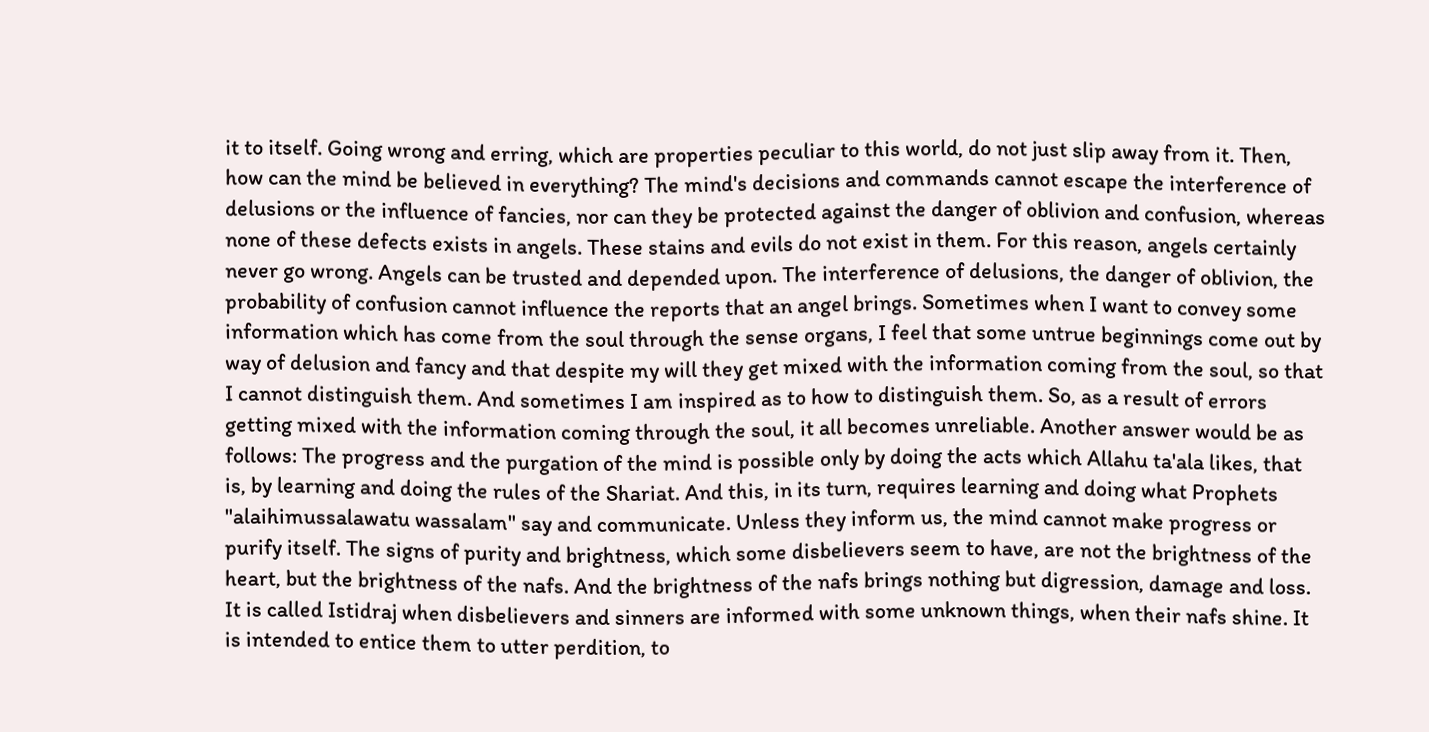it to itself. Going wrong and erring, which are properties peculiar to this world, do not just slip away from it. Then, how can the mind be believed in everything? The mind's decisions and commands cannot escape the interference of delusions or the influence of fancies, nor can they be protected against the danger of oblivion and confusion, whereas none of these defects exists in angels. These stains and evils do not exist in them. For this reason, angels certainly never go wrong. Angels can be trusted and depended upon. The interference of delusions, the danger of oblivion, the probability of confusion cannot influence the reports that an angel brings. Sometimes when I want to convey some information which has come from the soul through the sense organs, I feel that some untrue beginnings come out by way of delusion and fancy and that despite my will they get mixed with the information coming from the soul, so that I cannot distinguish them. And sometimes I am inspired as to how to distinguish them. So, as a result of errors getting mixed with the information coming through the soul, it all becomes unreliable. Another answer would be as follows: The progress and the purgation of the mind is possible only by doing the acts which Allahu ta'ala likes, that is, by learning and doing the rules of the Shariat. And this, in its turn, requires learning and doing what Prophets "alaihimussalawatu wassalam" say and communicate. Unless they inform us, the mind cannot make progress or purify itself. The signs of purity and brightness, which some disbelievers seem to have, are not the brightness of the heart, but the brightness of the nafs. And the brightness of the nafs brings nothing but digression, damage and loss. It is called Istidraj when disbelievers and sinners are informed with some unknown things, when their nafs shine. It is intended to entice them to utter perdition, to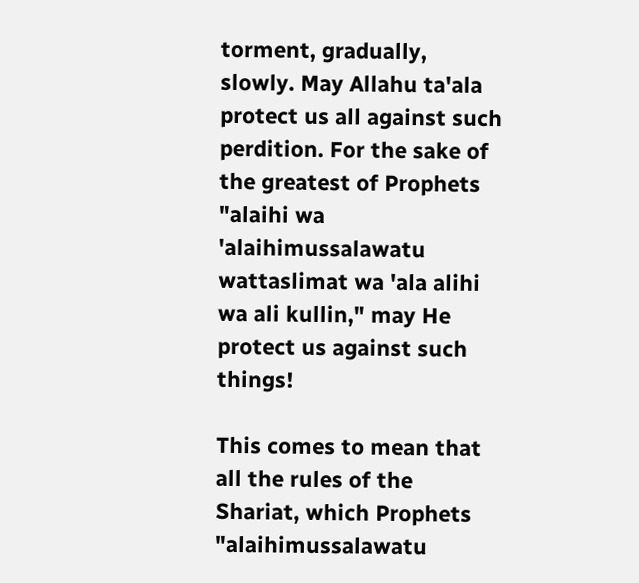torment, gradually, slowly. May Allahu ta'ala protect us all against such perdition. For the sake of the greatest of Prophets "alaihi wa 'alaihimussalawatu wattaslimat wa 'ala alihi wa ali kullin," may He protect us against such things!

This comes to mean that all the rules of the Shariat, which Prophets "alaihimussalawatu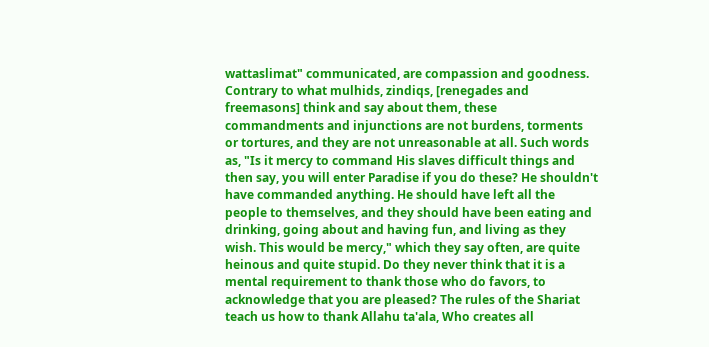wattaslimat" communicated, are compassion and goodness. Contrary to what mulhids, zindiqs, [renegades and freemasons] think and say about them, these commandments and injunctions are not burdens, torments or tortures, and they are not unreasonable at all. Such words as, "Is it mercy to command His slaves difficult things and then say, you will enter Paradise if you do these? He shouldn't have commanded anything. He should have left all the people to themselves, and they should have been eating and drinking, going about and having fun, and living as they wish. This would be mercy," which they say often, are quite heinous and quite stupid. Do they never think that it is a mental requirement to thank those who do favors, to acknowledge that you are pleased? The rules of the Shariat teach us how to thank Allahu ta'ala, Who creates all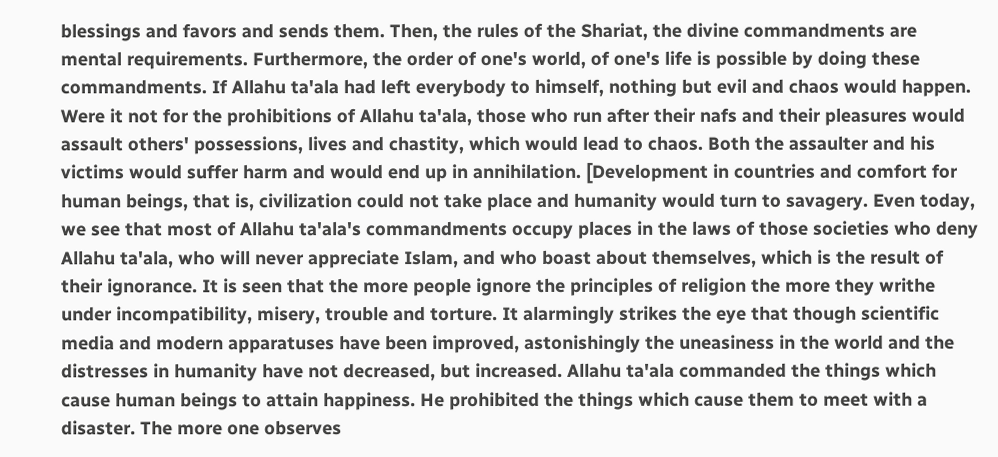blessings and favors and sends them. Then, the rules of the Shariat, the divine commandments are mental requirements. Furthermore, the order of one's world, of one's life is possible by doing these commandments. If Allahu ta'ala had left everybody to himself, nothing but evil and chaos would happen. Were it not for the prohibitions of Allahu ta'ala, those who run after their nafs and their pleasures would assault others' possessions, lives and chastity, which would lead to chaos. Both the assaulter and his victims would suffer harm and would end up in annihilation. [Development in countries and comfort for human beings, that is, civilization could not take place and humanity would turn to savagery. Even today, we see that most of Allahu ta'ala's commandments occupy places in the laws of those societies who deny Allahu ta'ala, who will never appreciate Islam, and who boast about themselves, which is the result of their ignorance. It is seen that the more people ignore the principles of religion the more they writhe under incompatibility, misery, trouble and torture. It alarmingly strikes the eye that though scientific media and modern apparatuses have been improved, astonishingly the uneasiness in the world and the distresses in humanity have not decreased, but increased. Allahu ta'ala commanded the things which cause human beings to attain happiness. He prohibited the things which cause them to meet with a disaster. The more one observes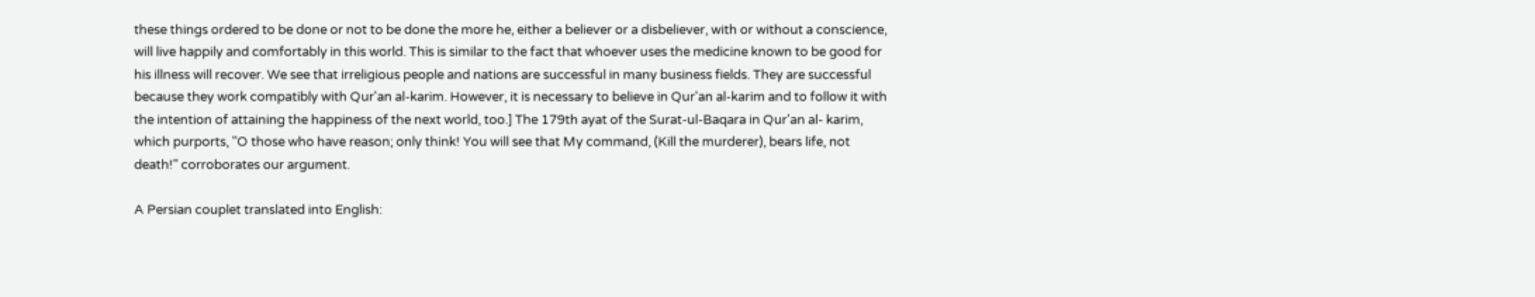these things ordered to be done or not to be done the more he, either a believer or a disbeliever, with or without a conscience, will live happily and comfortably in this world. This is similar to the fact that whoever uses the medicine known to be good for his illness will recover. We see that irreligious people and nations are successful in many business fields. They are successful because they work compatibly with Qur'an al-karim. However, it is necessary to believe in Qur'an al-karim and to follow it with the intention of attaining the happiness of the next world, too.] The 179th ayat of the Surat-ul-Baqara in Qur'an al- karim, which purports, "O those who have reason; only think! You will see that My command, (Kill the murderer), bears life, not death!" corroborates our argument.

A Persian couplet translated into English: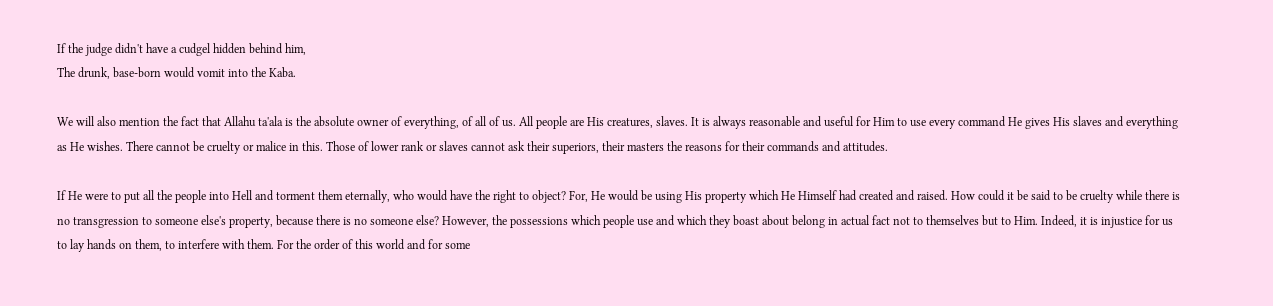If the judge didn't have a cudgel hidden behind him,
The drunk, base-born would vomit into the Kaba.

We will also mention the fact that Allahu ta'ala is the absolute owner of everything, of all of us. All people are His creatures, slaves. It is always reasonable and useful for Him to use every command He gives His slaves and everything as He wishes. There cannot be cruelty or malice in this. Those of lower rank or slaves cannot ask their superiors, their masters the reasons for their commands and attitudes.

If He were to put all the people into Hell and torment them eternally, who would have the right to object? For, He would be using His property which He Himself had created and raised. How could it be said to be cruelty while there is no transgression to someone else's property, because there is no someone else? However, the possessions which people use and which they boast about belong in actual fact not to themselves but to Him. Indeed, it is injustice for us to lay hands on them, to interfere with them. For the order of this world and for some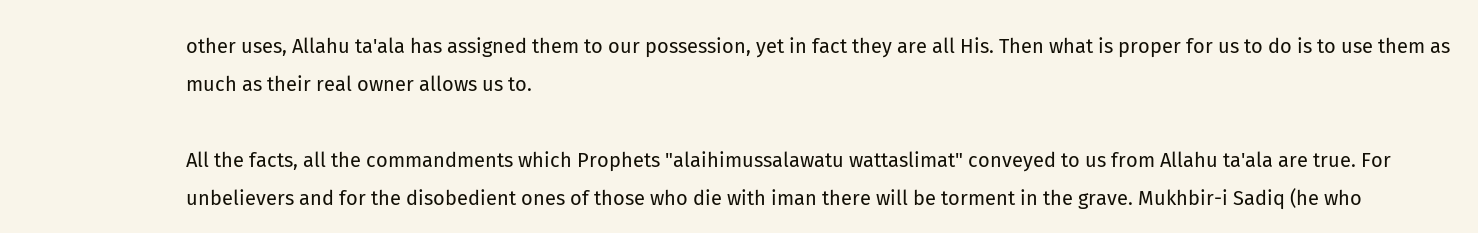other uses, Allahu ta'ala has assigned them to our possession, yet in fact they are all His. Then what is proper for us to do is to use them as much as their real owner allows us to.

All the facts, all the commandments which Prophets "alaihimussalawatu wattaslimat" conveyed to us from Allahu ta'ala are true. For unbelievers and for the disobedient ones of those who die with iman there will be torment in the grave. Mukhbir-i Sadiq (he who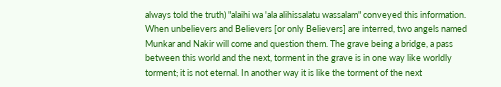always told the truth) "alaihi wa 'ala alihissalatu wassalam" conveyed this information. When unbelievers and Believers [or only Believers] are interred, two angels named Munkar and Nakir will come and question them. The grave being a bridge, a pass between this world and the next, torment in the grave is in one way like worldly torment; it is not eternal. In another way it is like the torment of the next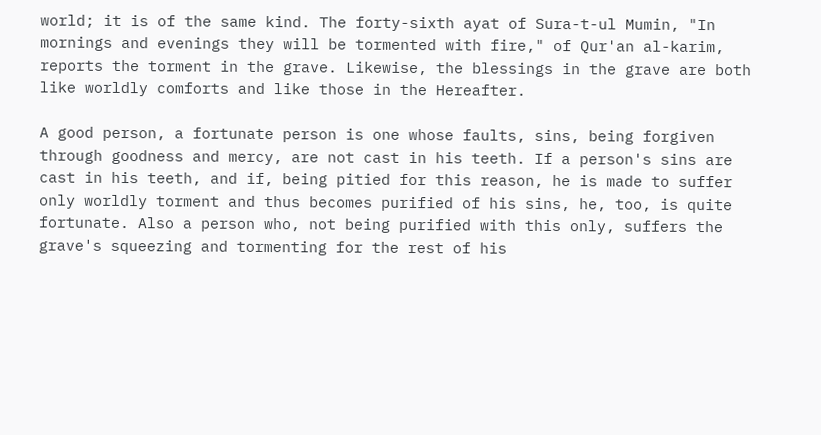world; it is of the same kind. The forty-sixth ayat of Sura-t-ul Mumin, "In mornings and evenings they will be tormented with fire," of Qur'an al-karim, reports the torment in the grave. Likewise, the blessings in the grave are both like worldly comforts and like those in the Hereafter.

A good person, a fortunate person is one whose faults, sins, being forgiven through goodness and mercy, are not cast in his teeth. If a person's sins are cast in his teeth, and if, being pitied for this reason, he is made to suffer only worldly torment and thus becomes purified of his sins, he, too, is quite fortunate. Also a person who, not being purified with this only, suffers the grave's squeezing and tormenting for the rest of his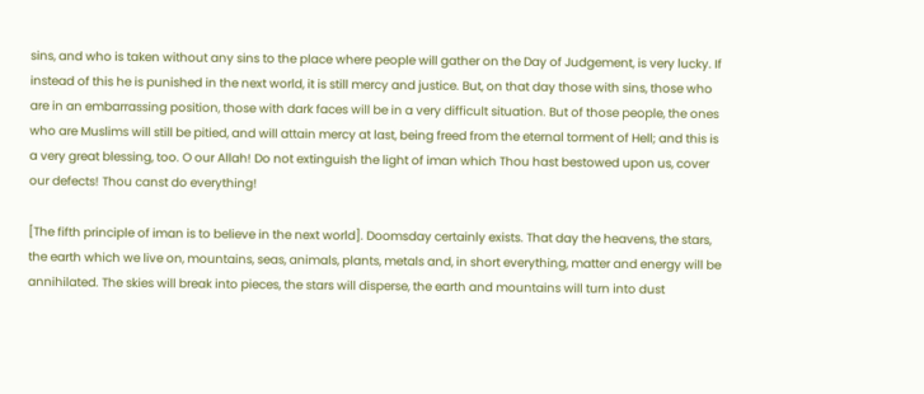sins, and who is taken without any sins to the place where people will gather on the Day of Judgement, is very lucky. If instead of this he is punished in the next world, it is still mercy and justice. But, on that day those with sins, those who are in an embarrassing position, those with dark faces will be in a very difficult situation. But of those people, the ones who are Muslims will still be pitied, and will attain mercy at last, being freed from the eternal torment of Hell; and this is a very great blessing, too. O our Allah! Do not extinguish the light of iman which Thou hast bestowed upon us, cover our defects! Thou canst do everything!

[The fifth principle of iman is to believe in the next world]. Doomsday certainly exists. That day the heavens, the stars, the earth which we live on, mountains, seas, animals, plants, metals and, in short everything, matter and energy will be annihilated. The skies will break into pieces, the stars will disperse, the earth and mountains will turn into dust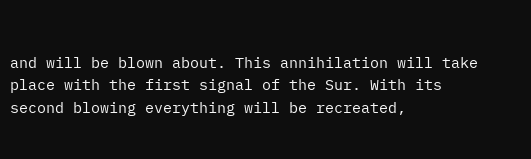and will be blown about. This annihilation will take place with the first signal of the Sur. With its second blowing everything will be recreated,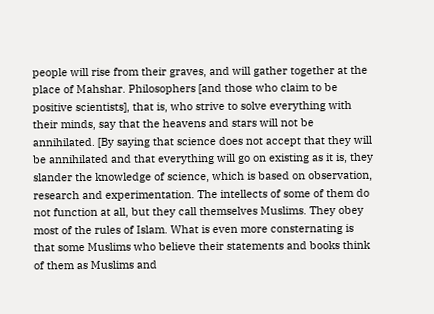people will rise from their graves, and will gather together at the place of Mahshar. Philosophers [and those who claim to be positive scientists], that is, who strive to solve everything with their minds, say that the heavens and stars will not be annihilated. [By saying that science does not accept that they will be annihilated and that everything will go on existing as it is, they slander the knowledge of science, which is based on observation, research and experimentation. The intellects of some of them do not function at all, but they call themselves Muslims. They obey most of the rules of Islam. What is even more consternating is that some Muslims who believe their statements and books think of them as Muslims and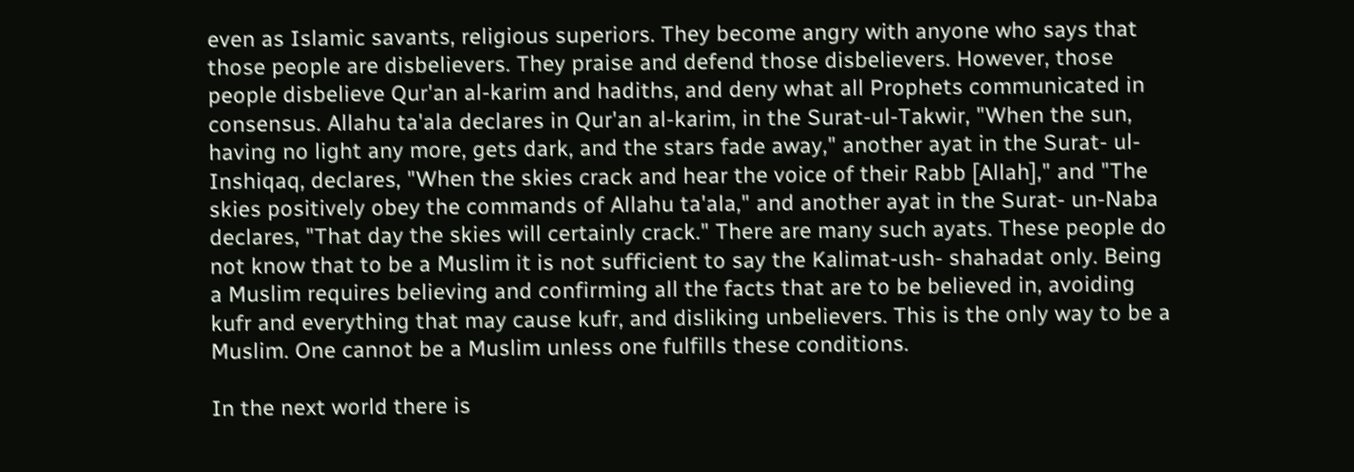even as Islamic savants, religious superiors. They become angry with anyone who says that those people are disbelievers. They praise and defend those disbelievers. However, those people disbelieve Qur'an al-karim and hadiths, and deny what all Prophets communicated in consensus. Allahu ta'ala declares in Qur'an al-karim, in the Surat-ul-Takwir, "When the sun, having no light any more, gets dark, and the stars fade away," another ayat in the Surat- ul-Inshiqaq, declares, "When the skies crack and hear the voice of their Rabb [Allah]," and "The skies positively obey the commands of Allahu ta'ala," and another ayat in the Surat- un-Naba declares, "That day the skies will certainly crack." There are many such ayats. These people do not know that to be a Muslim it is not sufficient to say the Kalimat-ush- shahadat only. Being a Muslim requires believing and confirming all the facts that are to be believed in, avoiding kufr and everything that may cause kufr, and disliking unbelievers. This is the only way to be a Muslim. One cannot be a Muslim unless one fulfills these conditions.

In the next world there is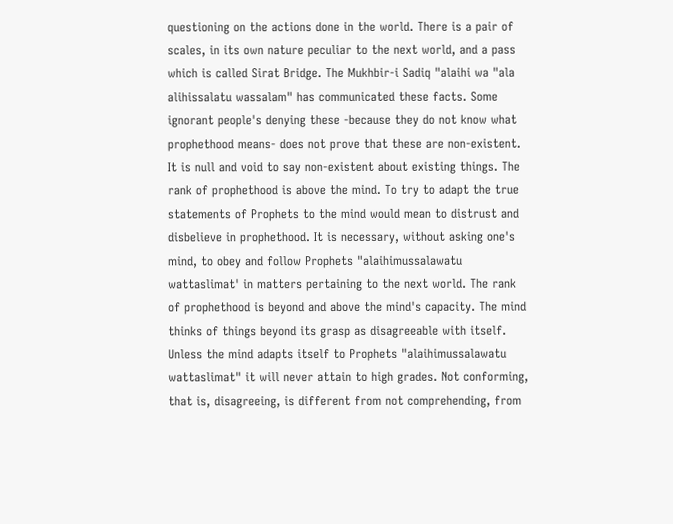questioning on the actions done in the world. There is a pair of scales, in its own nature peculiar to the next world, and a pass which is called Sirat Bridge. The Mukhbir-i Sadiq "alaihi wa "ala alihissalatu wassalam" has communicated these facts. Some ignorant people's denying these -because they do not know what prophethood means- does not prove that these are non-existent. It is null and void to say non-existent about existing things. The rank of prophethood is above the mind. To try to adapt the true statements of Prophets to the mind would mean to distrust and disbelieve in prophethood. It is necessary, without asking one's mind, to obey and follow Prophets "alaihimussalawatu wattaslimat' in matters pertaining to the next world. The rank of prophethood is beyond and above the mind's capacity. The mind thinks of things beyond its grasp as disagreeable with itself. Unless the mind adapts itself to Prophets "alaihimussalawatu wattaslimat" it will never attain to high grades. Not conforming, that is, disagreeing, is different from not comprehending, from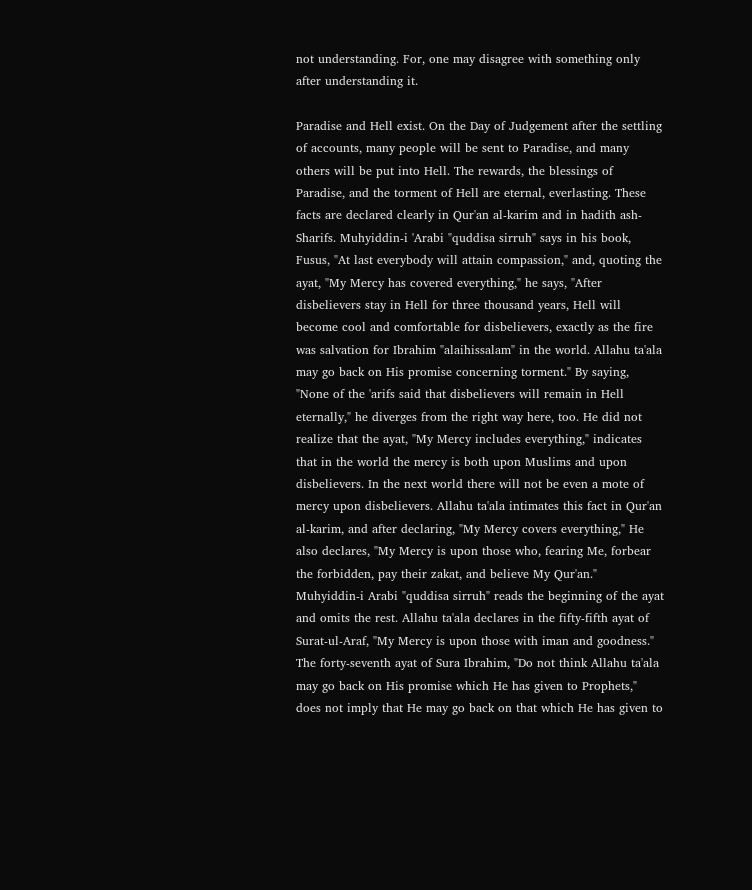not understanding. For, one may disagree with something only after understanding it.

Paradise and Hell exist. On the Day of Judgement after the settling of accounts, many people will be sent to Paradise, and many others will be put into Hell. The rewards, the blessings of Paradise, and the torment of Hell are eternal, everlasting. These facts are declared clearly in Qur'an al-karim and in hadith ash-Sharifs. Muhyiddin-i 'Arabi "quddisa sirruh" says in his book, Fusus, "At last everybody will attain compassion," and, quoting the ayat, "My Mercy has covered everything," he says, "After disbelievers stay in Hell for three thousand years, Hell will become cool and comfortable for disbelievers, exactly as the fire was salvation for Ibrahim "alaihissalam" in the world. Allahu ta'ala may go back on His promise concerning torment." By saying, "None of the 'arifs said that disbelievers will remain in Hell eternally," he diverges from the right way here, too. He did not realize that the ayat, "My Mercy includes everything," indicates that in the world the mercy is both upon Muslims and upon disbelievers. In the next world there will not be even a mote of mercy upon disbelievers. Allahu ta'ala intimates this fact in Qur'an al-karim, and after declaring, "My Mercy covers everything," He also declares, "My Mercy is upon those who, fearing Me, forbear the forbidden, pay their zakat, and believe My Qur'an." Muhyiddin-i Arabi "quddisa sirruh" reads the beginning of the ayat and omits the rest. Allahu ta'ala declares in the fifty-fifth ayat of Surat-ul-Araf, "My Mercy is upon those with iman and goodness." The forty-seventh ayat of Sura Ibrahim, "Do not think Allahu ta'ala may go back on His promise which He has given to Prophets," does not imply that He may go back on that which He has given to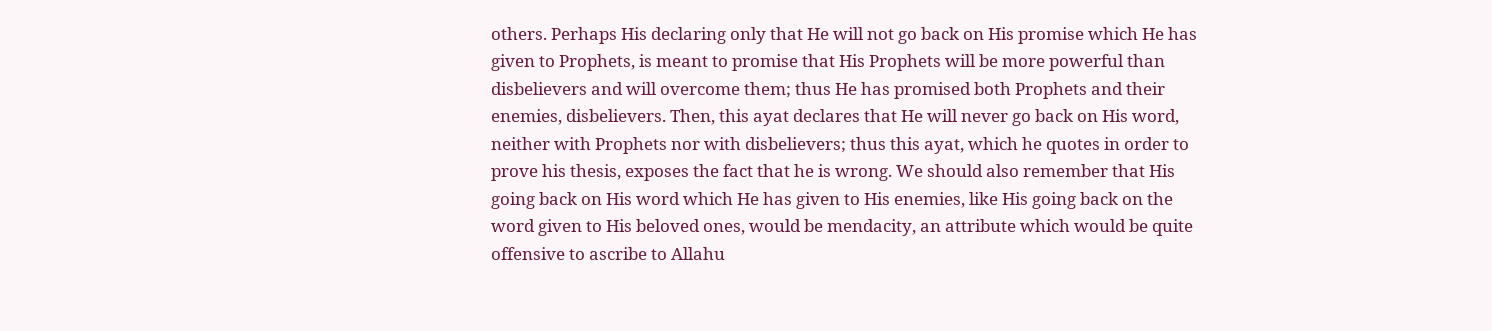others. Perhaps His declaring only that He will not go back on His promise which He has given to Prophets, is meant to promise that His Prophets will be more powerful than disbelievers and will overcome them; thus He has promised both Prophets and their enemies, disbelievers. Then, this ayat declares that He will never go back on His word, neither with Prophets nor with disbelievers; thus this ayat, which he quotes in order to prove his thesis, exposes the fact that he is wrong. We should also remember that His going back on His word which He has given to His enemies, like His going back on the word given to His beloved ones, would be mendacity, an attribute which would be quite offensive to ascribe to Allahu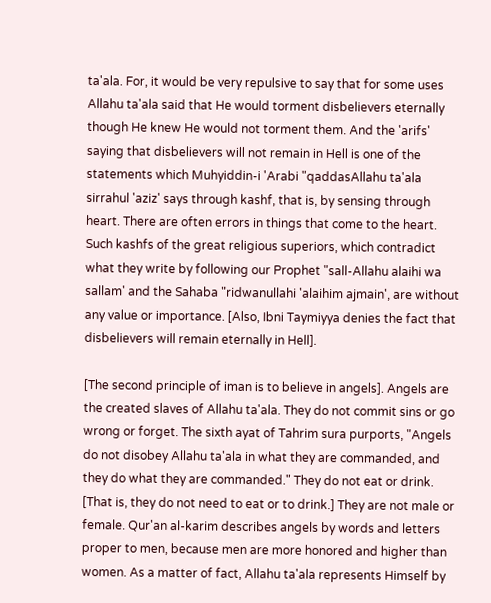ta'ala. For, it would be very repulsive to say that for some uses Allahu ta'ala said that He would torment disbelievers eternally though He knew He would not torment them. And the 'arifs' saying that disbelievers will not remain in Hell is one of the statements which Muhyiddin-i 'Arabi "qaddasAllahu ta'ala sirrahul 'aziz' says through kashf, that is, by sensing through heart. There are often errors in things that come to the heart. Such kashfs of the great religious superiors, which contradict what they write by following our Prophet "sall-Allahu alaihi wa sallam' and the Sahaba "ridwanullahi 'alaihim ajmain', are without any value or importance. [Also, Ibni Taymiyya denies the fact that disbelievers will remain eternally in Hell].

[The second principle of iman is to believe in angels]. Angels are the created slaves of Allahu ta'ala. They do not commit sins or go wrong or forget. The sixth ayat of Tahrim sura purports, "Angels do not disobey Allahu ta'ala in what they are commanded, and they do what they are commanded." They do not eat or drink. [That is, they do not need to eat or to drink.] They are not male or female. Qur'an al-karim describes angels by words and letters proper to men, because men are more honored and higher than women. As a matter of fact, Allahu ta'ala represents Himself by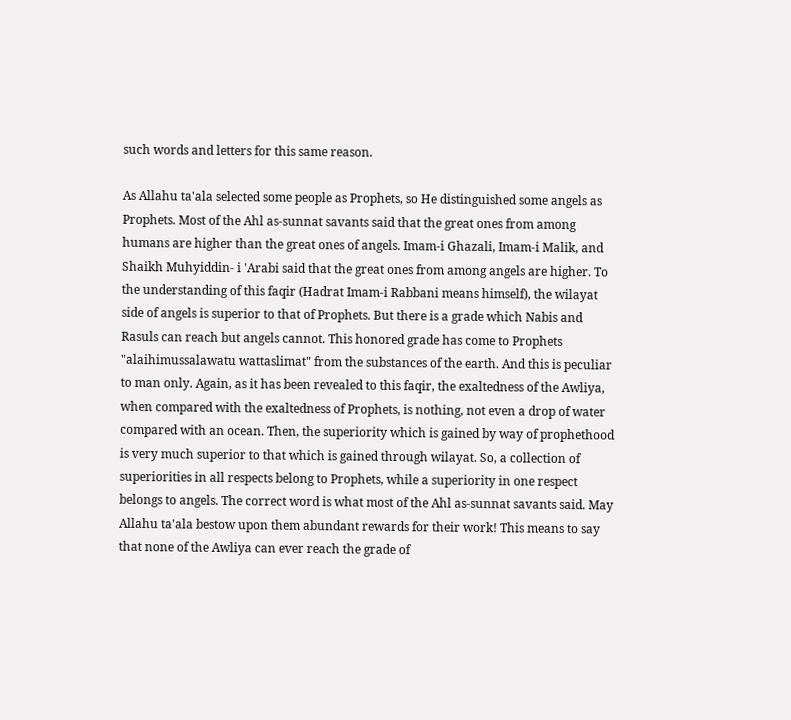such words and letters for this same reason.

As Allahu ta'ala selected some people as Prophets, so He distinguished some angels as Prophets. Most of the Ahl as-sunnat savants said that the great ones from among humans are higher than the great ones of angels. Imam-i Ghazali, Imam-i Malik, and Shaikh Muhyiddin- i 'Arabi said that the great ones from among angels are higher. To the understanding of this faqir (Hadrat Imam-i Rabbani means himself), the wilayat side of angels is superior to that of Prophets. But there is a grade which Nabis and Rasuls can reach but angels cannot. This honored grade has come to Prophets "alaihimussalawatu wattaslimat" from the substances of the earth. And this is peculiar to man only. Again, as it has been revealed to this faqir, the exaltedness of the Awliya, when compared with the exaltedness of Prophets, is nothing, not even a drop of water compared with an ocean. Then, the superiority which is gained by way of prophethood is very much superior to that which is gained through wilayat. So, a collection of superiorities in all respects belong to Prophets, while a superiority in one respect belongs to angels. The correct word is what most of the Ahl as-sunnat savants said. May Allahu ta'ala bestow upon them abundant rewards for their work! This means to say that none of the Awliya can ever reach the grade of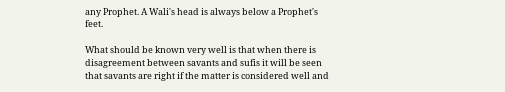any Prophet. A Wali's head is always below a Prophet's feet.

What should be known very well is that when there is disagreement between savants and sufis it will be seen that savants are right if the matter is considered well and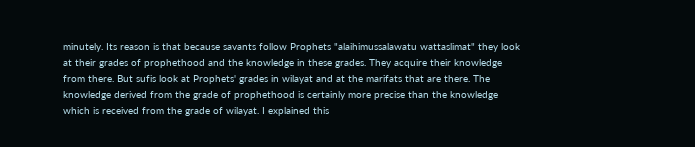minutely. Its reason is that because savants follow Prophets "alaihimussalawatu wattaslimat" they look at their grades of prophethood and the knowledge in these grades. They acquire their knowledge from there. But sufis look at Prophets' grades in wilayat and at the marifats that are there. The knowledge derived from the grade of prophethood is certainly more precise than the knowledge which is received from the grade of wilayat. I explained this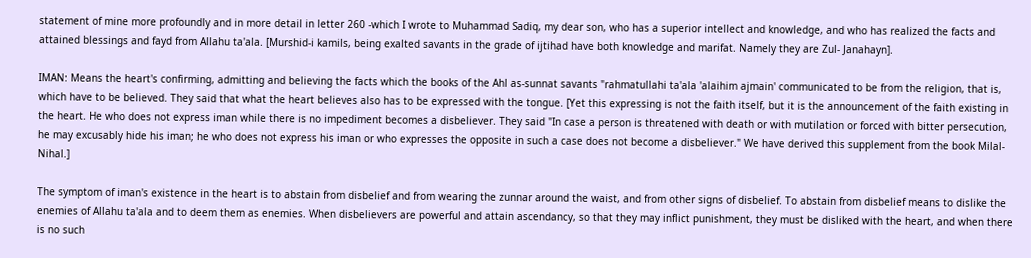statement of mine more profoundly and in more detail in letter 260 -which I wrote to Muhammad Sadiq, my dear son, who has a superior intellect and knowledge, and who has realized the facts and attained blessings and fayd from Allahu ta'ala. [Murshid-i kamils, being exalted savants in the grade of ijtihad have both knowledge and marifat. Namely they are Zul- Janahayn].

IMAN: Means the heart's confirming, admitting and believing the facts which the books of the Ahl as-sunnat savants "rahmatullahi ta'ala 'alaihim ajmain' communicated to be from the religion, that is, which have to be believed. They said that what the heart believes also has to be expressed with the tongue. [Yet this expressing is not the faith itself, but it is the announcement of the faith existing in the heart. He who does not express iman while there is no impediment becomes a disbeliever. They said "In case a person is threatened with death or with mutilation or forced with bitter persecution, he may excusably hide his iman; he who does not express his iman or who expresses the opposite in such a case does not become a disbeliever." We have derived this supplement from the book Milal-Nihal.]

The symptom of iman's existence in the heart is to abstain from disbelief and from wearing the zunnar around the waist, and from other signs of disbelief. To abstain from disbelief means to dislike the enemies of Allahu ta'ala and to deem them as enemies. When disbelievers are powerful and attain ascendancy, so that they may inflict punishment, they must be disliked with the heart, and when there is no such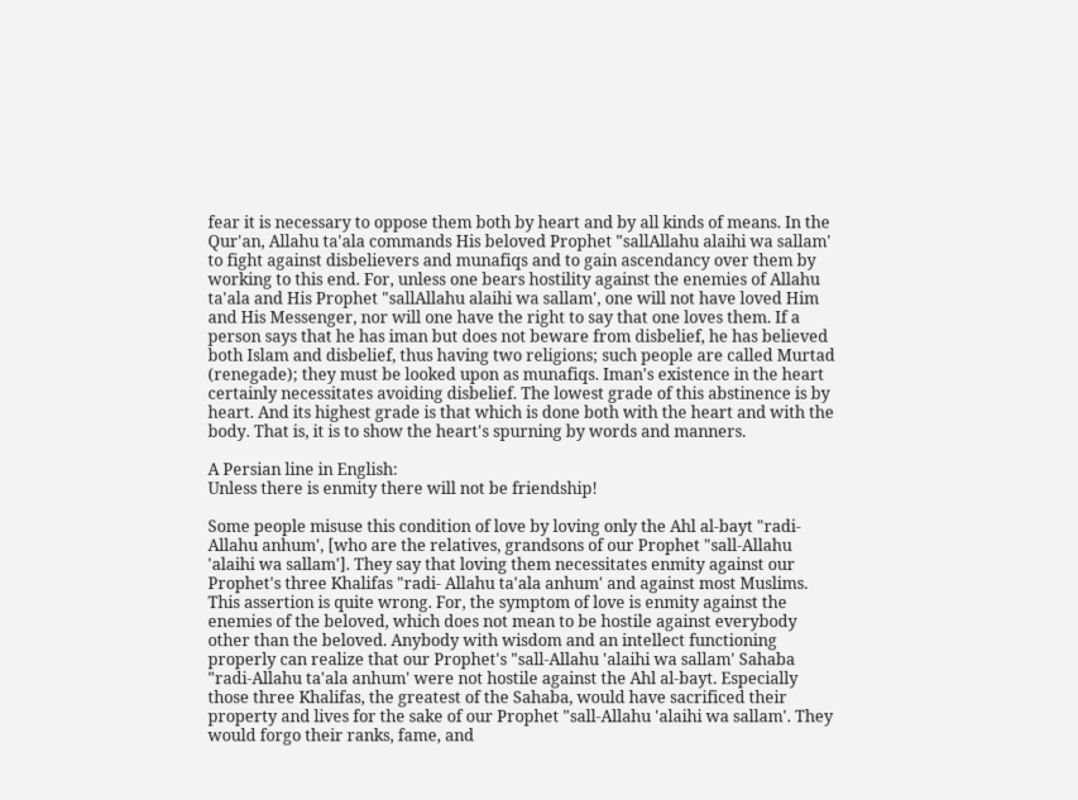fear it is necessary to oppose them both by heart and by all kinds of means. In the Qur'an, Allahu ta'ala commands His beloved Prophet "sallAllahu alaihi wa sallam' to fight against disbelievers and munafiqs and to gain ascendancy over them by working to this end. For, unless one bears hostility against the enemies of Allahu ta'ala and His Prophet "sallAllahu alaihi wa sallam', one will not have loved Him and His Messenger, nor will one have the right to say that one loves them. If a person says that he has iman but does not beware from disbelief, he has believed both Islam and disbelief, thus having two religions; such people are called Murtad (renegade); they must be looked upon as munafiqs. Iman's existence in the heart certainly necessitates avoiding disbelief. The lowest grade of this abstinence is by heart. And its highest grade is that which is done both with the heart and with the body. That is, it is to show the heart's spurning by words and manners.

A Persian line in English:
Unless there is enmity there will not be friendship!

Some people misuse this condition of love by loving only the Ahl al-bayt "radi-Allahu anhum', [who are the relatives, grandsons of our Prophet "sall-Allahu 'alaihi wa sallam']. They say that loving them necessitates enmity against our Prophet's three Khalifas "radi- Allahu ta'ala anhum' and against most Muslims. This assertion is quite wrong. For, the symptom of love is enmity against the enemies of the beloved, which does not mean to be hostile against everybody other than the beloved. Anybody with wisdom and an intellect functioning properly can realize that our Prophet's "sall-Allahu 'alaihi wa sallam' Sahaba "radi-Allahu ta'ala anhum' were not hostile against the Ahl al-bayt. Especially those three Khalifas, the greatest of the Sahaba, would have sacrificed their property and lives for the sake of our Prophet "sall-Allahu 'alaihi wa sallam'. They would forgo their ranks, fame, and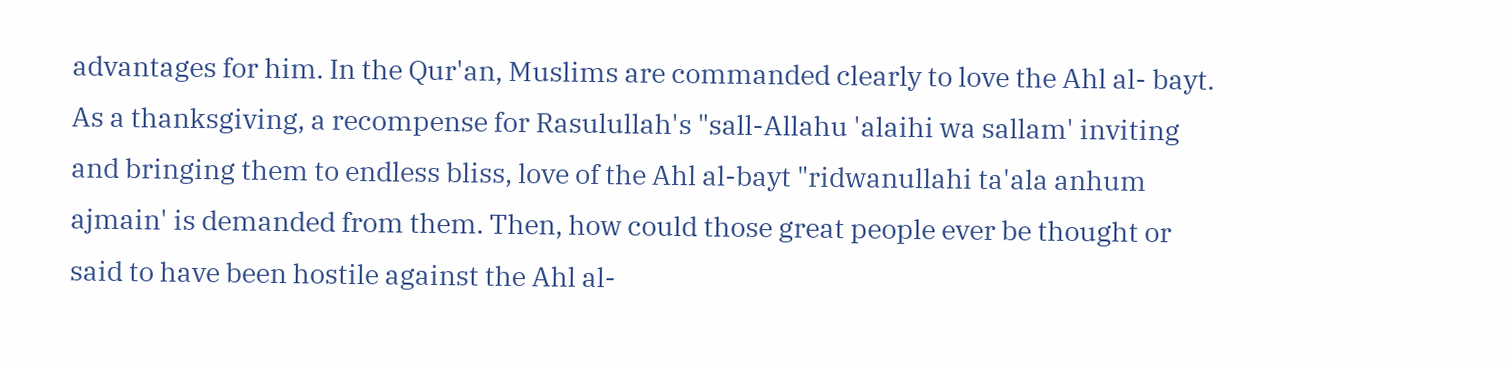advantages for him. In the Qur'an, Muslims are commanded clearly to love the Ahl al- bayt. As a thanksgiving, a recompense for Rasulullah's "sall-Allahu 'alaihi wa sallam' inviting and bringing them to endless bliss, love of the Ahl al-bayt "ridwanullahi ta'ala anhum ajmain' is demanded from them. Then, how could those great people ever be thought or said to have been hostile against the Ahl al-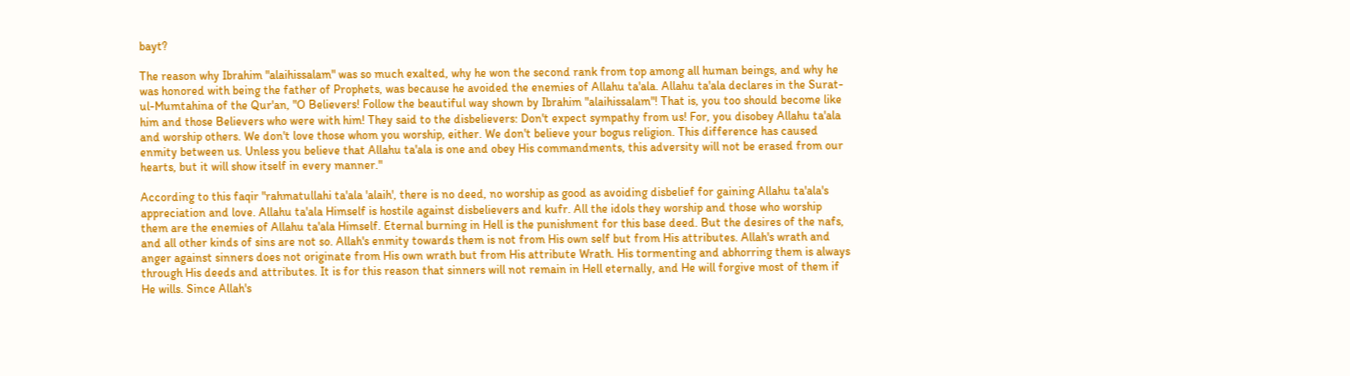bayt?

The reason why Ibrahim "alaihissalam" was so much exalted, why he won the second rank from top among all human beings, and why he was honored with being the father of Prophets, was because he avoided the enemies of Allahu ta'ala. Allahu ta'ala declares in the Surat-ul-Mumtahina of the Qur'an, "O Believers! Follow the beautiful way shown by Ibrahim "alaihissalam"! That is, you too should become like him and those Believers who were with him! They said to the disbelievers: Don't expect sympathy from us! For, you disobey Allahu ta'ala and worship others. We don't love those whom you worship, either. We don't believe your bogus religion. This difference has caused enmity between us. Unless you believe that Allahu ta'ala is one and obey His commandments, this adversity will not be erased from our hearts, but it will show itself in every manner."

According to this faqir "rahmatullahi ta'ala 'alaih', there is no deed, no worship as good as avoiding disbelief for gaining Allahu ta'ala's appreciation and love. Allahu ta'ala Himself is hostile against disbelievers and kufr. All the idols they worship and those who worship them are the enemies of Allahu ta'ala Himself. Eternal burning in Hell is the punishment for this base deed. But the desires of the nafs, and all other kinds of sins are not so. Allah's enmity towards them is not from His own self but from His attributes. Allah's wrath and anger against sinners does not originate from His own wrath but from His attribute Wrath. His tormenting and abhorring them is always through His deeds and attributes. It is for this reason that sinners will not remain in Hell eternally, and He will forgive most of them if He wills. Since Allah's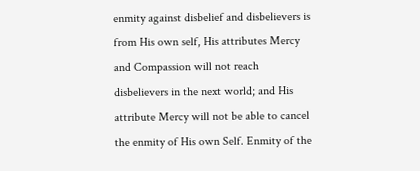enmity against disbelief and disbelievers is from His own self, His attributes Mercy and Compassion will not reach disbelievers in the next world; and His attribute Mercy will not be able to cancel the enmity of His own Self. Enmity of the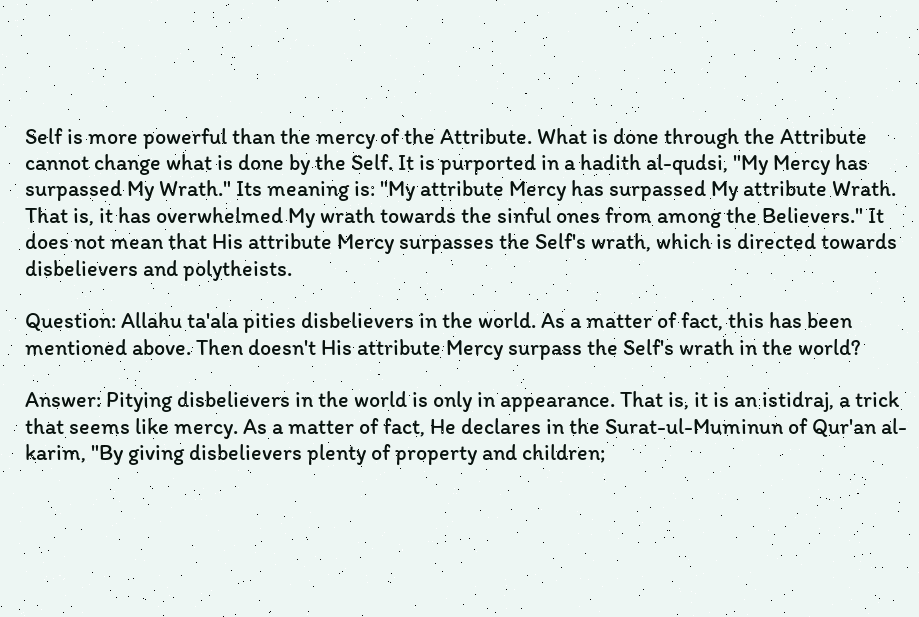Self is more powerful than the mercy of the Attribute. What is done through the Attribute cannot change what is done by the Self. It is purported in a hadith al-qudsi, "My Mercy has surpassed My Wrath." Its meaning is: "My attribute Mercy has surpassed My attribute Wrath. That is, it has overwhelmed My wrath towards the sinful ones from among the Believers." It does not mean that His attribute Mercy surpasses the Self's wrath, which is directed towards disbelievers and polytheists.

Question: Allahu ta'ala pities disbelievers in the world. As a matter of fact, this has been mentioned above. Then doesn't His attribute Mercy surpass the Self's wrath in the world?

Answer: Pitying disbelievers in the world is only in appearance. That is, it is an istidraj, a trick that seems like mercy. As a matter of fact, He declares in the Surat-ul-Muminun of Qur'an al-karim, "By giving disbelievers plenty of property and children;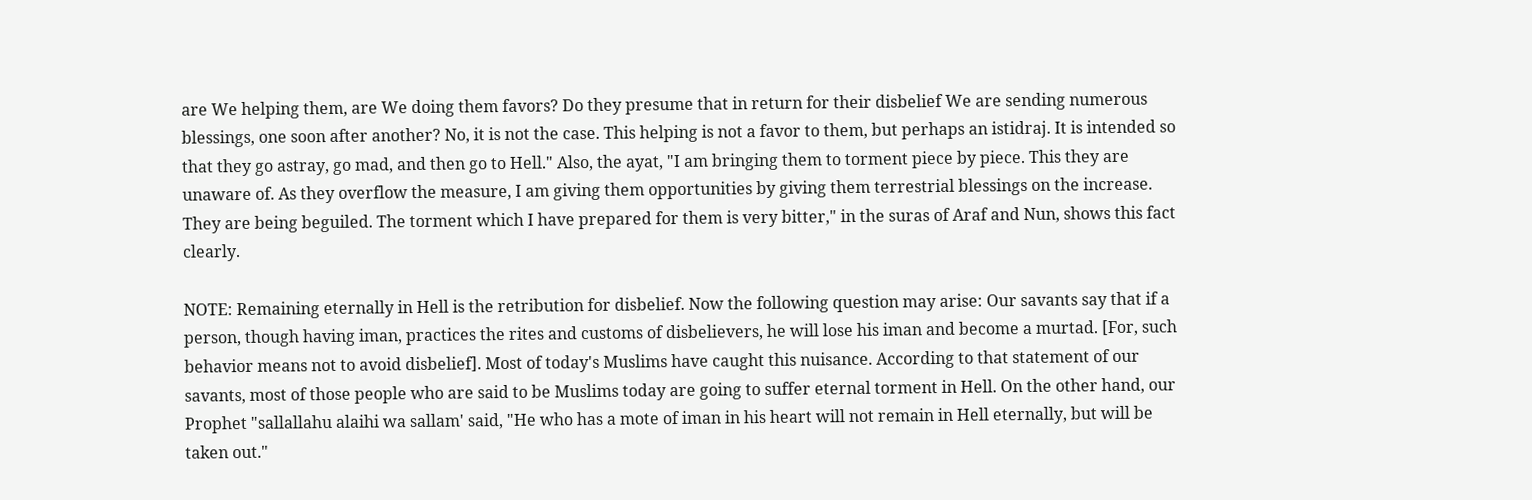are We helping them, are We doing them favors? Do they presume that in return for their disbelief We are sending numerous blessings, one soon after another? No, it is not the case. This helping is not a favor to them, but perhaps an istidraj. It is intended so that they go astray, go mad, and then go to Hell." Also, the ayat, "I am bringing them to torment piece by piece. This they are unaware of. As they overflow the measure, I am giving them opportunities by giving them terrestrial blessings on the increase. They are being beguiled. The torment which I have prepared for them is very bitter," in the suras of Araf and Nun, shows this fact clearly.

NOTE: Remaining eternally in Hell is the retribution for disbelief. Now the following question may arise: Our savants say that if a person, though having iman, practices the rites and customs of disbelievers, he will lose his iman and become a murtad. [For, such behavior means not to avoid disbelief]. Most of today's Muslims have caught this nuisance. According to that statement of our savants, most of those people who are said to be Muslims today are going to suffer eternal torment in Hell. On the other hand, our Prophet "sallallahu alaihi wa sallam' said, "He who has a mote of iman in his heart will not remain in Hell eternally, but will be taken out."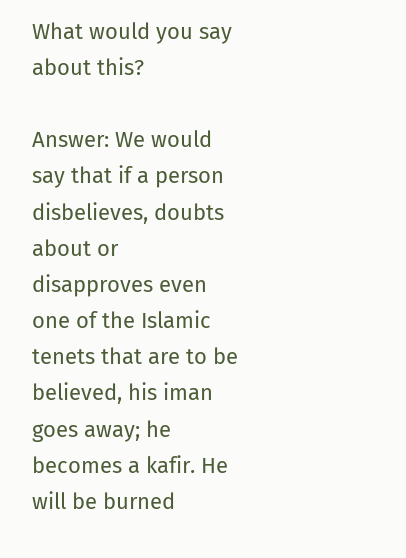What would you say about this?

Answer: We would say that if a person disbelieves, doubts about or disapproves even one of the Islamic tenets that are to be believed, his iman goes away; he becomes a kafir. He will be burned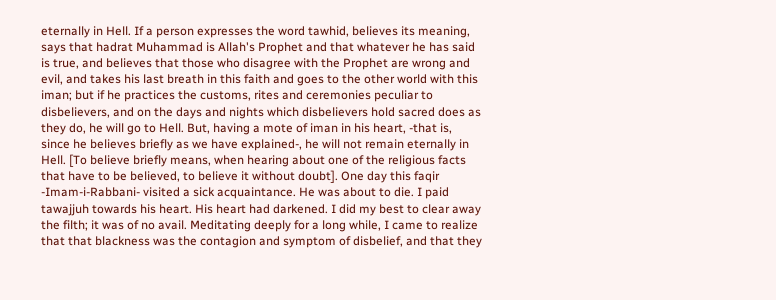eternally in Hell. If a person expresses the word tawhid, believes its meaning, says that hadrat Muhammad is Allah's Prophet and that whatever he has said is true, and believes that those who disagree with the Prophet are wrong and evil, and takes his last breath in this faith and goes to the other world with this iman; but if he practices the customs, rites and ceremonies peculiar to disbelievers, and on the days and nights which disbelievers hold sacred does as they do, he will go to Hell. But, having a mote of iman in his heart, -that is, since he believes briefly as we have explained-, he will not remain eternally in Hell. [To believe briefly means, when hearing about one of the religious facts that have to be believed, to believe it without doubt]. One day this faqir -Imam-i-Rabbani- visited a sick acquaintance. He was about to die. I paid tawajjuh towards his heart. His heart had darkened. I did my best to clear away the filth; it was of no avail. Meditating deeply for a long while, I came to realize that that blackness was the contagion and symptom of disbelief, and that they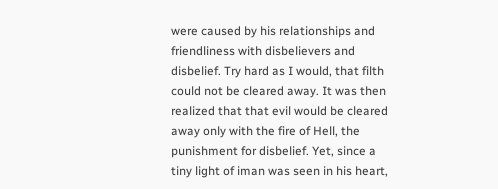were caused by his relationships and friendliness with disbelievers and disbelief. Try hard as I would, that filth could not be cleared away. It was then realized that that evil would be cleared away only with the fire of Hell, the punishment for disbelief. Yet, since a tiny light of iman was seen in his heart,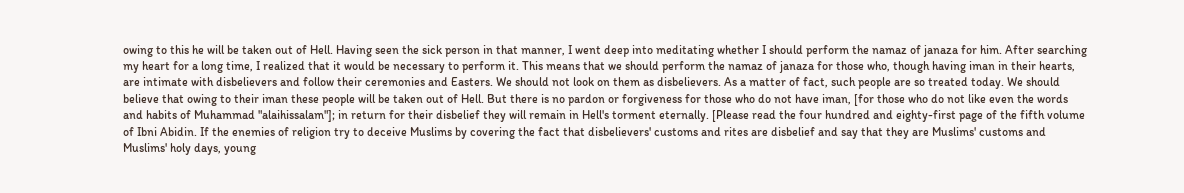owing to this he will be taken out of Hell. Having seen the sick person in that manner, I went deep into meditating whether I should perform the namaz of janaza for him. After searching my heart for a long time, I realized that it would be necessary to perform it. This means that we should perform the namaz of janaza for those who, though having iman in their hearts, are intimate with disbelievers and follow their ceremonies and Easters. We should not look on them as disbelievers. As a matter of fact, such people are so treated today. We should believe that owing to their iman these people will be taken out of Hell. But there is no pardon or forgiveness for those who do not have iman, [for those who do not like even the words and habits of Muhammad "alaihissalam"]; in return for their disbelief they will remain in Hell's torment eternally. [Please read the four hundred and eighty-first page of the fifth volume of Ibni Abidin. If the enemies of religion try to deceive Muslims by covering the fact that disbelievers' customs and rites are disbelief and say that they are Muslims' customs and Muslims' holy days, young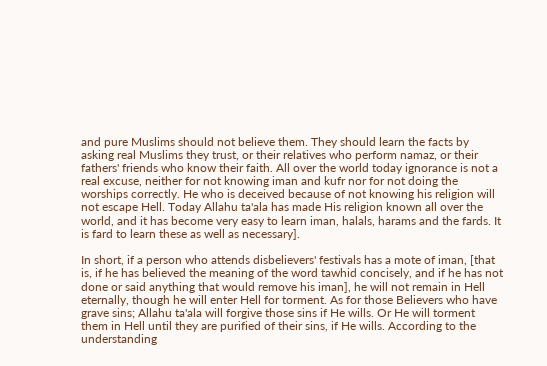and pure Muslims should not believe them. They should learn the facts by asking real Muslims they trust, or their relatives who perform namaz, or their fathers' friends who know their faith. All over the world today ignorance is not a real excuse, neither for not knowing iman and kufr nor for not doing the worships correctly. He who is deceived because of not knowing his religion will not escape Hell. Today Allahu ta'ala has made His religion known all over the world, and it has become very easy to learn iman, halals, harams and the fards. It is fard to learn these as well as necessary].

In short, if a person who attends disbelievers' festivals has a mote of iman, [that is, if he has believed the meaning of the word tawhid concisely, and if he has not done or said anything that would remove his iman], he will not remain in Hell eternally, though he will enter Hell for torment. As for those Believers who have grave sins; Allahu ta'ala will forgive those sins if He wills. Or He will torment them in Hell until they are purified of their sins, if He wills. According to the understanding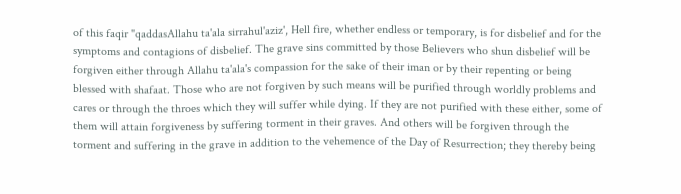of this faqir "qaddasAllahu ta'ala sirrahul'aziz', Hell fire, whether endless or temporary, is for disbelief and for the symptoms and contagions of disbelief. The grave sins committed by those Believers who shun disbelief will be forgiven either through Allahu ta'ala's compassion for the sake of their iman or by their repenting or being blessed with shafaat. Those who are not forgiven by such means will be purified through worldly problems and cares or through the throes which they will suffer while dying. If they are not purified with these either, some of them will attain forgiveness by suffering torment in their graves. And others will be forgiven through the torment and suffering in the grave in addition to the vehemence of the Day of Resurrection; they thereby being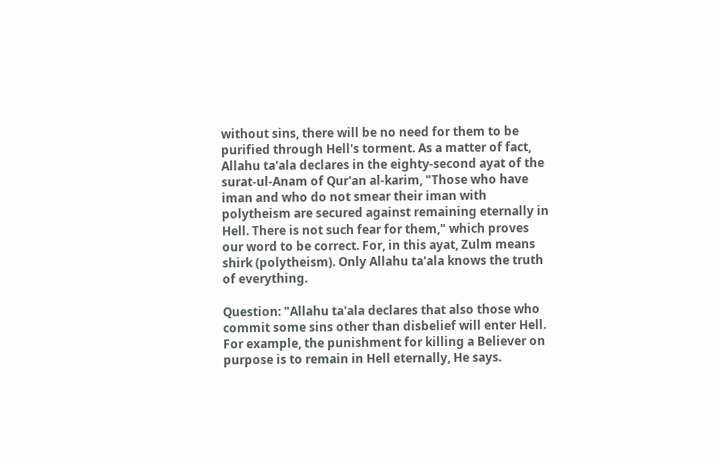without sins, there will be no need for them to be purified through Hell's torment. As a matter of fact, Allahu ta'ala declares in the eighty-second ayat of the surat-ul-Anam of Qur'an al-karim, "Those who have iman and who do not smear their iman with polytheism are secured against remaining eternally in Hell. There is not such fear for them," which proves our word to be correct. For, in this ayat, Zulm means shirk (polytheism). Only Allahu ta'ala knows the truth of everything.

Question: "Allahu ta'ala declares that also those who commit some sins other than disbelief will enter Hell. For example, the punishment for killing a Believer on purpose is to remain in Hell eternally, He says.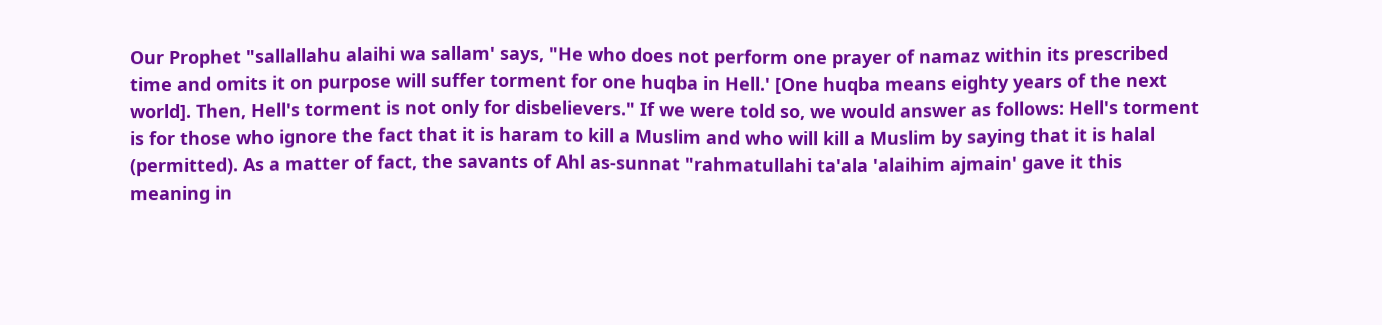Our Prophet "sallallahu alaihi wa sallam' says, "He who does not perform one prayer of namaz within its prescribed time and omits it on purpose will suffer torment for one huqba in Hell.' [One huqba means eighty years of the next world]. Then, Hell's torment is not only for disbelievers." If we were told so, we would answer as follows: Hell's torment is for those who ignore the fact that it is haram to kill a Muslim and who will kill a Muslim by saying that it is halal (permitted). As a matter of fact, the savants of Ahl as-sunnat "rahmatullahi ta'ala 'alaihim ajmain' gave it this meaning in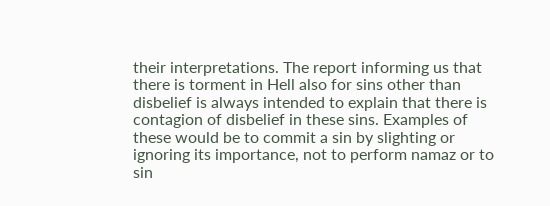their interpretations. The report informing us that there is torment in Hell also for sins other than disbelief is always intended to explain that there is contagion of disbelief in these sins. Examples of these would be to commit a sin by slighting or ignoring its importance, not to perform namaz or to sin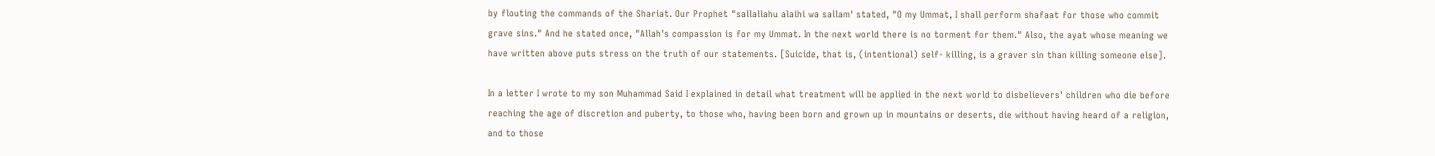by flouting the commands of the Shariat. Our Prophet "sallallahu alaihi wa sallam' stated, "O my Ummat, I shall perform shafaat for those who commit grave sins." And he stated once, "Allah's compassion is for my Ummat. In the next world there is no torment for them." Also, the ayat whose meaning we have written above puts stress on the truth of our statements. [Suicide, that is, (intentional) self- killing, is a graver sin than killing someone else].

In a letter I wrote to my son Muhammad Said I explained in detail what treatment will be applied in the next world to disbelievers' children who die before reaching the age of discretion and puberty, to those who, having been born and grown up in mountains or deserts, die without having heard of a religion, and to those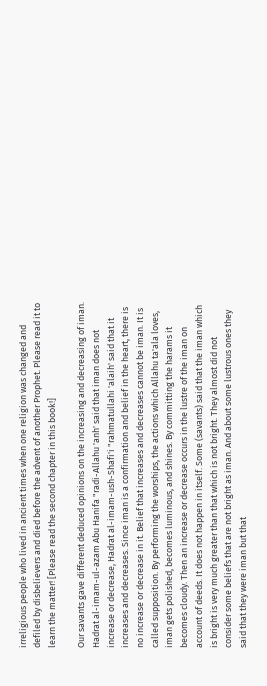irreligious people who lived in ancient times when one religion was changed and defiled by disbelievers and died before the advent of another Prophet. Please read it to learn the matter! [Please read the second chapter in this book!]

Our savants gave different deduced opinions on the increasing and decreasing of iman. Hadrat al-imam-ul-azam Abu Hanifa "radi-Allahu 'anh' said that iman does not increase or decrease, Hadrat al-imam-ush-Shafi'i "rahmatullahi 'alaih' said that it increases and decreases. Since iman is a confirmation and belief in the heart, there is no increase or decrease in it. Belief that increases and decreases cannot be iman. It is called supposition. By performing the worships, the actions which Allahu ta'ala loves, iman gets polished, becomes luminous, and shines. By committing the harams it becomes cloudy. Then an increase or decrease occurs in the lustre of the iman on account of deeds. It does not happen in itself. Some (savants) said that the iman which is bright is very much greater than that which is not bright. They almost did not consider some beliefs that are not bright as iman. And about some lustrous ones they said that they were iman but that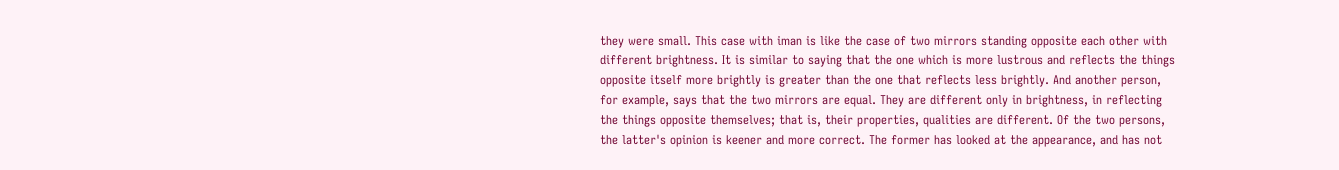they were small. This case with iman is like the case of two mirrors standing opposite each other with different brightness. It is similar to saying that the one which is more lustrous and reflects the things opposite itself more brightly is greater than the one that reflects less brightly. And another person, for example, says that the two mirrors are equal. They are different only in brightness, in reflecting the things opposite themselves; that is, their properties, qualities are different. Of the two persons, the latter's opinion is keener and more correct. The former has looked at the appearance, and has not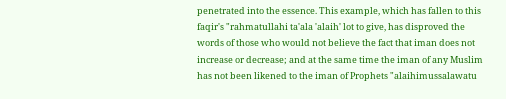penetrated into the essence. This example, which has fallen to this faqir's "rahmatullahi ta'ala 'alaih' lot to give, has disproved the words of those who would not believe the fact that iman does not increase or decrease; and at the same time the iman of any Muslim has not been likened to the iman of Prophets "alaihimussalawatu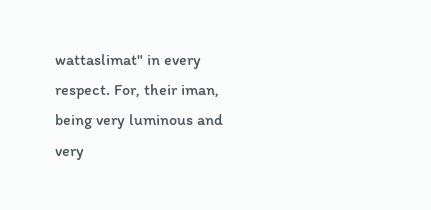wattaslimat" in every respect. For, their iman, being very luminous and very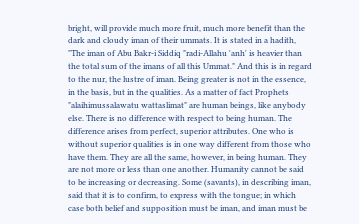bright, will provide much more fruit, much more benefit than the dark and cloudy iman of their ummats. It is stated in a hadith, "The iman of Abu Bakr-i Siddiq "radi-Allahu 'anh' is heavier than the total sum of the imans of all this Ummat." And this is in regard to the nur, the lustre of iman. Being greater is not in the essence, in the basis, but in the qualities. As a matter of fact Prophets "alaihimussalawatu wattaslimat" are human beings, like anybody else. There is no difference with respect to being human. The difference arises from perfect, superior attributes. One who is without superior qualities is in one way different from those who have them. They are all the same, however, in being human. They are not more or less than one another. Humanity cannot be said to be increasing or decreasing. Some (savants), in describing iman, said that it is to confirm, to express with the tongue; in which case both belief and supposition must be iman, and iman must be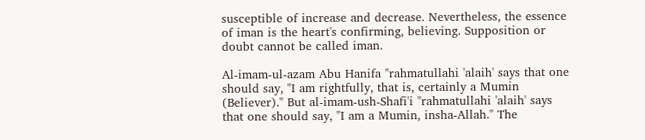susceptible of increase and decrease. Nevertheless, the essence of iman is the heart's confirming, believing. Supposition or doubt cannot be called iman.

Al-imam-ul-azam Abu Hanifa "rahmatullahi 'alaih' says that one should say, "I am rightfully, that is, certainly a Mumin (Believer)." But al-imam-ush-Shafi'i "rahmatullahi 'alaih' says that one should say, "I am a Mumin, insha-Allah." The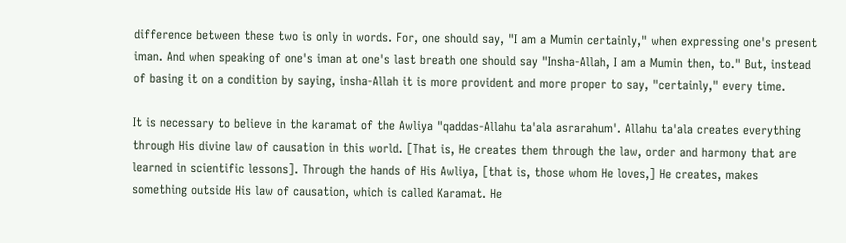difference between these two is only in words. For, one should say, "I am a Mumin certainly," when expressing one's present iman. And when speaking of one's iman at one's last breath one should say "Insha-Allah, I am a Mumin then, to." But, instead of basing it on a condition by saying, insha-Allah it is more provident and more proper to say, "certainly," every time.

It is necessary to believe in the karamat of the Awliya "qaddas-Allahu ta'ala asrarahum'. Allahu ta'ala creates everything through His divine law of causation in this world. [That is, He creates them through the law, order and harmony that are learned in scientific lessons]. Through the hands of His Awliya, [that is, those whom He loves,] He creates, makes something outside His law of causation, which is called Karamat. He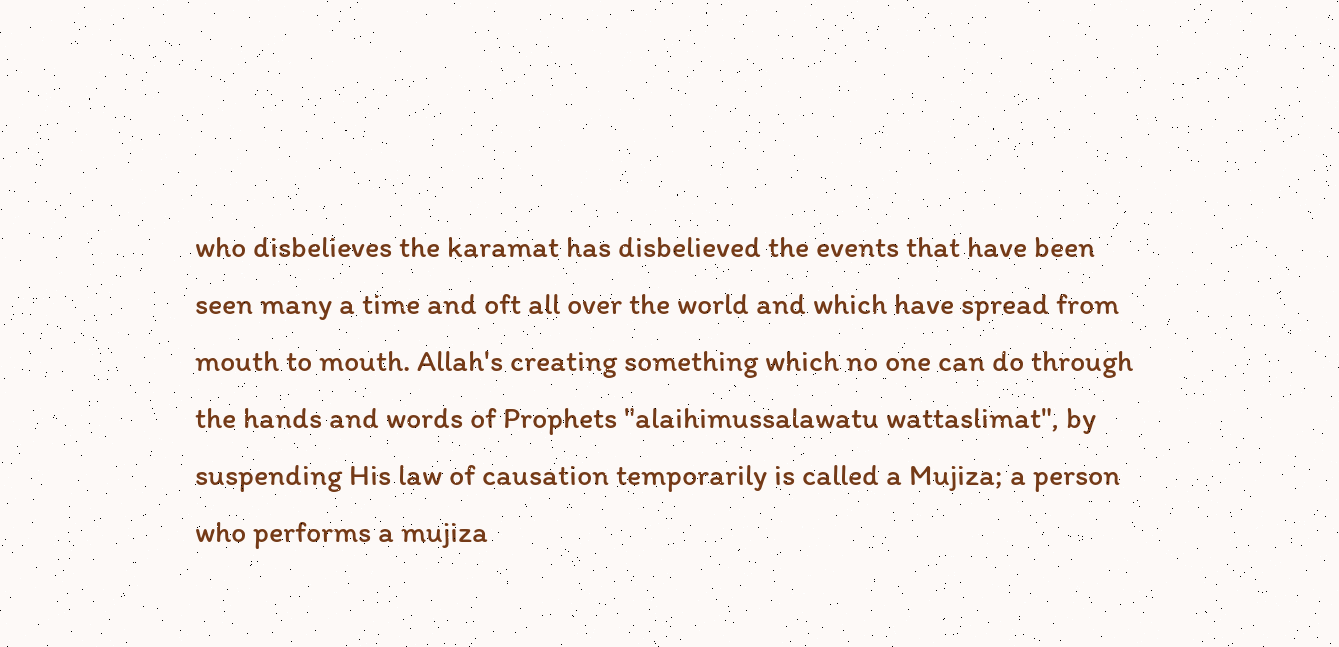who disbelieves the karamat has disbelieved the events that have been seen many a time and oft all over the world and which have spread from mouth to mouth. Allah's creating something which no one can do through the hands and words of Prophets "alaihimussalawatu wattaslimat", by suspending His law of causation temporarily is called a Mujiza; a person who performs a mujiza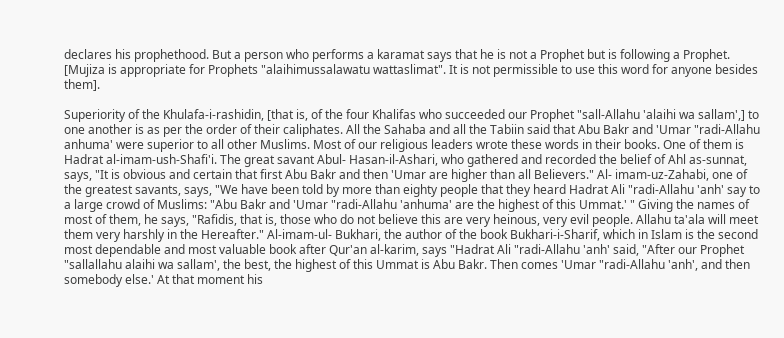declares his prophethood. But a person who performs a karamat says that he is not a Prophet but is following a Prophet. [Mujiza is appropriate for Prophets "alaihimussalawatu wattaslimat". It is not permissible to use this word for anyone besides them].

Superiority of the Khulafa-i-rashidin, [that is, of the four Khalifas who succeeded our Prophet "sall-Allahu 'alaihi wa sallam',] to one another is as per the order of their caliphates. All the Sahaba and all the Tabiin said that Abu Bakr and 'Umar "radi-Allahu anhuma' were superior to all other Muslims. Most of our religious leaders wrote these words in their books. One of them is Hadrat al-imam-ush-Shafi'i. The great savant Abul- Hasan-il-Ashari, who gathered and recorded the belief of Ahl as-sunnat, says, "It is obvious and certain that first Abu Bakr and then 'Umar are higher than all Believers." Al- imam-uz-Zahabi, one of the greatest savants, says, "We have been told by more than eighty people that they heard Hadrat Ali "radi-Allahu 'anh' say to a large crowd of Muslims: "Abu Bakr and 'Umar "radi-Allahu 'anhuma' are the highest of this Ummat.' " Giving the names of most of them, he says, "Rafidis, that is, those who do not believe this are very heinous, very evil people. Allahu ta'ala will meet them very harshly in the Hereafter." Al-imam-ul- Bukhari, the author of the book Bukhari-i-Sharif, which in Islam is the second most dependable and most valuable book after Qur'an al-karim, says "Hadrat Ali "radi-Allahu 'anh' said, "After our Prophet "sallallahu alaihi wa sallam', the best, the highest of this Ummat is Abu Bakr. Then comes 'Umar "radi-Allahu 'anh', and then somebody else.' At that moment his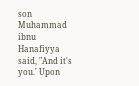son Muhammad ibnu Hanafiyya said, "And it's you.' Upon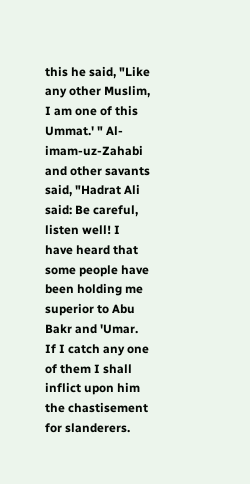this he said, "Like any other Muslim, I am one of this Ummat.' " Al-imam-uz-Zahabi and other savants said, "Hadrat Ali said: Be careful, listen well! I have heard that some people have been holding me superior to Abu Bakr and 'Umar. If I catch any one of them I shall inflict upon him the chastisement for slanderers.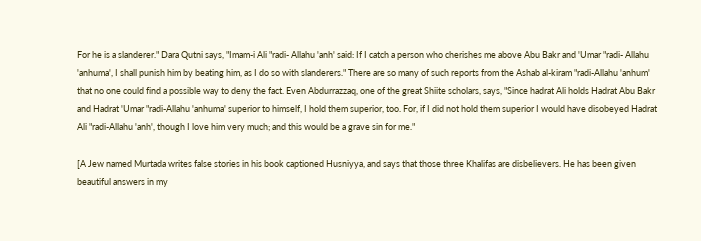For he is a slanderer." Dara Qutni says, "Imam-i Ali "radi- Allahu 'anh' said: If I catch a person who cherishes me above Abu Bakr and 'Umar "radi- Allahu 'anhuma', I shall punish him by beating him, as I do so with slanderers." There are so many of such reports from the Ashab al-kiram "radi-Allahu 'anhum' that no one could find a possible way to deny the fact. Even Abdurrazzaq, one of the great Shiite scholars, says, "Since hadrat Ali holds Hadrat Abu Bakr and Hadrat 'Umar "radi-Allahu 'anhuma' superior to himself, I hold them superior, too. For, if I did not hold them superior I would have disobeyed Hadrat Ali "radi-Allahu 'anh', though I love him very much; and this would be a grave sin for me."

[A Jew named Murtada writes false stories in his book captioned Husniyya, and says that those three Khalifas are disbelievers. He has been given beautiful answers in my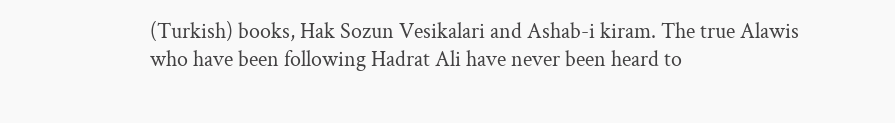(Turkish) books, Hak Sozun Vesikalari and Ashab-i kiram. The true Alawis who have been following Hadrat Ali have never been heard to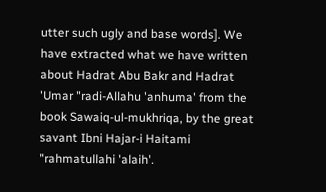utter such ugly and base words]. We have extracted what we have written about Hadrat Abu Bakr and Hadrat 'Umar "radi-Allahu 'anhuma' from the book Sawaiq-ul-mukhriqa, by the great savant Ibni Hajar-i Haitami "rahmatullahi 'alaih'.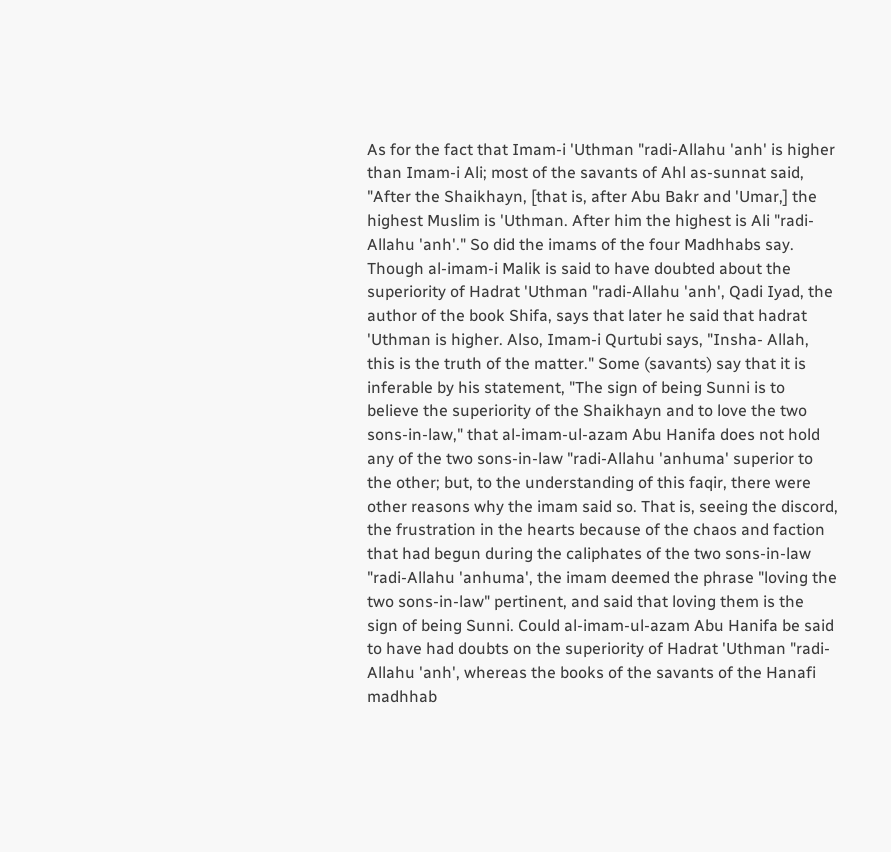As for the fact that Imam-i 'Uthman "radi-Allahu 'anh' is higher than Imam-i Ali; most of the savants of Ahl as-sunnat said, "After the Shaikhayn, [that is, after Abu Bakr and 'Umar,] the highest Muslim is 'Uthman. After him the highest is Ali "radi-Allahu 'anh'." So did the imams of the four Madhhabs say. Though al-imam-i Malik is said to have doubted about the superiority of Hadrat 'Uthman "radi-Allahu 'anh', Qadi Iyad, the author of the book Shifa, says that later he said that hadrat 'Uthman is higher. Also, Imam-i Qurtubi says, "Insha- Allah, this is the truth of the matter." Some (savants) say that it is inferable by his statement, "The sign of being Sunni is to believe the superiority of the Shaikhayn and to love the two sons-in-law," that al-imam-ul-azam Abu Hanifa does not hold any of the two sons-in-law "radi-Allahu 'anhuma' superior to the other; but, to the understanding of this faqir, there were other reasons why the imam said so. That is, seeing the discord, the frustration in the hearts because of the chaos and faction that had begun during the caliphates of the two sons-in-law "radi-Allahu 'anhuma', the imam deemed the phrase "loving the two sons-in-law" pertinent, and said that loving them is the sign of being Sunni. Could al-imam-ul-azam Abu Hanifa be said to have had doubts on the superiority of Hadrat 'Uthman "radi-Allahu 'anh', whereas the books of the savants of the Hanafi madhhab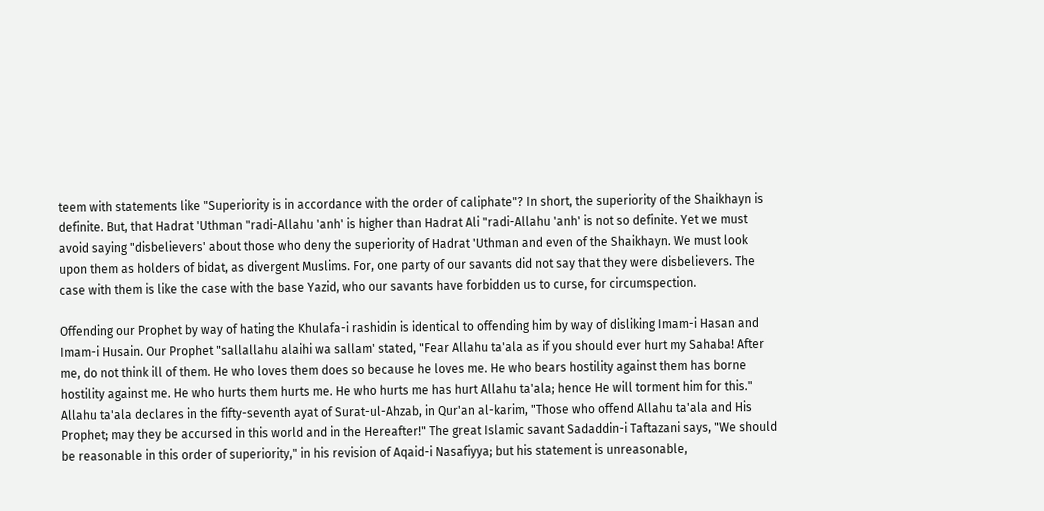teem with statements like "Superiority is in accordance with the order of caliphate"? In short, the superiority of the Shaikhayn is definite. But, that Hadrat 'Uthman "radi-Allahu 'anh' is higher than Hadrat Ali "radi-Allahu 'anh' is not so definite. Yet we must avoid saying "disbelievers' about those who deny the superiority of Hadrat 'Uthman and even of the Shaikhayn. We must look upon them as holders of bidat, as divergent Muslims. For, one party of our savants did not say that they were disbelievers. The case with them is like the case with the base Yazid, who our savants have forbidden us to curse, for circumspection.

Offending our Prophet by way of hating the Khulafa-i rashidin is identical to offending him by way of disliking Imam-i Hasan and Imam-i Husain. Our Prophet "sallallahu alaihi wa sallam' stated, "Fear Allahu ta'ala as if you should ever hurt my Sahaba! After me, do not think ill of them. He who loves them does so because he loves me. He who bears hostility against them has borne hostility against me. He who hurts them hurts me. He who hurts me has hurt Allahu ta'ala; hence He will torment him for this." Allahu ta'ala declares in the fifty-seventh ayat of Surat-ul-Ahzab, in Qur'an al-karim, "Those who offend Allahu ta'ala and His Prophet; may they be accursed in this world and in the Hereafter!" The great Islamic savant Sadaddin-i Taftazani says, "We should be reasonable in this order of superiority," in his revision of Aqaid-i Nasafiyya; but his statement is unreasonable,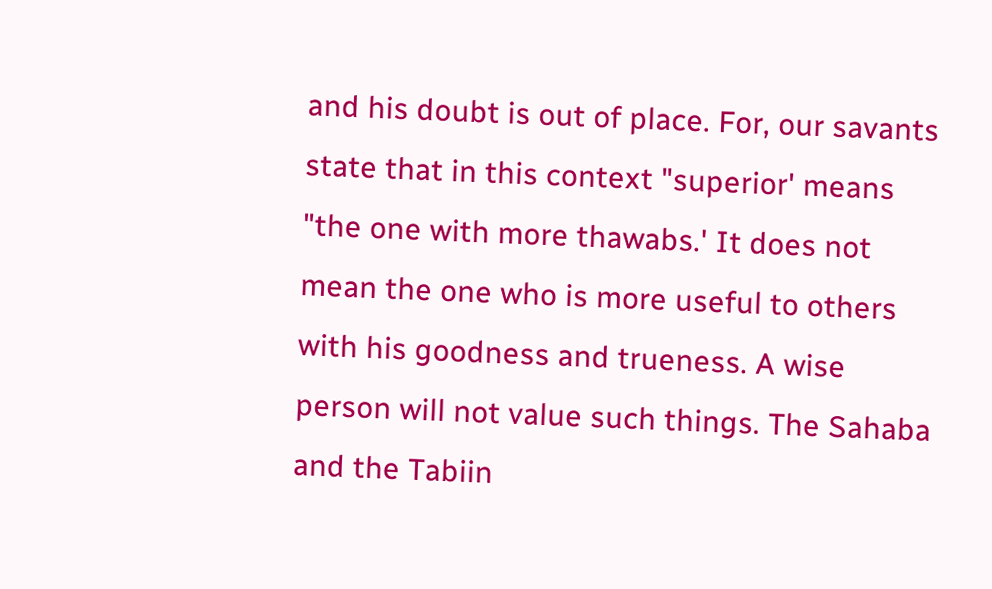and his doubt is out of place. For, our savants state that in this context "superior' means "the one with more thawabs.' It does not mean the one who is more useful to others with his goodness and trueness. A wise person will not value such things. The Sahaba and the Tabiin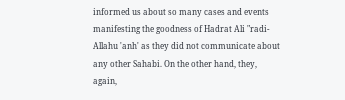informed us about so many cases and events manifesting the goodness of Hadrat Ali "radi-Allahu 'anh' as they did not communicate about any other Sahabi. On the other hand, they, again,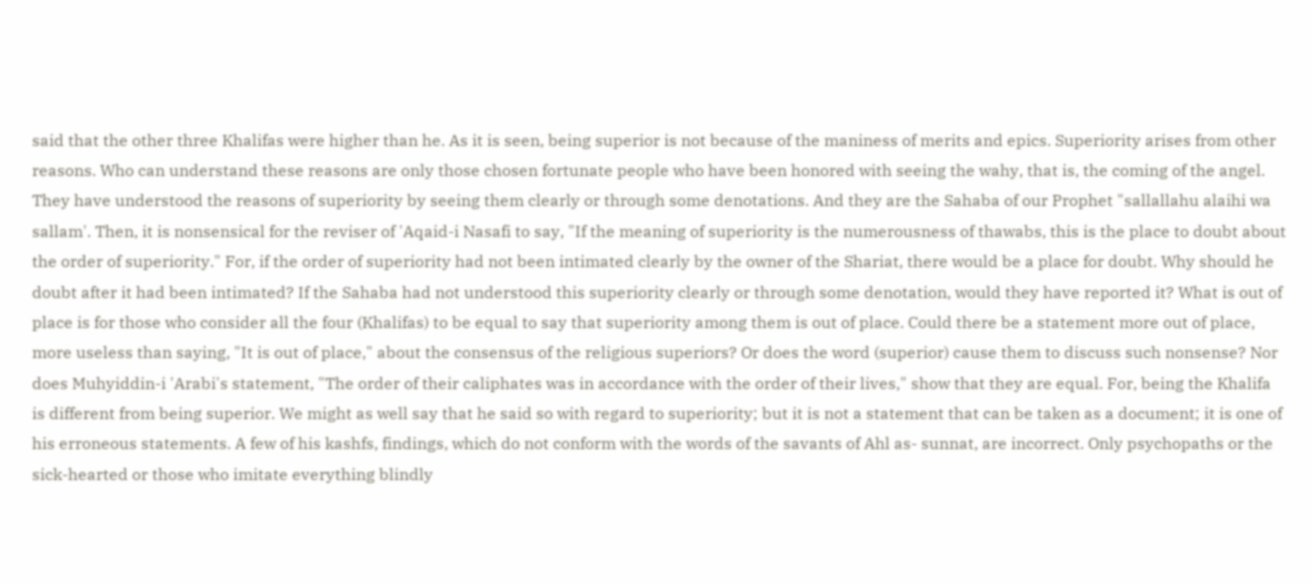said that the other three Khalifas were higher than he. As it is seen, being superior is not because of the maniness of merits and epics. Superiority arises from other reasons. Who can understand these reasons are only those chosen fortunate people who have been honored with seeing the wahy, that is, the coming of the angel. They have understood the reasons of superiority by seeing them clearly or through some denotations. And they are the Sahaba of our Prophet "sallallahu alaihi wa sallam'. Then, it is nonsensical for the reviser of 'Aqaid-i Nasafi to say, "If the meaning of superiority is the numerousness of thawabs, this is the place to doubt about the order of superiority." For, if the order of superiority had not been intimated clearly by the owner of the Shariat, there would be a place for doubt. Why should he doubt after it had been intimated? If the Sahaba had not understood this superiority clearly or through some denotation, would they have reported it? What is out of place is for those who consider all the four (Khalifas) to be equal to say that superiority among them is out of place. Could there be a statement more out of place, more useless than saying, "It is out of place," about the consensus of the religious superiors? Or does the word (superior) cause them to discuss such nonsense? Nor does Muhyiddin-i 'Arabi's statement, "The order of their caliphates was in accordance with the order of their lives," show that they are equal. For, being the Khalifa is different from being superior. We might as well say that he said so with regard to superiority; but it is not a statement that can be taken as a document; it is one of his erroneous statements. A few of his kashfs, findings, which do not conform with the words of the savants of Ahl as- sunnat, are incorrect. Only psychopaths or the sick-hearted or those who imitate everything blindly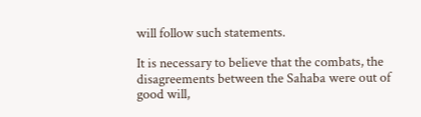will follow such statements.

It is necessary to believe that the combats, the disagreements between the Sahaba were out of good will,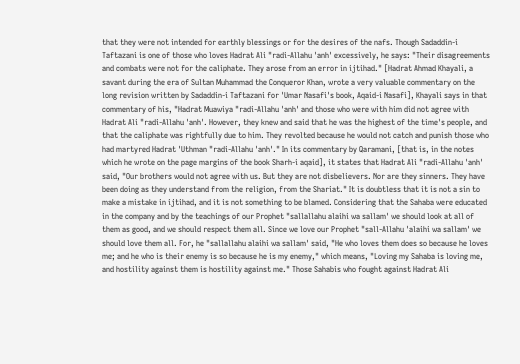that they were not intended for earthly blessings or for the desires of the nafs. Though Sadaddin-i Taftazani is one of those who loves Hadrat Ali "radi-Allahu 'anh' excessively, he says: "Their disagreements and combats were not for the caliphate. They arose from an error in ijtihad." [Hadrat Ahmad Khayali, a savant during the era of Sultan Muhammad the Conqueror Khan, wrote a very valuable commentary on the long revision written by Sadaddin-i Taftazani for 'Umar Nasafi's book, Aqaid-i Nasafi], Khayali says in that commentary of his, "Hadrat Muawiya "radi-Allahu 'anh' and those who were with him did not agree with Hadrat Ali "radi-Allahu 'anh'. However, they knew and said that he was the highest of the time's people, and that the caliphate was rightfully due to him. They revolted because he would not catch and punish those who had martyred Hadrat 'Uthman "radi-Allahu 'anh'." In its commentary by Qaramani, [that is, in the notes which he wrote on the page margins of the book Sharh-i aqaid], it states that Hadrat Ali "radi-Allahu 'anh' said, "Our brothers would not agree with us. But they are not disbelievers. Nor are they sinners. They have been doing as they understand from the religion, from the Shariat." It is doubtless that it is not a sin to make a mistake in ijtihad, and it is not something to be blamed. Considering that the Sahaba were educated in the company and by the teachings of our Prophet "sallallahu alaihi wa sallam' we should look at all of them as good, and we should respect them all. Since we love our Prophet "sall-Allahu 'alaihi wa sallam' we should love them all. For, he "sallallahu alaihi wa sallam' said, "He who loves them does so because he loves me; and he who is their enemy is so because he is my enemy," which means, "Loving my Sahaba is loving me, and hostility against them is hostility against me." Those Sahabis who fought against Hadrat Ali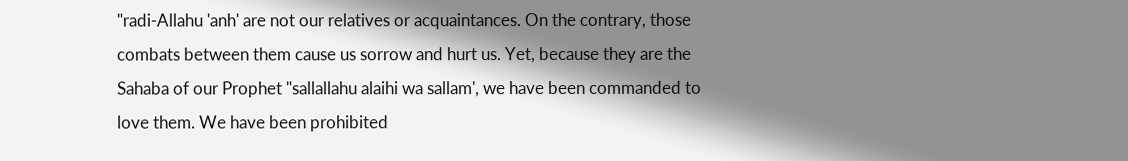"radi-Allahu 'anh' are not our relatives or acquaintances. On the contrary, those combats between them cause us sorrow and hurt us. Yet, because they are the Sahaba of our Prophet "sallallahu alaihi wa sallam', we have been commanded to love them. We have been prohibited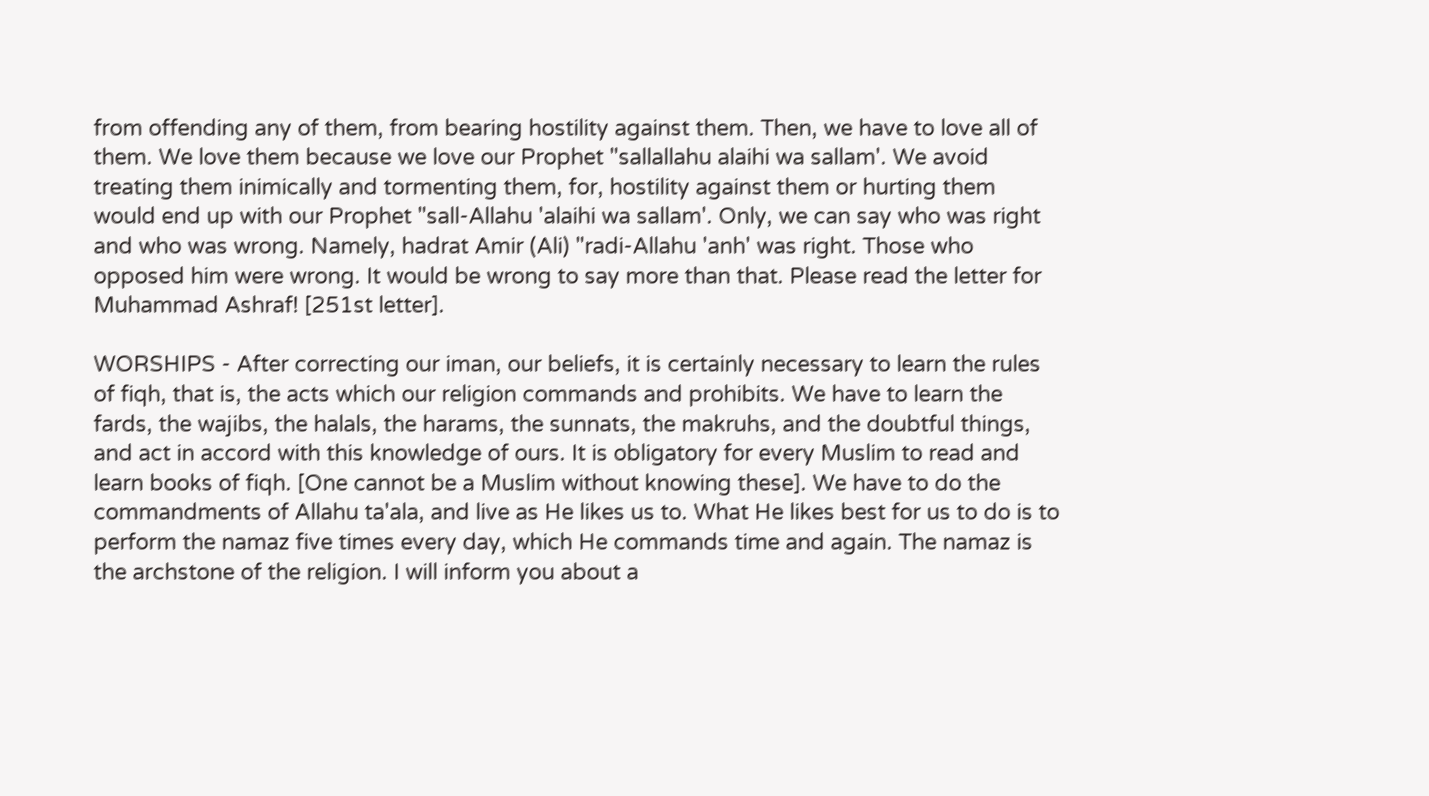from offending any of them, from bearing hostility against them. Then, we have to love all of them. We love them because we love our Prophet "sallallahu alaihi wa sallam'. We avoid treating them inimically and tormenting them, for, hostility against them or hurting them would end up with our Prophet "sall-Allahu 'alaihi wa sallam'. Only, we can say who was right and who was wrong. Namely, hadrat Amir (Ali) "radi-Allahu 'anh' was right. Those who opposed him were wrong. It would be wrong to say more than that. Please read the letter for Muhammad Ashraf! [251st letter].

WORSHIPS - After correcting our iman, our beliefs, it is certainly necessary to learn the rules of fiqh, that is, the acts which our religion commands and prohibits. We have to learn the fards, the wajibs, the halals, the harams, the sunnats, the makruhs, and the doubtful things, and act in accord with this knowledge of ours. It is obligatory for every Muslim to read and learn books of fiqh. [One cannot be a Muslim without knowing these]. We have to do the commandments of Allahu ta'ala, and live as He likes us to. What He likes best for us to do is to perform the namaz five times every day, which He commands time and again. The namaz is the archstone of the religion. I will inform you about a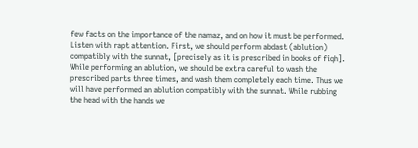few facts on the importance of the namaz, and on how it must be performed. Listen with rapt attention. First, we should perform abdast (ablution) compatibly with the sunnat, [precisely as it is prescribed in books of fiqh]. While performing an ablution, we should be extra careful to wash the prescribed parts three times, and wash them completely each time. Thus we will have performed an ablution compatibly with the sunnat. While rubbing the head with the hands we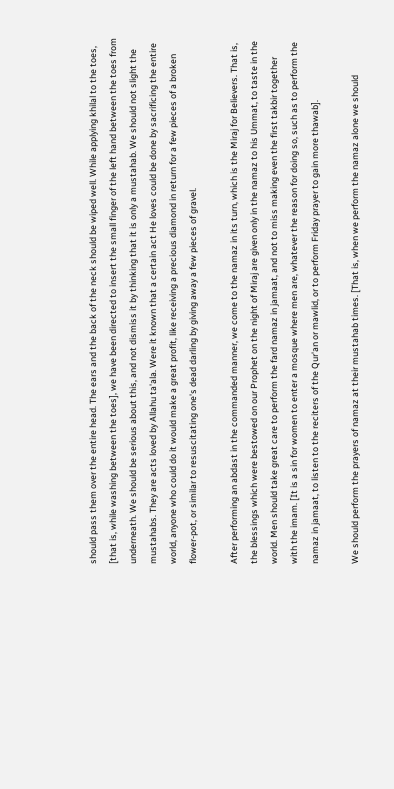should pass them over the entire head. The ears and the back of the neck should be wiped well. While applying khilal to the toes, [that is, while washing between the toes], we have been directed to insert the small finger of the left hand between the toes from underneath. We should be serious about this, and not dismiss it by thinking that it is only a mustahab. We should not slight the mustahabs. They are acts loved by Allahu ta'ala. Were it known that a certain act He loves could be done by sacrificing the entire world, anyone who could do it would make a great profit, like receiving a precious diamond in return for a few pieces of a broken flower-pot, or similar to resuscitating one's dead darling by giving away a few pieces of gravel.

After performing an abdast in the commanded manner, we come to the namaz in its turn, which is the Miraj for Believers. That is, the blessings which were bestowed on our Prophet on the night of Miraj are given only in the namaz to his Ummat, to taste in the world. Men should take great care to perform the fard namaz in jamaat, and not to miss making even the first takbir together with the imam. [It is a sin for women to enter a mosque where men are, whatever the reason for doing so, such as to perform the namaz in jamaat, to listen to the reciters of the Qur'an or mawlid, or to perform Friday prayer to gain more thawab].

We should perform the prayers of namaz at their mustahab times. [That is, when we perform the namaz alone we should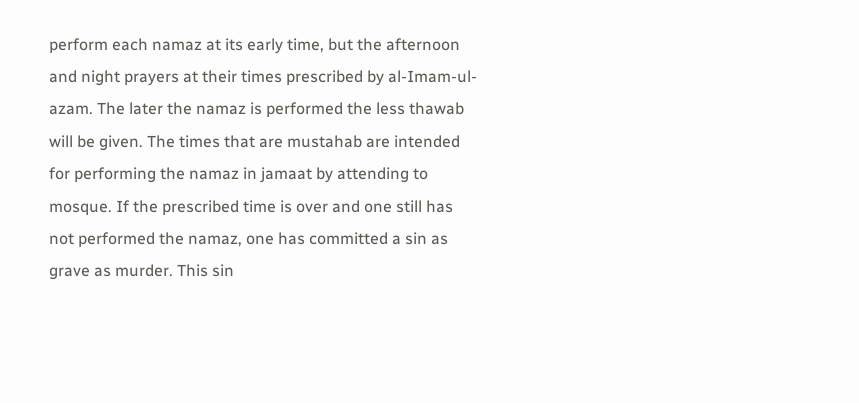perform each namaz at its early time, but the afternoon and night prayers at their times prescribed by al-Imam-ul-azam. The later the namaz is performed the less thawab will be given. The times that are mustahab are intended for performing the namaz in jamaat by attending to mosque. If the prescribed time is over and one still has not performed the namaz, one has committed a sin as grave as murder. This sin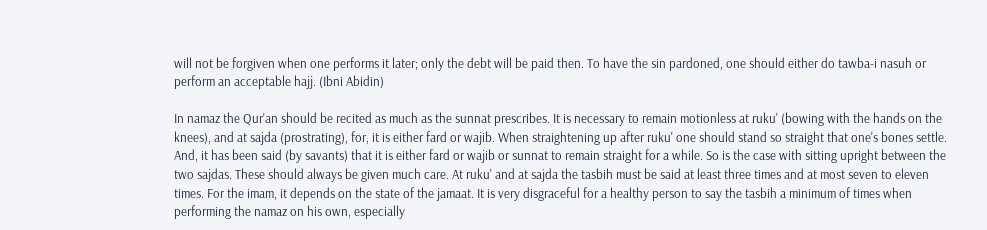will not be forgiven when one performs it later; only the debt will be paid then. To have the sin pardoned, one should either do tawba-i nasuh or perform an acceptable hajj. (Ibni Abidin)

In namaz the Qur'an should be recited as much as the sunnat prescribes. It is necessary to remain motionless at ruku' (bowing with the hands on the knees), and at sajda (prostrating), for, it is either fard or wajib. When straightening up after ruku' one should stand so straight that one's bones settle. And, it has been said (by savants) that it is either fard or wajib or sunnat to remain straight for a while. So is the case with sitting upright between the two sajdas. These should always be given much care. At ruku' and at sajda the tasbih must be said at least three times and at most seven to eleven times. For the imam, it depends on the state of the jamaat. It is very disgraceful for a healthy person to say the tasbih a minimum of times when performing the namaz on his own, especially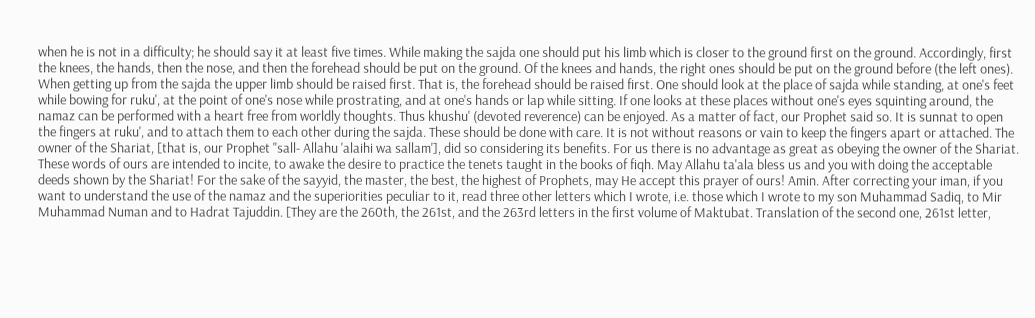when he is not in a difficulty; he should say it at least five times. While making the sajda one should put his limb which is closer to the ground first on the ground. Accordingly, first the knees, the hands, then the nose, and then the forehead should be put on the ground. Of the knees and hands, the right ones should be put on the ground before (the left ones). When getting up from the sajda the upper limb should be raised first. That is, the forehead should be raised first. One should look at the place of sajda while standing, at one's feet while bowing for ruku', at the point of one's nose while prostrating, and at one's hands or lap while sitting. If one looks at these places without one's eyes squinting around, the namaz can be performed with a heart free from worldly thoughts. Thus khushu' (devoted reverence) can be enjoyed. As a matter of fact, our Prophet said so. It is sunnat to open the fingers at ruku', and to attach them to each other during the sajda. These should be done with care. It is not without reasons or vain to keep the fingers apart or attached. The owner of the Shariat, [that is, our Prophet "sall- Allahu 'alaihi wa sallam'], did so considering its benefits. For us there is no advantage as great as obeying the owner of the Shariat. These words of ours are intended to incite, to awake the desire to practice the tenets taught in the books of fiqh. May Allahu ta'ala bless us and you with doing the acceptable deeds shown by the Shariat! For the sake of the sayyid, the master, the best, the highest of Prophets, may He accept this prayer of ours! Amin. After correcting your iman, if you want to understand the use of the namaz and the superiorities peculiar to it, read three other letters which I wrote, i.e. those which I wrote to my son Muhammad Sadiq, to Mir Muhammad Numan and to Hadrat Tajuddin. [They are the 260th, the 261st, and the 263rd letters in the first volume of Maktubat. Translation of the second one, 261st letter,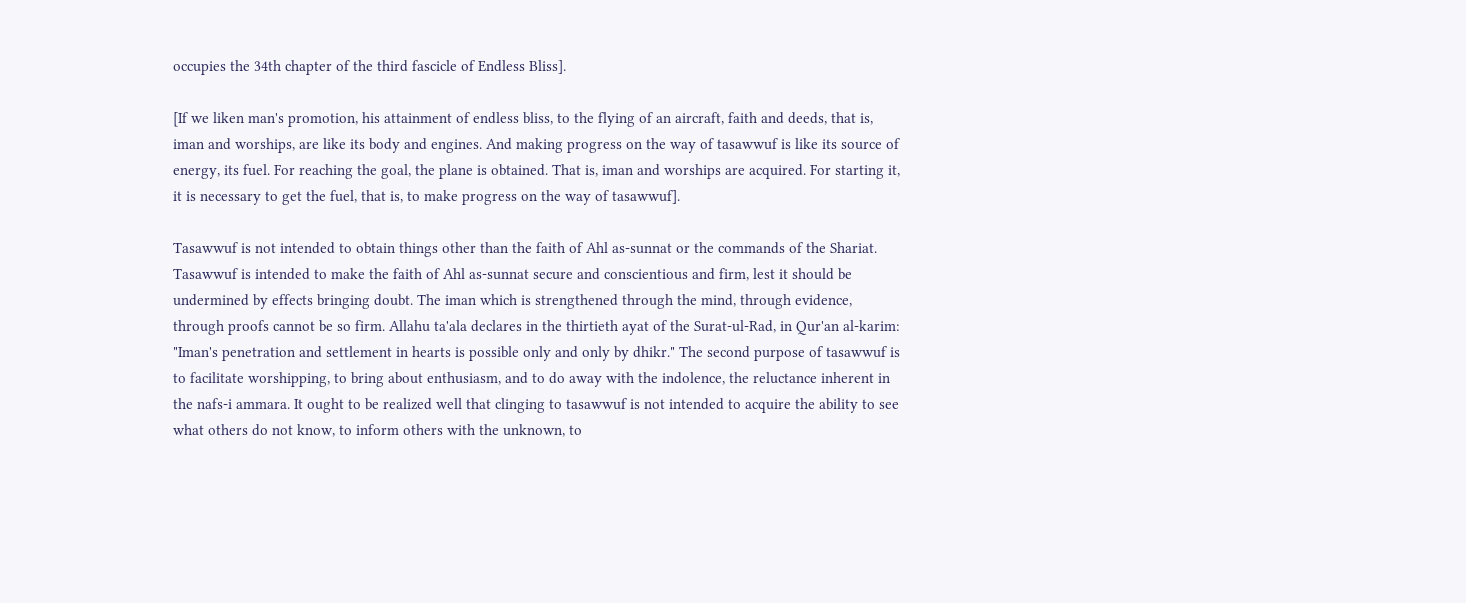occupies the 34th chapter of the third fascicle of Endless Bliss].

[If we liken man's promotion, his attainment of endless bliss, to the flying of an aircraft, faith and deeds, that is, iman and worships, are like its body and engines. And making progress on the way of tasawwuf is like its source of energy, its fuel. For reaching the goal, the plane is obtained. That is, iman and worships are acquired. For starting it, it is necessary to get the fuel, that is, to make progress on the way of tasawwuf].

Tasawwuf is not intended to obtain things other than the faith of Ahl as-sunnat or the commands of the Shariat. Tasawwuf is intended to make the faith of Ahl as-sunnat secure and conscientious and firm, lest it should be undermined by effects bringing doubt. The iman which is strengthened through the mind, through evidence, through proofs cannot be so firm. Allahu ta'ala declares in the thirtieth ayat of the Surat-ul-Rad, in Qur'an al-karim: "Iman's penetration and settlement in hearts is possible only and only by dhikr." The second purpose of tasawwuf is to facilitate worshipping, to bring about enthusiasm, and to do away with the indolence, the reluctance inherent in the nafs-i ammara. It ought to be realized well that clinging to tasawwuf is not intended to acquire the ability to see what others do not know, to inform others with the unknown, to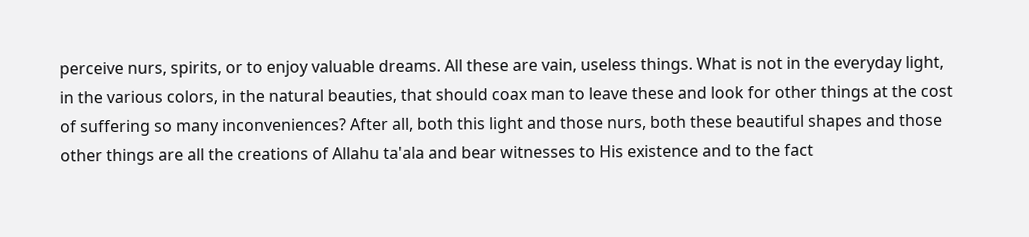perceive nurs, spirits, or to enjoy valuable dreams. All these are vain, useless things. What is not in the everyday light, in the various colors, in the natural beauties, that should coax man to leave these and look for other things at the cost of suffering so many inconveniences? After all, both this light and those nurs, both these beautiful shapes and those other things are all the creations of Allahu ta'ala and bear witnesses to His existence and to the fact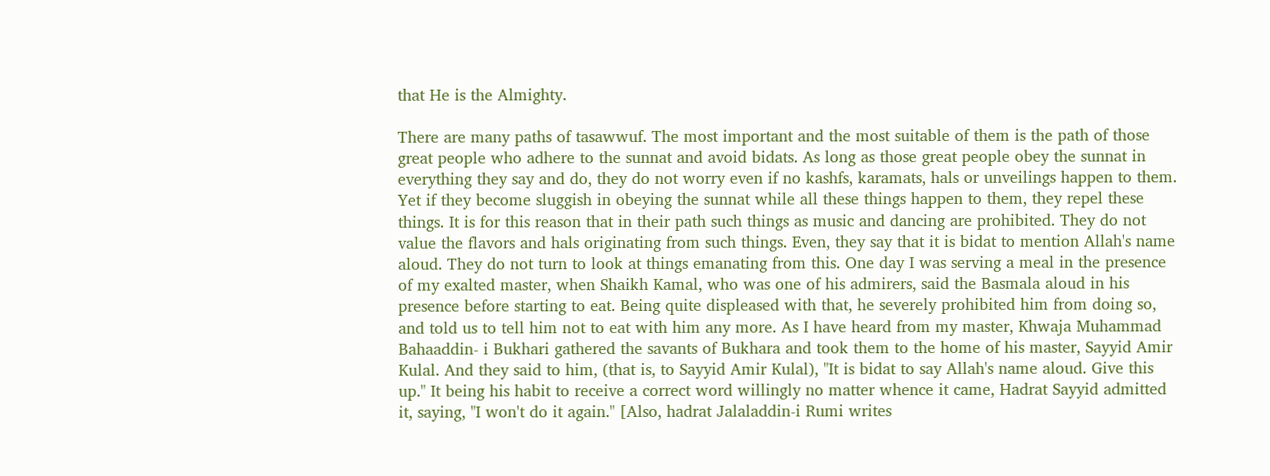that He is the Almighty.

There are many paths of tasawwuf. The most important and the most suitable of them is the path of those great people who adhere to the sunnat and avoid bidats. As long as those great people obey the sunnat in everything they say and do, they do not worry even if no kashfs, karamats, hals or unveilings happen to them. Yet if they become sluggish in obeying the sunnat while all these things happen to them, they repel these things. It is for this reason that in their path such things as music and dancing are prohibited. They do not value the flavors and hals originating from such things. Even, they say that it is bidat to mention Allah's name aloud. They do not turn to look at things emanating from this. One day I was serving a meal in the presence of my exalted master, when Shaikh Kamal, who was one of his admirers, said the Basmala aloud in his presence before starting to eat. Being quite displeased with that, he severely prohibited him from doing so, and told us to tell him not to eat with him any more. As I have heard from my master, Khwaja Muhammad Bahaaddin- i Bukhari gathered the savants of Bukhara and took them to the home of his master, Sayyid Amir Kulal. And they said to him, (that is, to Sayyid Amir Kulal), "It is bidat to say Allah's name aloud. Give this up." It being his habit to receive a correct word willingly no matter whence it came, Hadrat Sayyid admitted it, saying, "I won't do it again." [Also, hadrat Jalaladdin-i Rumi writes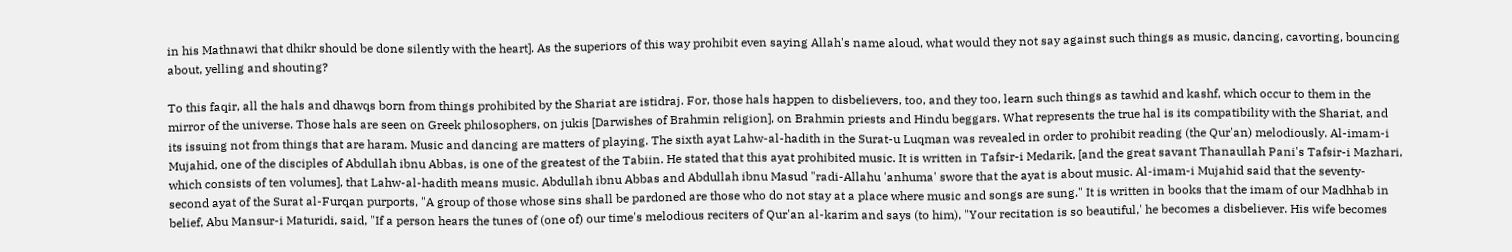in his Mathnawi that dhikr should be done silently with the heart]. As the superiors of this way prohibit even saying Allah's name aloud, what would they not say against such things as music, dancing, cavorting, bouncing about, yelling and shouting?

To this faqir, all the hals and dhawqs born from things prohibited by the Shariat are istidraj. For, those hals happen to disbelievers, too, and they too, learn such things as tawhid and kashf, which occur to them in the mirror of the universe. Those hals are seen on Greek philosophers, on jukis [Darwishes of Brahmin religion], on Brahmin priests and Hindu beggars. What represents the true hal is its compatibility with the Shariat, and its issuing not from things that are haram. Music and dancing are matters of playing. The sixth ayat Lahw-al-hadith in the Surat-u Luqman was revealed in order to prohibit reading (the Qur'an) melodiously. Al-imam-i Mujahid, one of the disciples of Abdullah ibnu Abbas, is one of the greatest of the Tabiin. He stated that this ayat prohibited music. It is written in Tafsir-i Medarik, [and the great savant Thanaullah Pani's Tafsir-i Mazhari, which consists of ten volumes], that Lahw-al-hadith means music. Abdullah ibnu Abbas and Abdullah ibnu Masud "radi-Allahu 'anhuma' swore that the ayat is about music. Al-imam-i Mujahid said that the seventy-second ayat of the Surat al-Furqan purports, "A group of those whose sins shall be pardoned are those who do not stay at a place where music and songs are sung." It is written in books that the imam of our Madhhab in belief, Abu Mansur-i Maturidi, said, "If a person hears the tunes of (one of) our time's melodious reciters of Qur'an al-karim and says (to him), "Your recitation is so beautiful,' he becomes a disbeliever. His wife becomes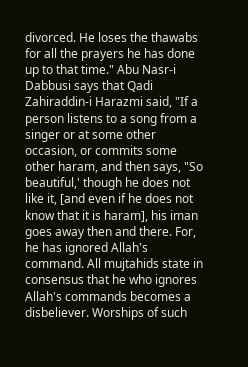divorced. He loses the thawabs for all the prayers he has done up to that time." Abu Nasr-i Dabbusi says that Qadi Zahiraddin-i Harazmi said, "If a person listens to a song from a singer or at some other occasion, or commits some other haram, and then says, "So beautiful,' though he does not like it, [and even if he does not know that it is haram], his iman goes away then and there. For, he has ignored Allah's command. All mujtahids state in consensus that he who ignores Allah's commands becomes a disbeliever. Worships of such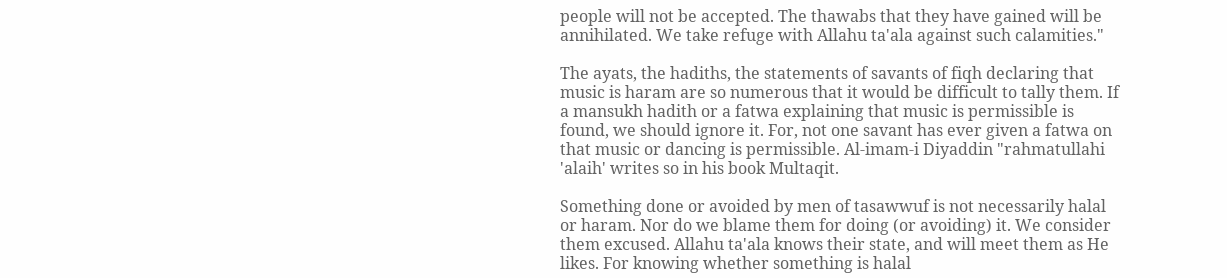people will not be accepted. The thawabs that they have gained will be annihilated. We take refuge with Allahu ta'ala against such calamities."

The ayats, the hadiths, the statements of savants of fiqh declaring that music is haram are so numerous that it would be difficult to tally them. If a mansukh hadith or a fatwa explaining that music is permissible is found, we should ignore it. For, not one savant has ever given a fatwa on that music or dancing is permissible. Al-imam-i Diyaddin "rahmatullahi 'alaih' writes so in his book Multaqit.

Something done or avoided by men of tasawwuf is not necessarily halal or haram. Nor do we blame them for doing (or avoiding) it. We consider them excused. Allahu ta'ala knows their state, and will meet them as He likes. For knowing whether something is halal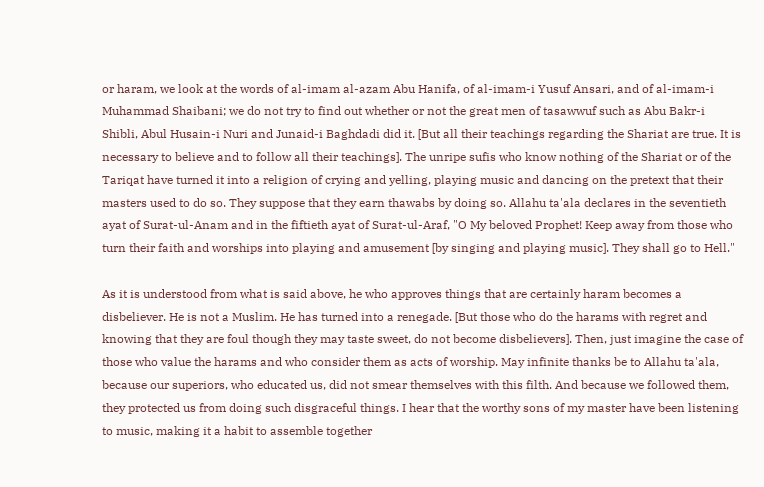or haram, we look at the words of al-imam al-azam Abu Hanifa, of al-imam-i Yusuf Ansari, and of al-imam-i Muhammad Shaibani; we do not try to find out whether or not the great men of tasawwuf such as Abu Bakr-i Shibli, Abul Husain-i Nuri and Junaid-i Baghdadi did it. [But all their teachings regarding the Shariat are true. It is necessary to believe and to follow all their teachings]. The unripe sufis who know nothing of the Shariat or of the Tariqat have turned it into a religion of crying and yelling, playing music and dancing on the pretext that their masters used to do so. They suppose that they earn thawabs by doing so. Allahu ta'ala declares in the seventieth ayat of Surat-ul-Anam and in the fiftieth ayat of Surat-ul-Araf, "O My beloved Prophet! Keep away from those who turn their faith and worships into playing and amusement [by singing and playing music]. They shall go to Hell."

As it is understood from what is said above, he who approves things that are certainly haram becomes a disbeliever. He is not a Muslim. He has turned into a renegade. [But those who do the harams with regret and knowing that they are foul though they may taste sweet, do not become disbelievers]. Then, just imagine the case of those who value the harams and who consider them as acts of worship. May infinite thanks be to Allahu ta'ala, because our superiors, who educated us, did not smear themselves with this filth. And because we followed them, they protected us from doing such disgraceful things. I hear that the worthy sons of my master have been listening to music, making it a habit to assemble together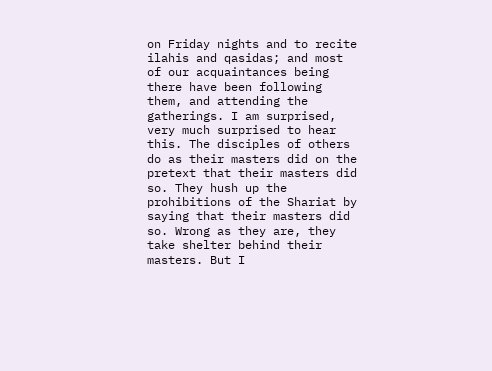on Friday nights and to recite ilahis and qasidas; and most of our acquaintances being there have been following them, and attending the gatherings. I am surprised, very much surprised to hear this. The disciples of others do as their masters did on the pretext that their masters did so. They hush up the prohibitions of the Shariat by saying that their masters did so. Wrong as they are, they take shelter behind their masters. But I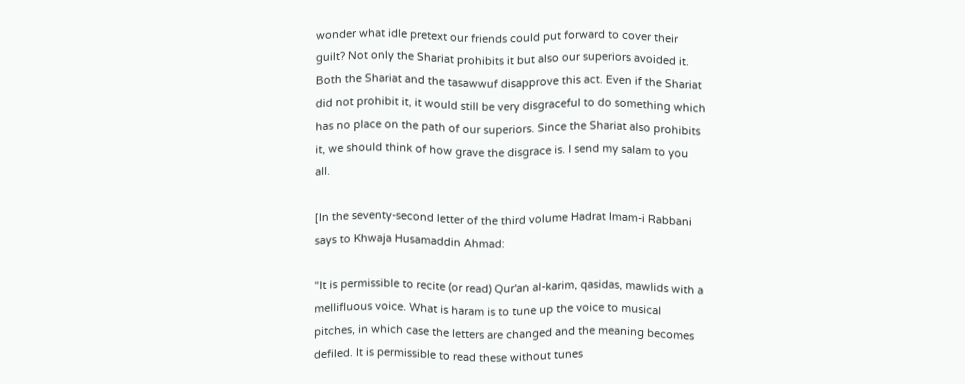wonder what idle pretext our friends could put forward to cover their guilt? Not only the Shariat prohibits it but also our superiors avoided it. Both the Shariat and the tasawwuf disapprove this act. Even if the Shariat did not prohibit it, it would still be very disgraceful to do something which has no place on the path of our superiors. Since the Shariat also prohibits it, we should think of how grave the disgrace is. I send my salam to you all.

[In the seventy-second letter of the third volume Hadrat Imam-i Rabbani says to Khwaja Husamaddin Ahmad:

"It is permissible to recite (or read) Qur'an al-karim, qasidas, mawlids with a mellifluous voice. What is haram is to tune up the voice to musical pitches, in which case the letters are changed and the meaning becomes defiled. It is permissible to read these without tunes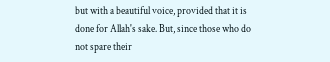but with a beautiful voice, provided that it is done for Allah's sake. But, since those who do not spare their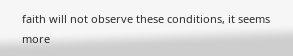faith will not observe these conditions, it seems more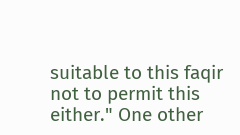suitable to this faqir not to permit this either." One other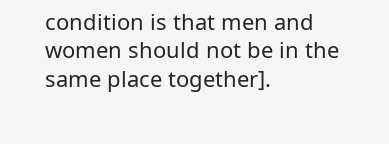condition is that men and women should not be in the same place together].